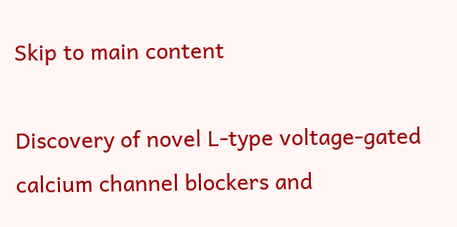Skip to main content

Discovery of novel L-type voltage-gated calcium channel blockers and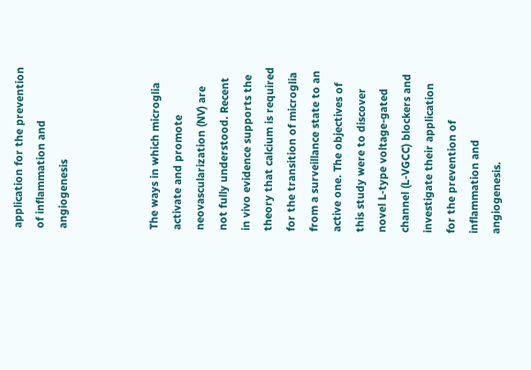application for the prevention of inflammation and angiogenesis



The ways in which microglia activate and promote neovascularization (NV) are not fully understood. Recent in vivo evidence supports the theory that calcium is required for the transition of microglia from a surveillance state to an active one. The objectives of this study were to discover novel L-type voltage-gated channel (L-VGCC) blockers and investigate their application for the prevention of inflammation and angiogenesis.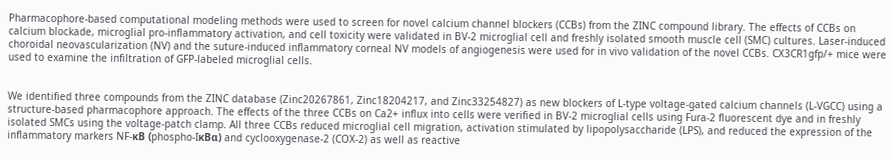Pharmacophore-based computational modeling methods were used to screen for novel calcium channel blockers (CCBs) from the ZINC compound library. The effects of CCBs on calcium blockade, microglial pro-inflammatory activation, and cell toxicity were validated in BV-2 microglial cell and freshly isolated smooth muscle cell (SMC) cultures. Laser-induced choroidal neovascularization (NV) and the suture-induced inflammatory corneal NV models of angiogenesis were used for in vivo validation of the novel CCBs. CX3CR1gfp/+ mice were used to examine the infiltration of GFP-labeled microglial cells.


We identified three compounds from the ZINC database (Zinc20267861, Zinc18204217, and Zinc33254827) as new blockers of L-type voltage-gated calcium channels (L-VGCC) using a structure-based pharmacophore approach. The effects of the three CCBs on Ca2+ influx into cells were verified in BV-2 microglial cells using Fura-2 fluorescent dye and in freshly isolated SMCs using the voltage-patch clamp. All three CCBs reduced microglial cell migration, activation stimulated by lipopolysaccharide (LPS), and reduced the expression of the inflammatory markers NF-κB (phospho-IκBα) and cyclooxygenase-2 (COX-2) as well as reactive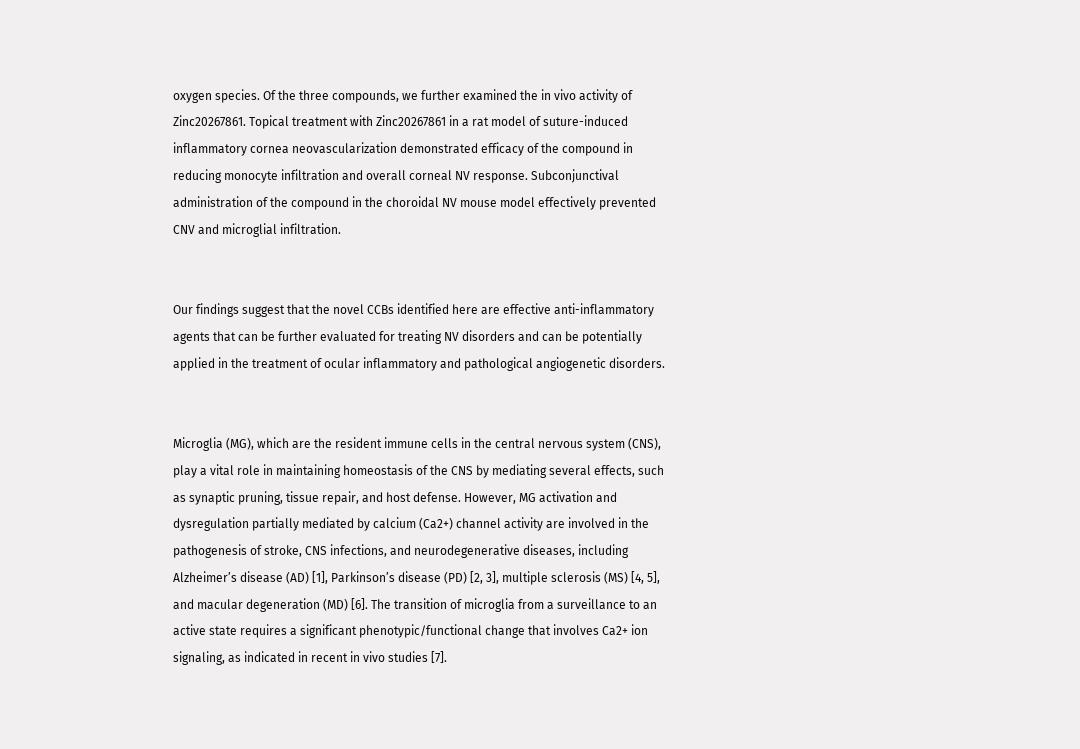oxygen species. Of the three compounds, we further examined the in vivo activity of Zinc20267861. Topical treatment with Zinc20267861 in a rat model of suture-induced inflammatory cornea neovascularization demonstrated efficacy of the compound in reducing monocyte infiltration and overall corneal NV response. Subconjunctival administration of the compound in the choroidal NV mouse model effectively prevented CNV and microglial infiltration.


Our findings suggest that the novel CCBs identified here are effective anti-inflammatory agents that can be further evaluated for treating NV disorders and can be potentially applied in the treatment of ocular inflammatory and pathological angiogenetic disorders.


Microglia (MG), which are the resident immune cells in the central nervous system (CNS), play a vital role in maintaining homeostasis of the CNS by mediating several effects, such as synaptic pruning, tissue repair, and host defense. However, MG activation and dysregulation partially mediated by calcium (Ca2+) channel activity are involved in the pathogenesis of stroke, CNS infections, and neurodegenerative diseases, including Alzheimer’s disease (AD) [1], Parkinson’s disease (PD) [2, 3], multiple sclerosis (MS) [4, 5], and macular degeneration (MD) [6]. The transition of microglia from a surveillance to an active state requires a significant phenotypic/functional change that involves Ca2+ ion signaling, as indicated in recent in vivo studies [7].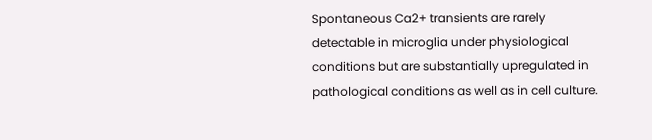Spontaneous Ca2+ transients are rarely detectable in microglia under physiological conditions but are substantially upregulated in pathological conditions as well as in cell culture.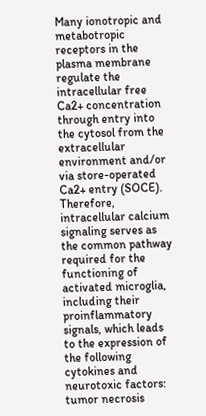Many ionotropic and metabotropic receptors in the plasma membrane regulate the intracellular free Ca2+ concentration through entry into the cytosol from the extracellular environment and/or via store-operated Ca2+ entry (SOCE). Therefore, intracellular calcium signaling serves as the common pathway required for the functioning of activated microglia, including their proinflammatory signals, which leads to the expression of the following cytokines and neurotoxic factors: tumor necrosis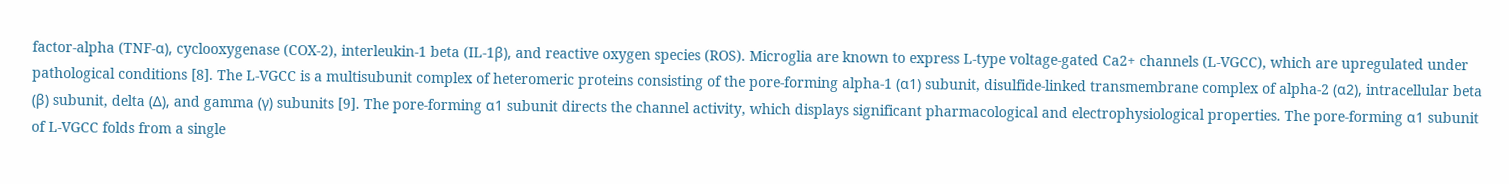factor-alpha (TNF-α), cyclooxygenase (COX-2), interleukin-1 beta (IL-1β), and reactive oxygen species (ROS). Microglia are known to express L-type voltage-gated Ca2+ channels (L-VGCC), which are upregulated under pathological conditions [8]. The L-VGCC is a multisubunit complex of heteromeric proteins consisting of the pore-forming alpha-1 (α1) subunit, disulfide-linked transmembrane complex of alpha-2 (α2), intracellular beta (β) subunit, delta (Δ), and gamma (γ) subunits [9]. The pore-forming α1 subunit directs the channel activity, which displays significant pharmacological and electrophysiological properties. The pore-forming α1 subunit of L-VGCC folds from a single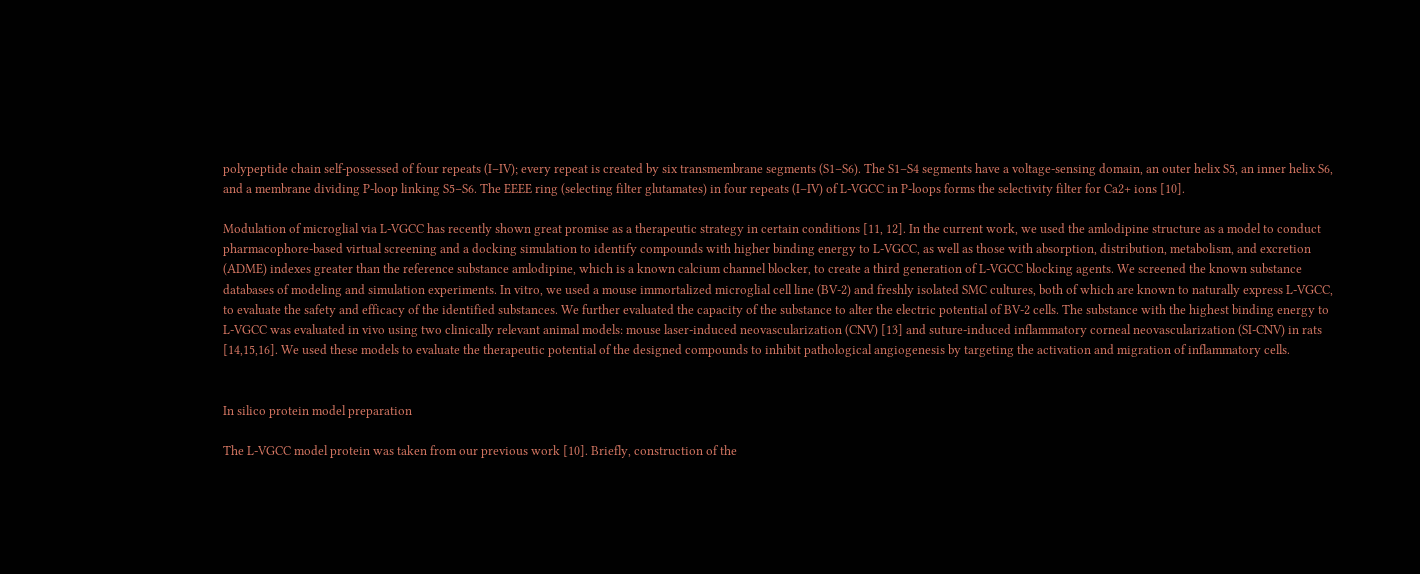polypeptide chain self-possessed of four repeats (I–IV); every repeat is created by six transmembrane segments (S1–S6). The S1–S4 segments have a voltage-sensing domain, an outer helix S5, an inner helix S6, and a membrane dividing P-loop linking S5–S6. The EEEE ring (selecting filter glutamates) in four repeats (I–IV) of L-VGCC in P-loops forms the selectivity filter for Ca2+ ions [10].

Modulation of microglial via L-VGCC has recently shown great promise as a therapeutic strategy in certain conditions [11, 12]. In the current work, we used the amlodipine structure as a model to conduct pharmacophore-based virtual screening and a docking simulation to identify compounds with higher binding energy to L-VGCC, as well as those with absorption, distribution, metabolism, and excretion (ADME) indexes greater than the reference substance amlodipine, which is a known calcium channel blocker, to create a third generation of L-VGCC blocking agents. We screened the known substance databases of modeling and simulation experiments. In vitro, we used a mouse immortalized microglial cell line (BV-2) and freshly isolated SMC cultures, both of which are known to naturally express L-VGCC, to evaluate the safety and efficacy of the identified substances. We further evaluated the capacity of the substance to alter the electric potential of BV-2 cells. The substance with the highest binding energy to L-VGCC was evaluated in vivo using two clinically relevant animal models: mouse laser-induced neovascularization (CNV) [13] and suture-induced inflammatory corneal neovascularization (SI-CNV) in rats [14,15,16]. We used these models to evaluate the therapeutic potential of the designed compounds to inhibit pathological angiogenesis by targeting the activation and migration of inflammatory cells.


In silico protein model preparation

The L-VGCC model protein was taken from our previous work [10]. Briefly, construction of the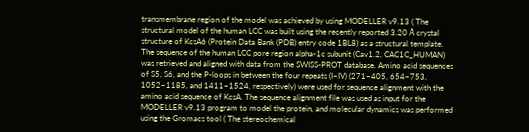transmembrane region of the model was achieved by using MODELLER v9.13 ( The structural model of the human LCC was built using the recently reported 3.20 Å crystal structure of KcsA6 (Protein Data Bank (PDB) entry code 1BL8) as a structural template. The sequence of the human LCC pore region alpha-1c subunit (Cav1.2, CAC1C_HUMAN) was retrieved and aligned with data from the SWISS-PROT database. Amino acid sequences of S5, S6, and the P-loops in between the four repeats (I–IV) (271–405, 654–753, 1052–1185, and 1411–1524, respectively) were used for sequence alignment with the amino acid sequence of KcsA. The sequence alignment file was used as input for the MODELLER v9.13 program to model the protein, and molecular dynamics was performed using the Gromacs tool ( The stereochemical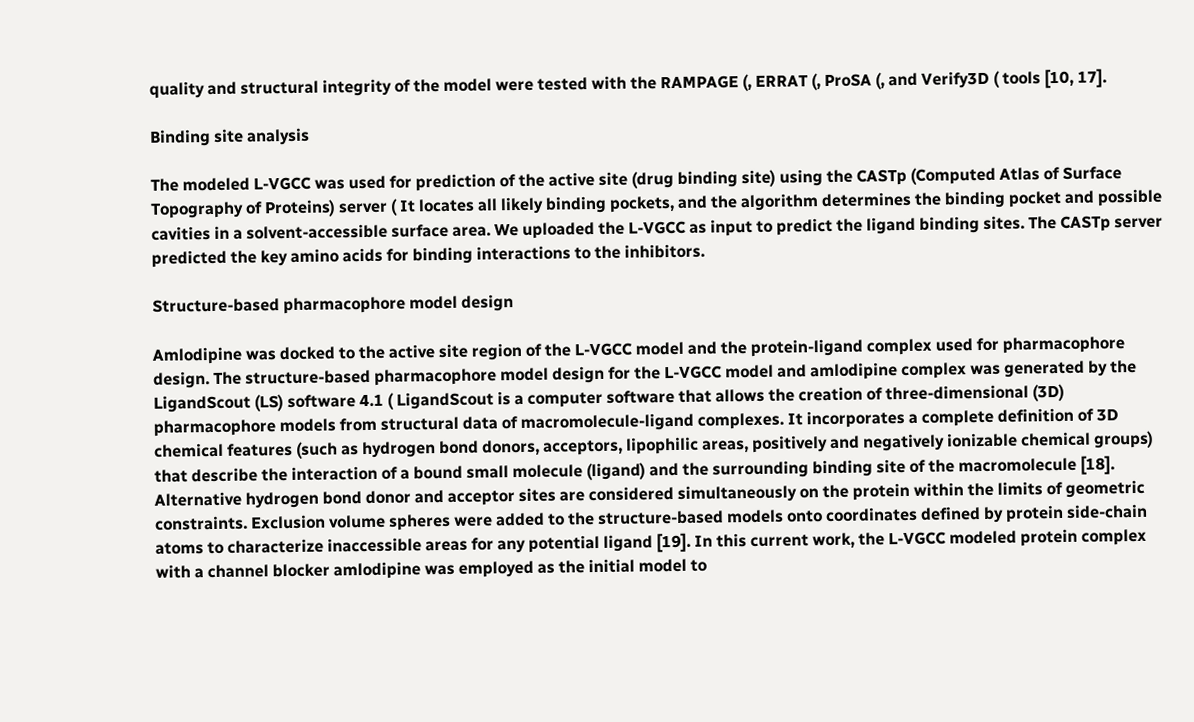quality and structural integrity of the model were tested with the RAMPAGE (, ERRAT (, ProSA (, and Verify3D ( tools [10, 17].

Binding site analysis

The modeled L-VGCC was used for prediction of the active site (drug binding site) using the CASTp (Computed Atlas of Surface Topography of Proteins) server ( It locates all likely binding pockets, and the algorithm determines the binding pocket and possible cavities in a solvent-accessible surface area. We uploaded the L-VGCC as input to predict the ligand binding sites. The CASTp server predicted the key amino acids for binding interactions to the inhibitors.

Structure-based pharmacophore model design

Amlodipine was docked to the active site region of the L-VGCC model and the protein-ligand complex used for pharmacophore design. The structure-based pharmacophore model design for the L-VGCC model and amlodipine complex was generated by the LigandScout (LS) software 4.1 ( LigandScout is a computer software that allows the creation of three-dimensional (3D) pharmacophore models from structural data of macromolecule-ligand complexes. It incorporates a complete definition of 3D chemical features (such as hydrogen bond donors, acceptors, lipophilic areas, positively and negatively ionizable chemical groups) that describe the interaction of a bound small molecule (ligand) and the surrounding binding site of the macromolecule [18]. Alternative hydrogen bond donor and acceptor sites are considered simultaneously on the protein within the limits of geometric constraints. Exclusion volume spheres were added to the structure-based models onto coordinates defined by protein side-chain atoms to characterize inaccessible areas for any potential ligand [19]. In this current work, the L-VGCC modeled protein complex with a channel blocker amlodipine was employed as the initial model to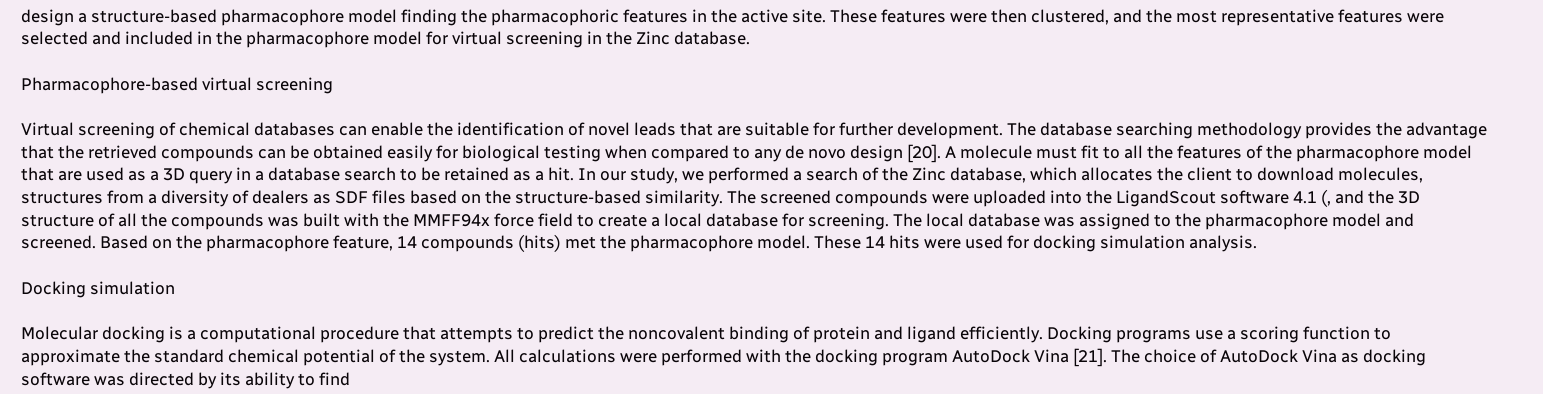design a structure-based pharmacophore model finding the pharmacophoric features in the active site. These features were then clustered, and the most representative features were selected and included in the pharmacophore model for virtual screening in the Zinc database.

Pharmacophore-based virtual screening

Virtual screening of chemical databases can enable the identification of novel leads that are suitable for further development. The database searching methodology provides the advantage that the retrieved compounds can be obtained easily for biological testing when compared to any de novo design [20]. A molecule must fit to all the features of the pharmacophore model that are used as a 3D query in a database search to be retained as a hit. In our study, we performed a search of the Zinc database, which allocates the client to download molecules, structures from a diversity of dealers as SDF files based on the structure-based similarity. The screened compounds were uploaded into the LigandScout software 4.1 (, and the 3D structure of all the compounds was built with the MMFF94x force field to create a local database for screening. The local database was assigned to the pharmacophore model and screened. Based on the pharmacophore feature, 14 compounds (hits) met the pharmacophore model. These 14 hits were used for docking simulation analysis.

Docking simulation

Molecular docking is a computational procedure that attempts to predict the noncovalent binding of protein and ligand efficiently. Docking programs use a scoring function to approximate the standard chemical potential of the system. All calculations were performed with the docking program AutoDock Vina [21]. The choice of AutoDock Vina as docking software was directed by its ability to find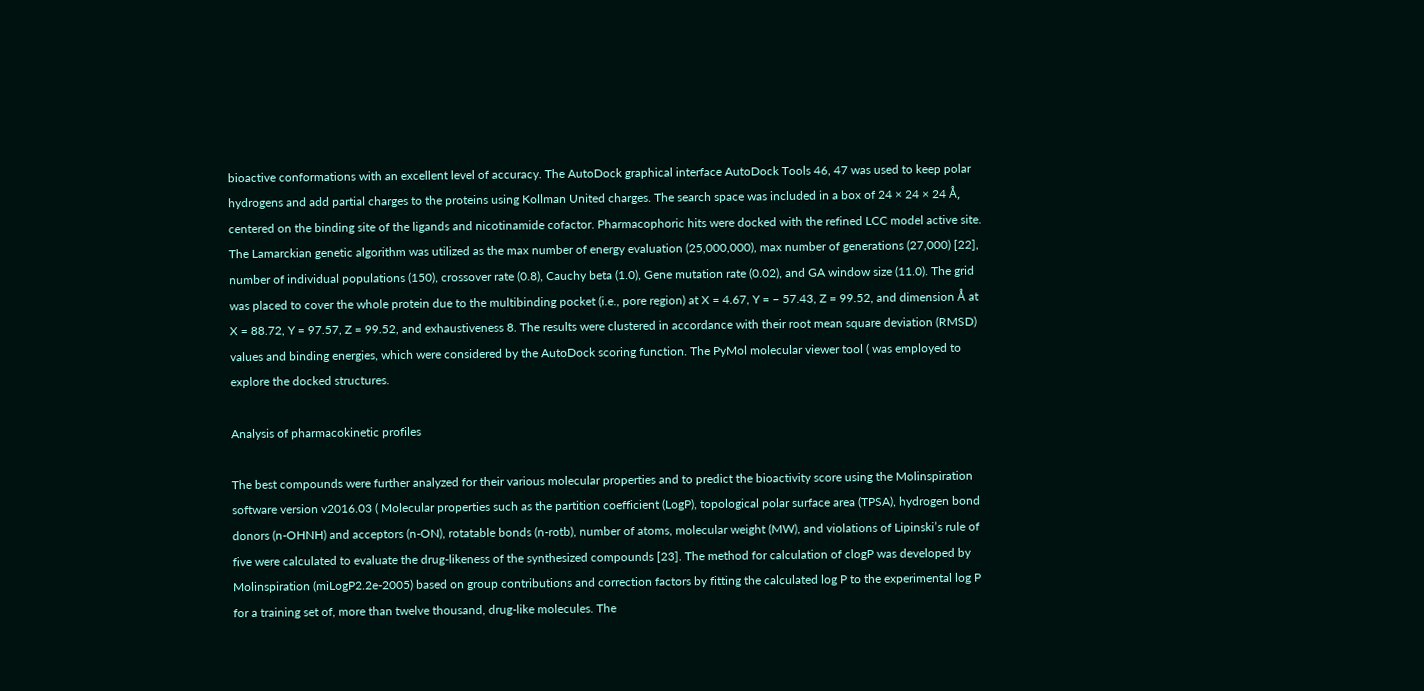bioactive conformations with an excellent level of accuracy. The AutoDock graphical interface AutoDock Tools 46, 47 was used to keep polar hydrogens and add partial charges to the proteins using Kollman United charges. The search space was included in a box of 24 × 24 × 24 Å, centered on the binding site of the ligands and nicotinamide cofactor. Pharmacophoric hits were docked with the refined LCC model active site. The Lamarckian genetic algorithm was utilized as the max number of energy evaluation (25,000,000), max number of generations (27,000) [22], number of individual populations (150), crossover rate (0.8), Cauchy beta (1.0), Gene mutation rate (0.02), and GA window size (11.0). The grid was placed to cover the whole protein due to the multibinding pocket (i.e., pore region) at X = 4.67, Y = − 57.43, Z = 99.52, and dimension Å at X = 88.72, Y = 97.57, Z = 99.52, and exhaustiveness 8. The results were clustered in accordance with their root mean square deviation (RMSD) values and binding energies, which were considered by the AutoDock scoring function. The PyMol molecular viewer tool ( was employed to explore the docked structures.

Analysis of pharmacokinetic profiles

The best compounds were further analyzed for their various molecular properties and to predict the bioactivity score using the Molinspiration software version v2016.03 ( Molecular properties such as the partition coefficient (LogP), topological polar surface area (TPSA), hydrogen bond donors (n-OHNH) and acceptors (n-ON), rotatable bonds (n-rotb), number of atoms, molecular weight (MW), and violations of Lipinski’s rule of five were calculated to evaluate the drug-likeness of the synthesized compounds [23]. The method for calculation of clogP was developed by Molinspiration (miLogP2.2e-2005) based on group contributions and correction factors by fitting the calculated log P to the experimental log P for a training set of, more than twelve thousand, drug-like molecules. The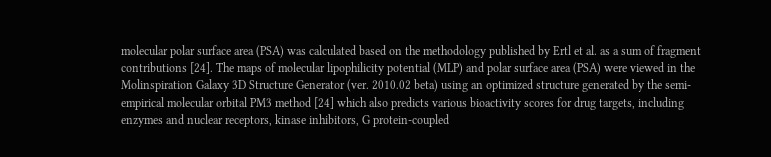molecular polar surface area (PSA) was calculated based on the methodology published by Ertl et al. as a sum of fragment contributions [24]. The maps of molecular lipophilicity potential (MLP) and polar surface area (PSA) were viewed in the Molinspiration Galaxy 3D Structure Generator (ver. 2010.02 beta) using an optimized structure generated by the semi-empirical molecular orbital PM3 method [24] which also predicts various bioactivity scores for drug targets, including enzymes and nuclear receptors, kinase inhibitors, G protein-coupled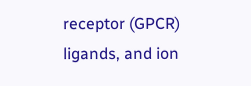receptor (GPCR) ligands, and ion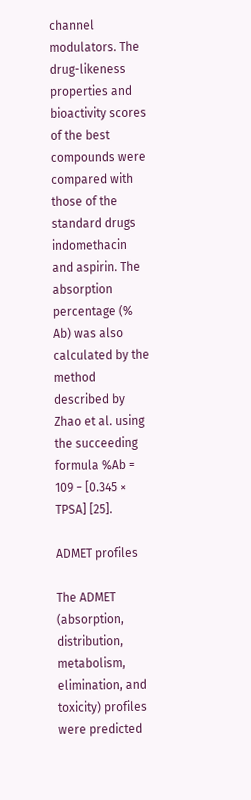channel modulators. The drug-likeness properties and bioactivity scores of the best compounds were compared with those of the standard drugs indomethacin and aspirin. The absorption percentage (% Ab) was also calculated by the method described by Zhao et al. using the succeeding formula %Ab = 109 − [0.345 × TPSA] [25].

ADMET profiles

The ADMET (absorption, distribution, metabolism, elimination, and toxicity) profiles were predicted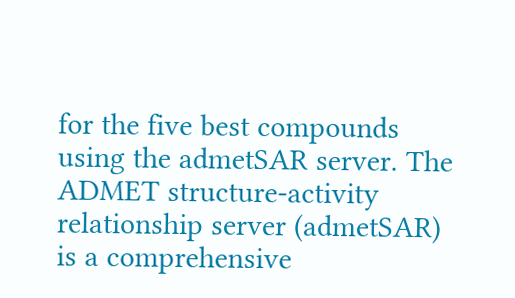for the five best compounds using the admetSAR server. The ADMET structure-activity relationship server (admetSAR) is a comprehensive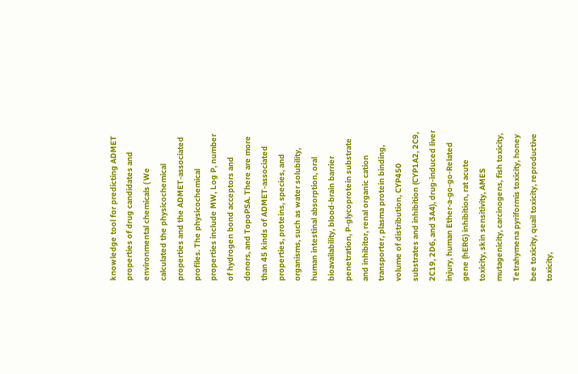knowledge tool for predicting ADMET properties of drug candidates and environmental chemicals ( We calculated the physicochemical properties and the ADMET-associated profiles. The physicochemical properties include MW, Log P, number of hydrogen bond acceptors and donors, and TopoPSA. There are more than 45 kinds of ADMET-associated properties, proteins, species, and organisms, such as water solubility, human intestinal absorption, oral bioavailability, blood-brain barrier penetration, P-glycoprotein substrate and inhibitor, renal organic cation transporter, plasma protein binding, volume of distribution, CYP450 substrates and inhibition (CYP1A2, 2C9, 2C19, 2D6, and 3A4), drug-induced liver injury, human Ether-a-go-go-Related gene (hERG) inhibition, rat acute toxicity, skin sensitivity, AMES mutagenicity, carcinogens, fish toxicity, Tetrahymena pyriformis toxicity, honey bee toxicity, quail toxicity, reproductive toxicity,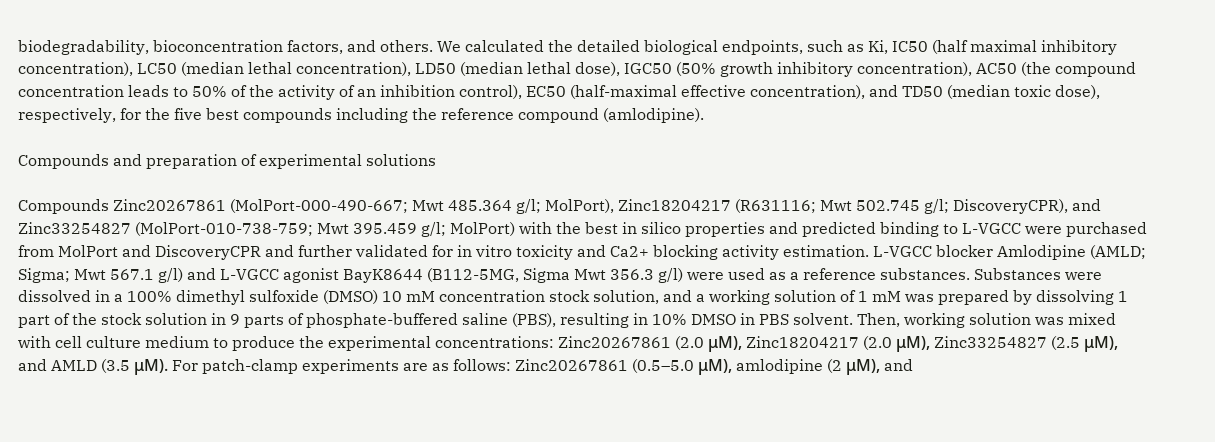biodegradability, bioconcentration factors, and others. We calculated the detailed biological endpoints, such as Ki, IC50 (half maximal inhibitory concentration), LC50 (median lethal concentration), LD50 (median lethal dose), IGC50 (50% growth inhibitory concentration), AC50 (the compound concentration leads to 50% of the activity of an inhibition control), EC50 (half-maximal effective concentration), and TD50 (median toxic dose), respectively, for the five best compounds including the reference compound (amlodipine).

Compounds and preparation of experimental solutions

Compounds Zinc20267861 (MolPort-000-490-667; Mwt 485.364 g/l; MolPort), Zinc18204217 (R631116; Mwt 502.745 g/l; DiscoveryCPR), and Zinc33254827 (MolPort-010-738-759; Mwt 395.459 g/l; MolPort) with the best in silico properties and predicted binding to L-VGCC were purchased from MolPort and DiscoveryCPR and further validated for in vitro toxicity and Ca2+ blocking activity estimation. L-VGCC blocker Amlodipine (AMLD; Sigma; Mwt 567.1 g/l) and L-VGCC agonist BayK8644 (B112-5MG, Sigma Mwt 356.3 g/l) were used as a reference substances. Substances were dissolved in a 100% dimethyl sulfoxide (DMSO) 10 mM concentration stock solution, and a working solution of 1 mM was prepared by dissolving 1 part of the stock solution in 9 parts of phosphate-buffered saline (PBS), resulting in 10% DMSO in PBS solvent. Then, working solution was mixed with cell culture medium to produce the experimental concentrations: Zinc20267861 (2.0 μM), Zinc18204217 (2.0 μM), Zinc33254827 (2.5 μM), and AMLD (3.5 μM). For patch-clamp experiments are as follows: Zinc20267861 (0.5–5.0 μM), amlodipine (2 μM), and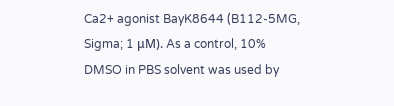Ca2+ agonist BayK8644 (B112-5MG, Sigma; 1 μM). As a control, 10% DMSO in PBS solvent was used by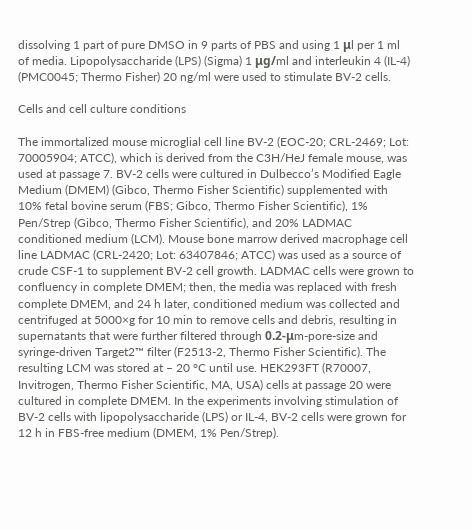dissolving 1 part of pure DMSO in 9 parts of PBS and using 1 μl per 1 ml of media. Lipopolysaccharide (LPS) (Sigma) 1 μg/ml and interleukin 4 (IL-4) (PMC0045; Thermo Fisher) 20 ng/ml were used to stimulate BV-2 cells.

Cells and cell culture conditions

The immortalized mouse microglial cell line BV-2 (EOC-20; CRL-2469; Lot: 70005904; ATCC), which is derived from the C3H/HeJ female mouse, was used at passage 7. BV-2 cells were cultured in Dulbecco’s Modified Eagle Medium (DMEM) (Gibco, Thermo Fisher Scientific) supplemented with 10% fetal bovine serum (FBS; Gibco, Thermo Fisher Scientific), 1% Pen/Strep (Gibco, Thermo Fisher Scientific), and 20% LADMAC conditioned medium (LCM). Mouse bone marrow derived macrophage cell line LADMAC (CRL-2420; Lot: 63407846; ATCC) was used as a source of crude CSF-1 to supplement BV-2 cell growth. LADMAC cells were grown to confluency in complete DMEM; then, the media was replaced with fresh complete DMEM, and 24 h later, conditioned medium was collected and centrifuged at 5000×g for 10 min to remove cells and debris, resulting in supernatants that were further filtered through 0.2-μm-pore-size and syringe-driven Target2™ filter (F2513-2, Thermo Fisher Scientific). The resulting LCM was stored at – 20 °C until use. HEK293FT (R70007, Invitrogen, Thermo Fisher Scientific, MA, USA) cells at passage 20 were cultured in complete DMEM. In the experiments involving stimulation of BV-2 cells with lipopolysaccharide (LPS) or IL-4, BV-2 cells were grown for 12 h in FBS-free medium (DMEM, 1% Pen/Strep).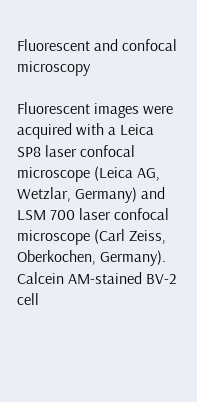Fluorescent and confocal microscopy

Fluorescent images were acquired with a Leica SP8 laser confocal microscope (Leica AG, Wetzlar, Germany) and LSM 700 laser confocal microscope (Carl Zeiss, Oberkochen, Germany). Calcein AM-stained BV-2 cell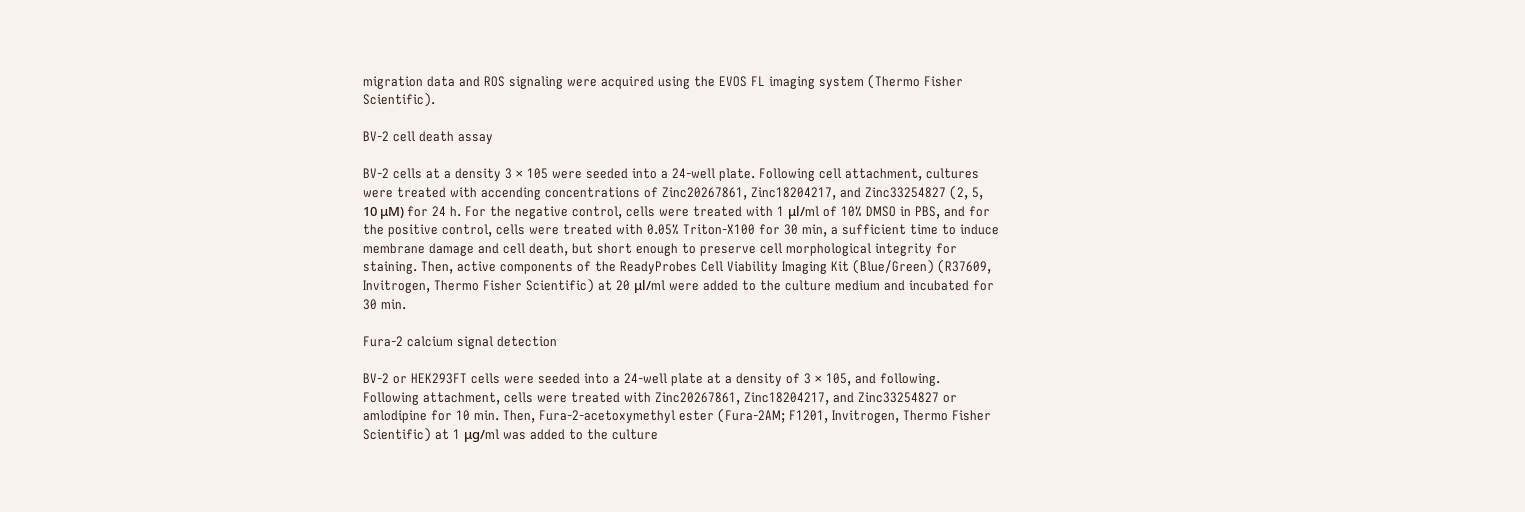migration data and ROS signaling were acquired using the EVOS FL imaging system (Thermo Fisher Scientific).

BV-2 cell death assay

BV-2 cells at a density 3 × 105 were seeded into a 24-well plate. Following cell attachment, cultures were treated with accending concentrations of Zinc20267861, Zinc18204217, and Zinc33254827 (2, 5, 10 μM) for 24 h. For the negative control, cells were treated with 1 μl/ml of 10% DMSO in PBS, and for the positive control, cells were treated with 0.05% Triton-X100 for 30 min, a sufficient time to induce membrane damage and cell death, but short enough to preserve cell morphological integrity for staining. Then, active components of the ReadyProbes Cell Viability Imaging Kit (Blue/Green) (R37609, Invitrogen, Thermo Fisher Scientific) at 20 μl/ml were added to the culture medium and incubated for 30 min.

Fura-2 calcium signal detection

BV-2 or HEK293FT cells were seeded into a 24-well plate at a density of 3 × 105, and following. Following attachment, cells were treated with Zinc20267861, Zinc18204217, and Zinc33254827 or amlodipine for 10 min. Then, Fura-2-acetoxymethyl ester (Fura-2AM; F1201, Invitrogen, Thermo Fisher Scientific) at 1 μg/ml was added to the culture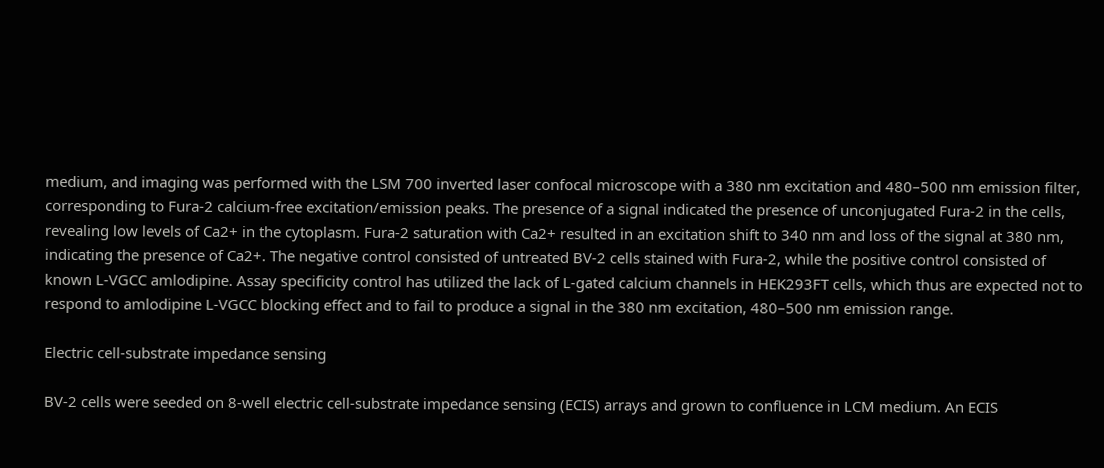medium, and imaging was performed with the LSM 700 inverted laser confocal microscope with a 380 nm excitation and 480–500 nm emission filter, corresponding to Fura-2 calcium-free excitation/emission peaks. The presence of a signal indicated the presence of unconjugated Fura-2 in the cells, revealing low levels of Ca2+ in the cytoplasm. Fura-2 saturation with Ca2+ resulted in an excitation shift to 340 nm and loss of the signal at 380 nm, indicating the presence of Ca2+. The negative control consisted of untreated BV-2 cells stained with Fura-2, while the positive control consisted of known L-VGCC amlodipine. Assay specificity control has utilized the lack of L-gated calcium channels in HEK293FT cells, which thus are expected not to respond to amlodipine L-VGCC blocking effect and to fail to produce a signal in the 380 nm excitation, 480–500 nm emission range.

Electric cell-substrate impedance sensing

BV-2 cells were seeded on 8-well electric cell-substrate impedance sensing (ECIS) arrays and grown to confluence in LCM medium. An ECIS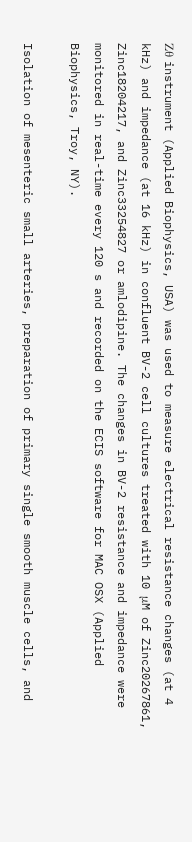Zθ instrument (Applied Biophysics, USA) was used to measure electrical resistance changes (at 4 kHz) and impedance (at 16 kHz) in confluent BV-2 cell cultures treated with 10 μM of Zinc20267861, Zinc18204217, and Zinc33254827 or amlodipine. The changes in BV-2 resistance and impedance were monitored in real-time every 120 s and recorded on the ECIS software for MAC OSX (Applied Biophysics, Troy, NY).

Isolation of mesenteric small arteries, preparation of primary single smooth muscle cells, and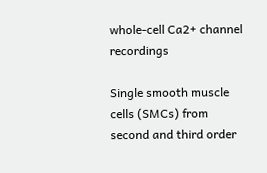whole-cell Ca2+ channel recordings

Single smooth muscle cells (SMCs) from second and third order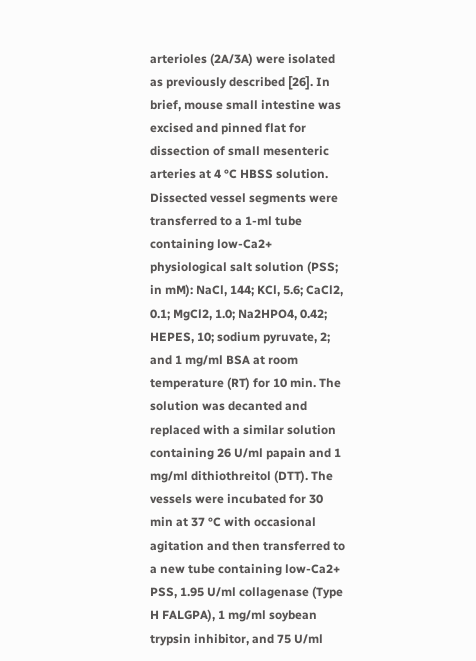arterioles (2A/3A) were isolated as previously described [26]. In brief, mouse small intestine was excised and pinned flat for dissection of small mesenteric arteries at 4 °C HBSS solution. Dissected vessel segments were transferred to a 1-ml tube containing low-Ca2+ physiological salt solution (PSS; in mM): NaCl, 144; KCl, 5.6; CaCl2, 0.1; MgCl2, 1.0; Na2HPO4, 0.42; HEPES, 10; sodium pyruvate, 2; and 1 mg/ml BSA at room temperature (RT) for 10 min. The solution was decanted and replaced with a similar solution containing 26 U/ml papain and 1 mg/ml dithiothreitol (DTT). The vessels were incubated for 30 min at 37 °C with occasional agitation and then transferred to a new tube containing low-Ca2+ PSS, 1.95 U/ml collagenase (Type H FALGPA), 1 mg/ml soybean trypsin inhibitor, and 75 U/ml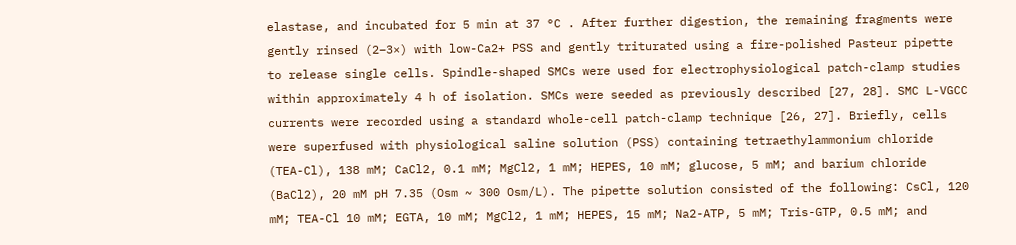elastase, and incubated for 5 min at 37 °C . After further digestion, the remaining fragments were gently rinsed (2–3×) with low-Ca2+ PSS and gently triturated using a fire-polished Pasteur pipette to release single cells. Spindle-shaped SMCs were used for electrophysiological patch-clamp studies within approximately 4 h of isolation. SMCs were seeded as previously described [27, 28]. SMC L-VGCC currents were recorded using a standard whole-cell patch-clamp technique [26, 27]. Briefly, cells were superfused with physiological saline solution (PSS) containing tetraethylammonium chloride (TEA-Cl), 138 mM; CaCl2, 0.1 mM; MgCl2, 1 mM; HEPES, 10 mM; glucose, 5 mM; and barium chloride (BaCl2), 20 mM pH 7.35 (Osm ~ 300 Osm/L). The pipette solution consisted of the following: CsCl, 120 mM; TEA-Cl 10 mM; EGTA, 10 mM; MgCl2, 1 mM; HEPES, 15 mM; Na2-ATP, 5 mM; Tris-GTP, 0.5 mM; and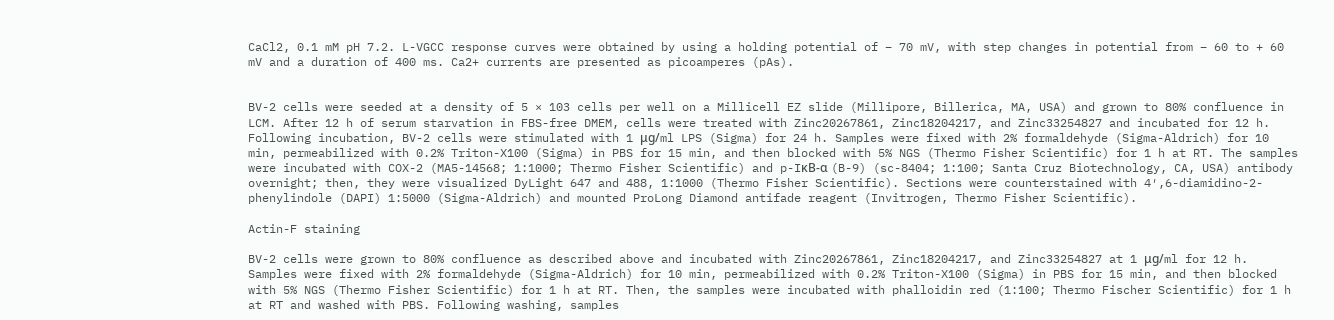CaCl2, 0.1 mM pH 7.2. L-VGCC response curves were obtained by using a holding potential of − 70 mV, with step changes in potential from − 60 to + 60 mV and a duration of 400 ms. Ca2+ currents are presented as picoamperes (pAs).


BV-2 cells were seeded at a density of 5 × 103 cells per well on a Millicell EZ slide (Millipore, Billerica, MA, USA) and grown to 80% confluence in LCM. After 12 h of serum starvation in FBS-free DMEM, cells were treated with Zinc20267861, Zinc18204217, and Zinc33254827 and incubated for 12 h. Following incubation, BV-2 cells were stimulated with 1 μg/ml LPS (Sigma) for 24 h. Samples were fixed with 2% formaldehyde (Sigma-Aldrich) for 10 min, permeabilized with 0.2% Triton-X100 (Sigma) in PBS for 15 min, and then blocked with 5% NGS (Thermo Fisher Scientific) for 1 h at RT. The samples were incubated with COX-2 (MA5-14568; 1:1000; Thermo Fisher Scientific) and p-IκB-α (B-9) (sc-8404; 1:100; Santa Cruz Biotechnology, CA, USA) antibody overnight; then, they were visualized DyLight 647 and 488, 1:1000 (Thermo Fisher Scientific). Sections were counterstained with 4′,6-diamidino-2-phenylindole (DAPI) 1:5000 (Sigma-Aldrich) and mounted ProLong Diamond antifade reagent (Invitrogen, Thermo Fisher Scientific).

Actin-F staining

BV-2 cells were grown to 80% confluence as described above and incubated with Zinc20267861, Zinc18204217, and Zinc33254827 at 1 μg/ml for 12 h. Samples were fixed with 2% formaldehyde (Sigma-Aldrich) for 10 min, permeabilized with 0.2% Triton-X100 (Sigma) in PBS for 15 min, and then blocked with 5% NGS (Thermo Fisher Scientific) for 1 h at RT. Then, the samples were incubated with phalloidin red (1:100; Thermo Fischer Scientific) for 1 h at RT and washed with PBS. Following washing, samples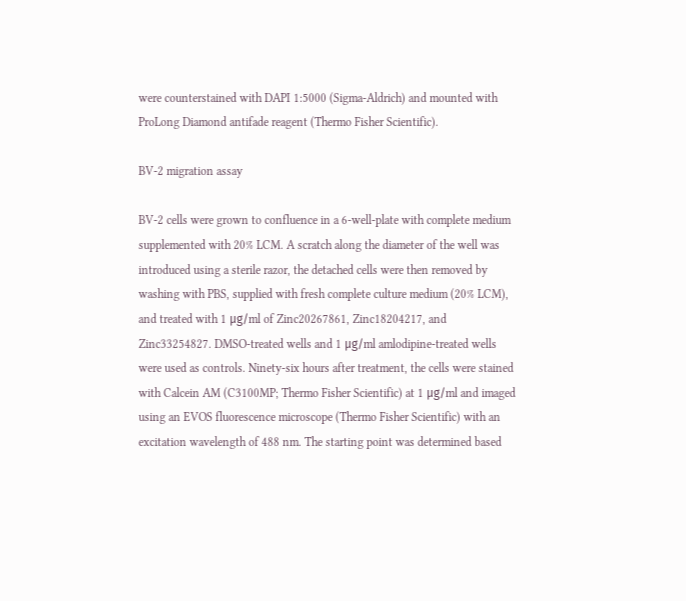were counterstained with DAPI 1:5000 (Sigma-Aldrich) and mounted with ProLong Diamond antifade reagent (Thermo Fisher Scientific).

BV-2 migration assay

BV-2 cells were grown to confluence in a 6-well-plate with complete medium supplemented with 20% LCM. A scratch along the diameter of the well was introduced using a sterile razor, the detached cells were then removed by washing with PBS, supplied with fresh complete culture medium (20% LCM), and treated with 1 μg/ml of Zinc20267861, Zinc18204217, and Zinc33254827. DMSO-treated wells and 1 μg/ml amlodipine-treated wells were used as controls. Ninety-six hours after treatment, the cells were stained with Calcein AM (C3100MP; Thermo Fisher Scientific) at 1 μg/ml and imaged using an EVOS fluorescence microscope (Thermo Fisher Scientific) with an excitation wavelength of 488 nm. The starting point was determined based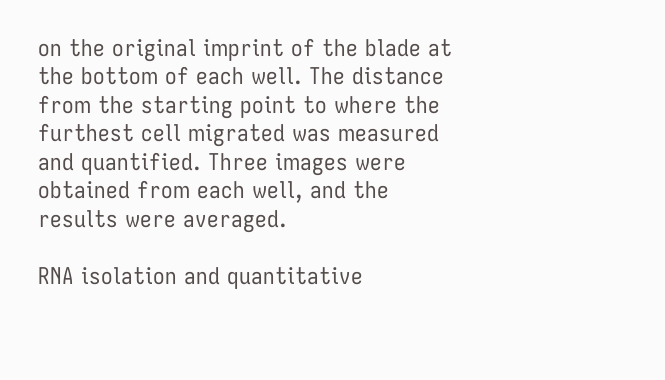on the original imprint of the blade at the bottom of each well. The distance from the starting point to where the furthest cell migrated was measured and quantified. Three images were obtained from each well, and the results were averaged.

RNA isolation and quantitative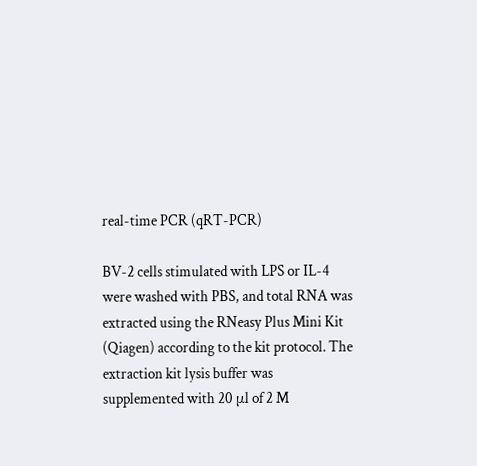real-time PCR (qRT-PCR)

BV-2 cells stimulated with LPS or IL-4 were washed with PBS, and total RNA was extracted using the RNeasy Plus Mini Kit (Qiagen) according to the kit protocol. The extraction kit lysis buffer was supplemented with 20 μl of 2 M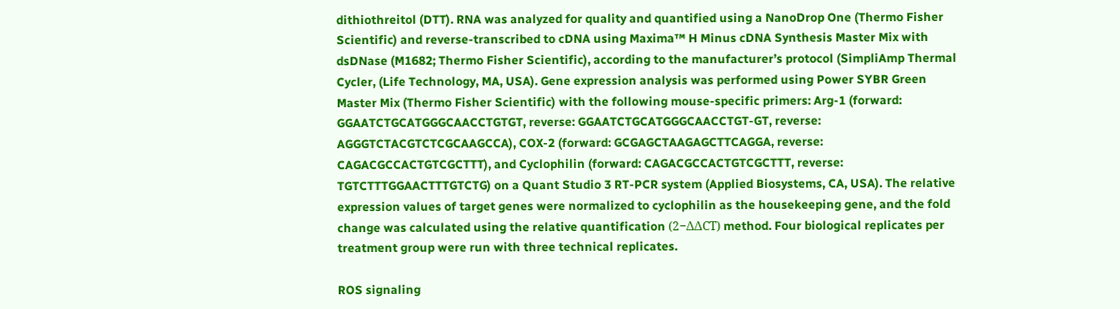dithiothreitol (DTT). RNA was analyzed for quality and quantified using a NanoDrop One (Thermo Fisher Scientific) and reverse-transcribed to cDNA using Maxima™ H Minus cDNA Synthesis Master Mix with dsDNase (M1682; Thermo Fisher Scientific), according to the manufacturer’s protocol (SimpliAmp Thermal Cycler, (Life Technology, MA, USA). Gene expression analysis was performed using Power SYBR Green Master Mix (Thermo Fisher Scientific) with the following mouse-specific primers: Arg-1 (forward: GGAATCTGCATGGGCAACCTGTGT, reverse: GGAATCTGCATGGGCAACCTGT-GT, reverse: AGGGTCTACGTCTCGCAAGCCA), COX-2 (forward: GCGAGCTAAGAGCTTCAGGA, reverse: CAGACGCCACTGTCGCTTT), and Cyclophilin (forward: CAGACGCCACTGTCGCTTT, reverse: TGTCTTTGGAACTTTGTCTG) on a Quant Studio 3 RT-PCR system (Applied Biosystems, CA, USA). The relative expression values of target genes were normalized to cyclophilin as the housekeeping gene, and the fold change was calculated using the relative quantification (2−ΔΔCT) method. Four biological replicates per treatment group were run with three technical replicates.

ROS signaling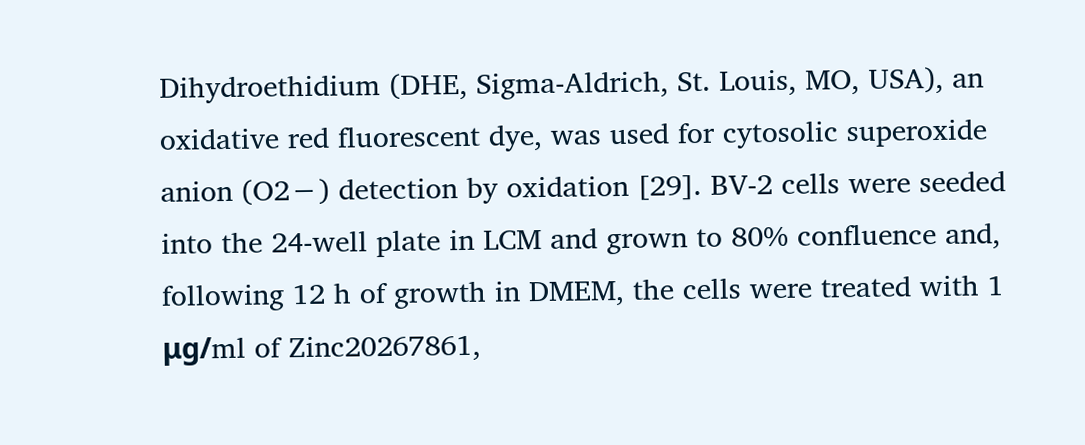Dihydroethidium (DHE, Sigma-Aldrich, St. Louis, MO, USA), an oxidative red fluorescent dye, was used for cytosolic superoxide anion (O2−) detection by oxidation [29]. BV-2 cells were seeded into the 24-well plate in LCM and grown to 80% confluence and, following 12 h of growth in DMEM, the cells were treated with 1 μg/ml of Zinc20267861,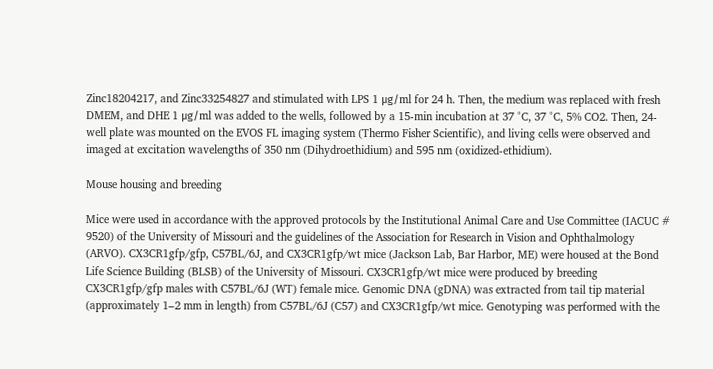Zinc18204217, and Zinc33254827 and stimulated with LPS 1 μg/ml for 24 h. Then, the medium was replaced with fresh DMEM, and DHE 1 μg/ml was added to the wells, followed by a 15-min incubation at 37 °C, 37 °C, 5% CO2. Then, 24-well plate was mounted on the EVOS FL imaging system (Thermo Fisher Scientific), and living cells were observed and imaged at excitation wavelengths of 350 nm (Dihydroethidium) and 595 nm (oxidized-ethidium).

Mouse housing and breeding

Mice were used in accordance with the approved protocols by the Institutional Animal Care and Use Committee (IACUC # 9520) of the University of Missouri and the guidelines of the Association for Research in Vision and Ophthalmology (ARVO). CX3CR1gfp/gfp, C57BL/6J, and CX3CR1gfp/wt mice (Jackson Lab, Bar Harbor, ME) were housed at the Bond Life Science Building (BLSB) of the University of Missouri. CX3CR1gfp/wt mice were produced by breeding CX3CR1gfp/gfp males with C57BL/6J (WT) female mice. Genomic DNA (gDNA) was extracted from tail tip material (approximately 1–2 mm in length) from C57BL/6J (C57) and CX3CR1gfp/wt mice. Genotyping was performed with the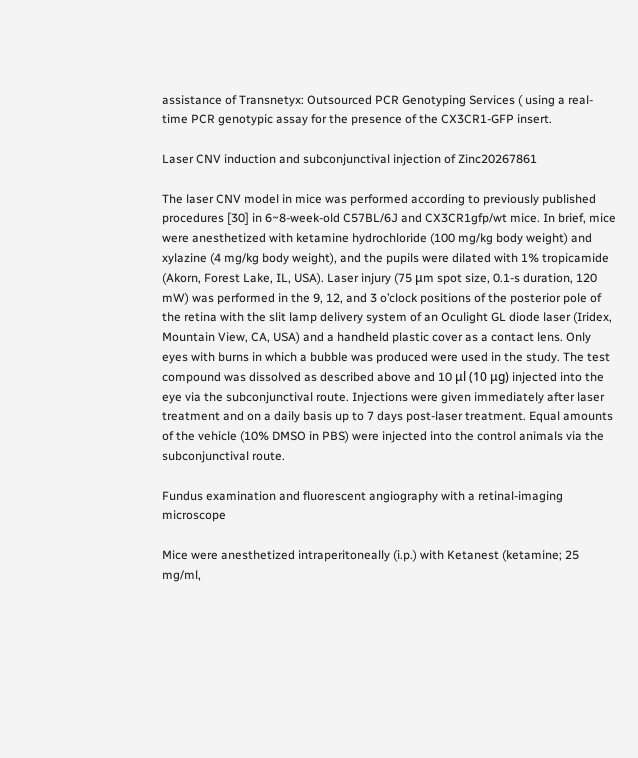assistance of Transnetyx: Outsourced PCR Genotyping Services ( using a real-time PCR genotypic assay for the presence of the CX3CR1-GFP insert.

Laser CNV induction and subconjunctival injection of Zinc20267861

The laser CNV model in mice was performed according to previously published procedures [30] in 6~8-week-old C57BL/6J and CX3CR1gfp/wt mice. In brief, mice were anesthetized with ketamine hydrochloride (100 mg/kg body weight) and xylazine (4 mg/kg body weight), and the pupils were dilated with 1% tropicamide (Akorn, Forest Lake, IL, USA). Laser injury (75 μm spot size, 0.1-s duration, 120 mW) was performed in the 9, 12, and 3 o’clock positions of the posterior pole of the retina with the slit lamp delivery system of an Oculight GL diode laser (Iridex, Mountain View, CA, USA) and a handheld plastic cover as a contact lens. Only eyes with burns in which a bubble was produced were used in the study. The test compound was dissolved as described above and 10 μl (10 μg) injected into the eye via the subconjunctival route. Injections were given immediately after laser treatment and on a daily basis up to 7 days post-laser treatment. Equal amounts of the vehicle (10% DMSO in PBS) were injected into the control animals via the subconjunctival route.

Fundus examination and fluorescent angiography with a retinal-imaging microscope

Mice were anesthetized intraperitoneally (i.p.) with Ketanest (ketamine; 25 mg/ml,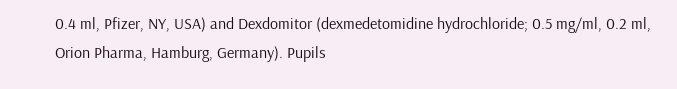0.4 ml, Pfizer, NY, USA) and Dexdomitor (dexmedetomidine hydrochloride; 0.5 mg/ml, 0.2 ml, Orion Pharma, Hamburg, Germany). Pupils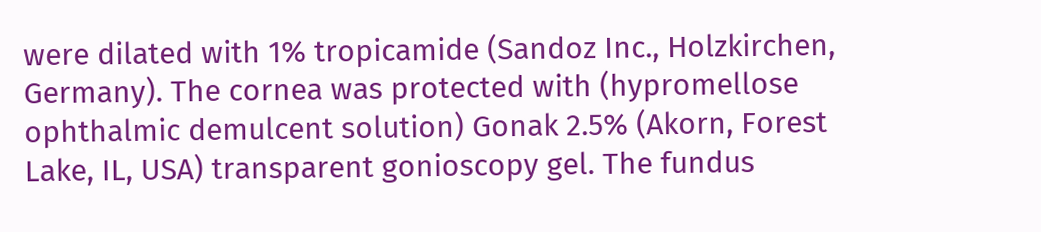were dilated with 1% tropicamide (Sandoz Inc., Holzkirchen, Germany). The cornea was protected with (hypromellose ophthalmic demulcent solution) Gonak 2.5% (Akorn, Forest Lake, IL, USA) transparent gonioscopy gel. The fundus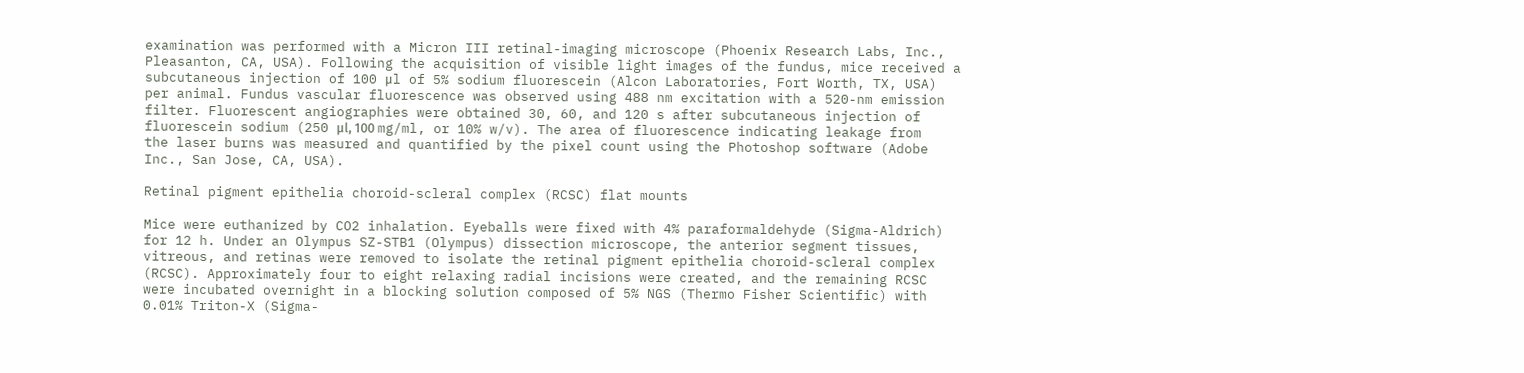examination was performed with a Micron III retinal-imaging microscope (Phoenix Research Labs, Inc., Pleasanton, CA, USA). Following the acquisition of visible light images of the fundus, mice received a subcutaneous injection of 100 μl of 5% sodium fluorescein (Alcon Laboratories, Fort Worth, TX, USA) per animal. Fundus vascular fluorescence was observed using 488 nm excitation with a 520-nm emission filter. Fluorescent angiographies were obtained 30, 60, and 120 s after subcutaneous injection of fluorescein sodium (250 μl, 100 mg/ml, or 10% w/v). The area of fluorescence indicating leakage from the laser burns was measured and quantified by the pixel count using the Photoshop software (Adobe Inc., San Jose, CA, USA).

Retinal pigment epithelia choroid-scleral complex (RCSC) flat mounts

Mice were euthanized by CO2 inhalation. Eyeballs were fixed with 4% paraformaldehyde (Sigma-Aldrich) for 12 h. Under an Olympus SZ-STB1 (Olympus) dissection microscope, the anterior segment tissues, vitreous, and retinas were removed to isolate the retinal pigment epithelia choroid-scleral complex (RCSC). Approximately four to eight relaxing radial incisions were created, and the remaining RCSC were incubated overnight in a blocking solution composed of 5% NGS (Thermo Fisher Scientific) with 0.01% Triton-X (Sigma-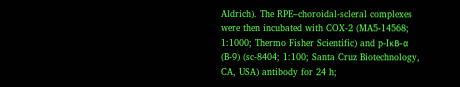Aldrich). The RPE–choroidal-scleral complexes were then incubated with COX-2 (MA5-14568; 1:1000; Thermo Fisher Scientific) and p-IκB-α (B-9) (sc-8404; 1:100; Santa Cruz Biotechnology, CA, USA) antibody for 24 h;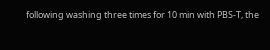following washing three times for 10 min with PBS-T, the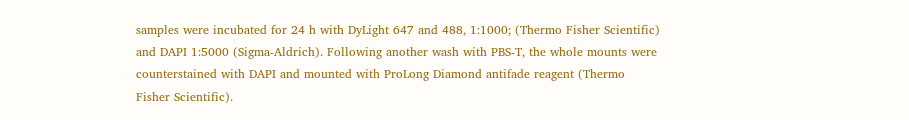samples were incubated for 24 h with DyLight 647 and 488, 1:1000; (Thermo Fisher Scientific) and DAPI 1:5000 (Sigma-Aldrich). Following another wash with PBS-T, the whole mounts were counterstained with DAPI and mounted with ProLong Diamond antifade reagent (Thermo Fisher Scientific).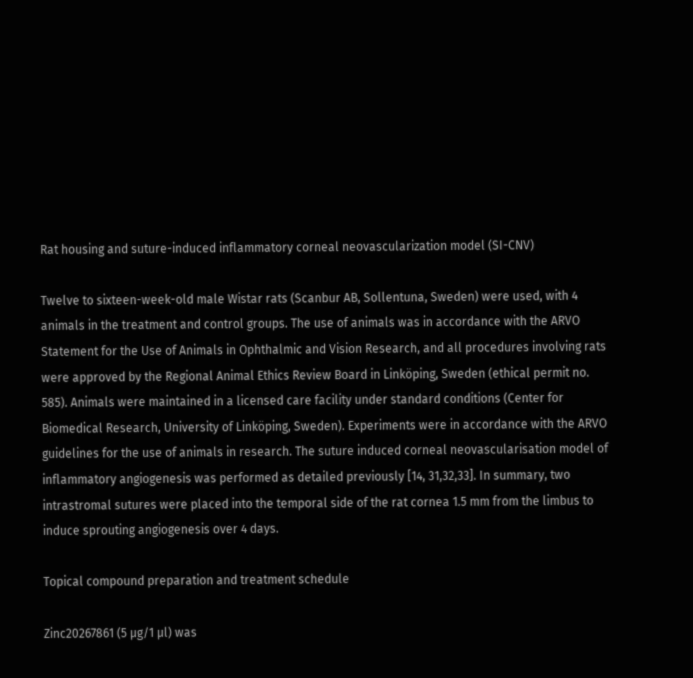Rat housing and suture-induced inflammatory corneal neovascularization model (SI-CNV)

Twelve to sixteen-week-old male Wistar rats (Scanbur AB, Sollentuna, Sweden) were used, with 4 animals in the treatment and control groups. The use of animals was in accordance with the ARVO Statement for the Use of Animals in Ophthalmic and Vision Research, and all procedures involving rats were approved by the Regional Animal Ethics Review Board in Linköping, Sweden (ethical permit no. 585). Animals were maintained in a licensed care facility under standard conditions (Center for Biomedical Research, University of Linköping, Sweden). Experiments were in accordance with the ARVO guidelines for the use of animals in research. The suture induced corneal neovascularisation model of inflammatory angiogenesis was performed as detailed previously [14, 31,32,33]. In summary, two intrastromal sutures were placed into the temporal side of the rat cornea 1.5 mm from the limbus to induce sprouting angiogenesis over 4 days.

Topical compound preparation and treatment schedule

Zinc20267861 (5 μg/1 μl) was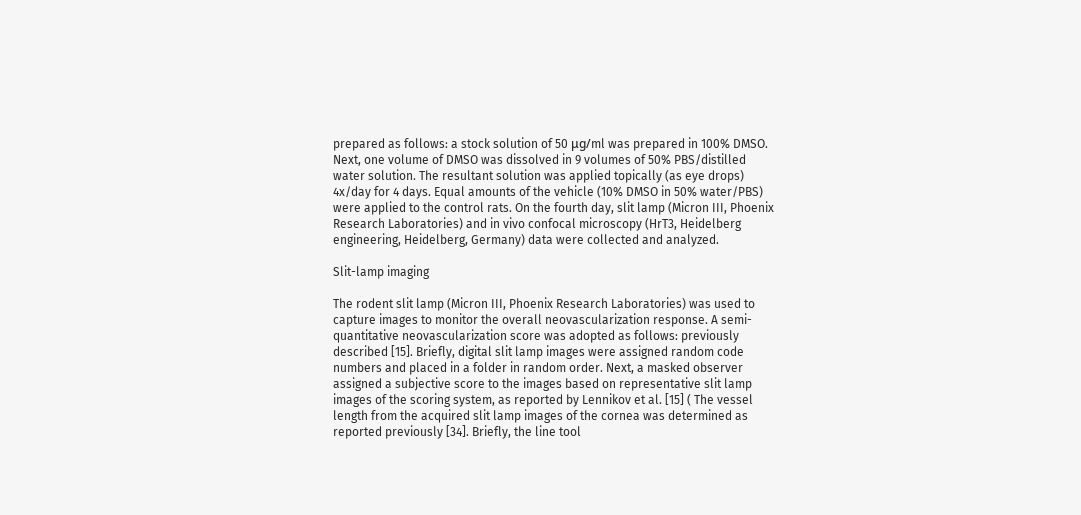prepared as follows: a stock solution of 50 μg/ml was prepared in 100% DMSO. Next, one volume of DMSO was dissolved in 9 volumes of 50% PBS/distilled water solution. The resultant solution was applied topically (as eye drops) 4x/day for 4 days. Equal amounts of the vehicle (10% DMSO in 50% water/PBS) were applied to the control rats. On the fourth day, slit lamp (Micron III, Phoenix Research Laboratories) and in vivo confocal microscopy (HrT3, Heidelberg engineering, Heidelberg, Germany) data were collected and analyzed.

Slit-lamp imaging

The rodent slit lamp (Micron III, Phoenix Research Laboratories) was used to capture images to monitor the overall neovascularization response. A semi-quantitative neovascularization score was adopted as follows: previously described [15]. Briefly, digital slit lamp images were assigned random code numbers and placed in a folder in random order. Next, a masked observer assigned a subjective score to the images based on representative slit lamp images of the scoring system, as reported by Lennikov et al. [15] ( The vessel length from the acquired slit lamp images of the cornea was determined as reported previously [34]. Briefly, the line tool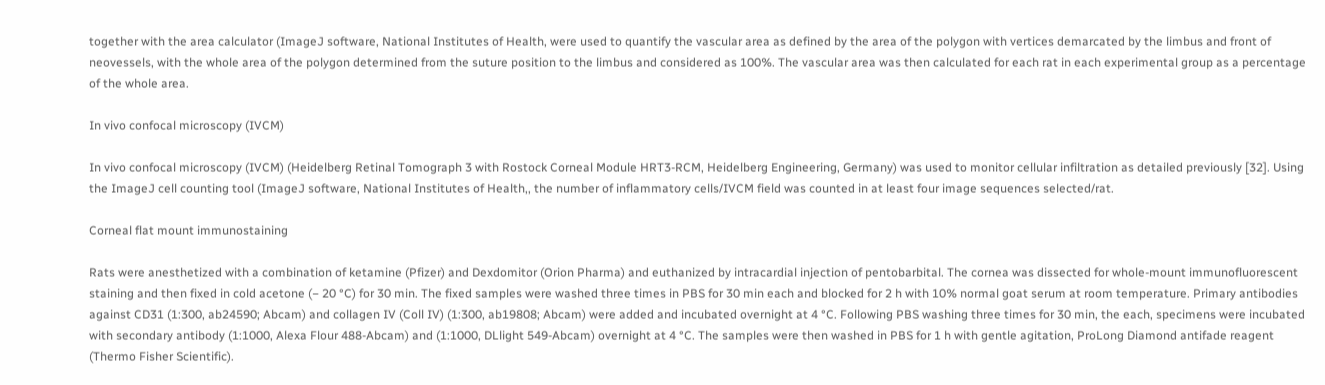together with the area calculator (ImageJ software, National Institutes of Health, were used to quantify the vascular area as defined by the area of the polygon with vertices demarcated by the limbus and front of neovessels, with the whole area of the polygon determined from the suture position to the limbus and considered as 100%. The vascular area was then calculated for each rat in each experimental group as a percentage of the whole area.

In vivo confocal microscopy (IVCM)

In vivo confocal microscopy (IVCM) (Heidelberg Retinal Tomograph 3 with Rostock Corneal Module HRT3-RCM, Heidelberg Engineering, Germany) was used to monitor cellular infiltration as detailed previously [32]. Using the ImageJ cell counting tool (ImageJ software, National Institutes of Health,, the number of inflammatory cells/IVCM field was counted in at least four image sequences selected/rat.

Corneal flat mount immunostaining

Rats were anesthetized with a combination of ketamine (Pfizer) and Dexdomitor (Orion Pharma) and euthanized by intracardial injection of pentobarbital. The cornea was dissected for whole-mount immunofluorescent staining and then fixed in cold acetone (− 20 °C) for 30 min. The fixed samples were washed three times in PBS for 30 min each and blocked for 2 h with 10% normal goat serum at room temperature. Primary antibodies against CD31 (1:300, ab24590; Abcam) and collagen IV (Coll IV) (1:300, ab19808; Abcam) were added and incubated overnight at 4 °C. Following PBS washing three times for 30 min, the each, specimens were incubated with secondary antibody (1:1000, Alexa Flour 488-Abcam) and (1:1000, DLlight 549-Abcam) overnight at 4 °C. The samples were then washed in PBS for 1 h with gentle agitation, ProLong Diamond antifade reagent (Thermo Fisher Scientific).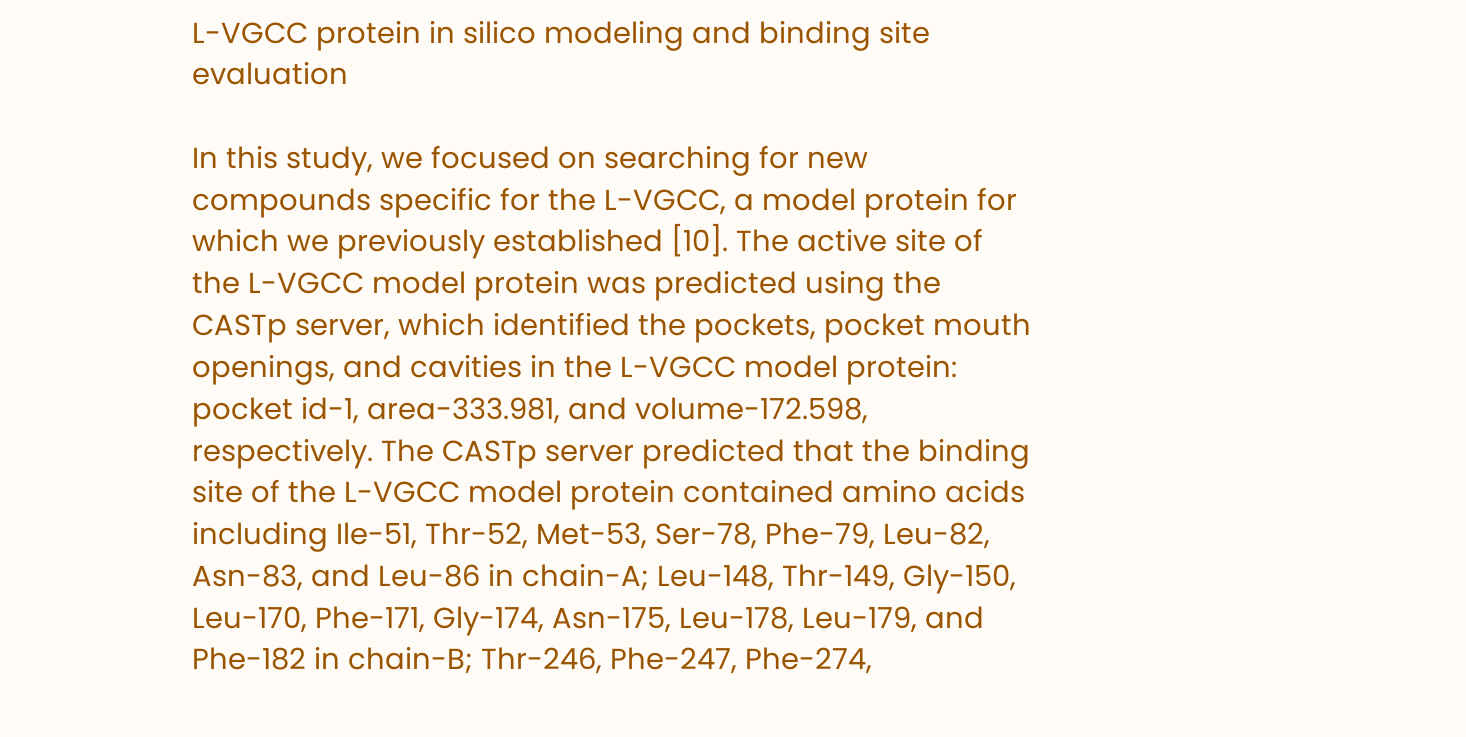L-VGCC protein in silico modeling and binding site evaluation

In this study, we focused on searching for new compounds specific for the L-VGCC, a model protein for which we previously established [10]. The active site of the L-VGCC model protein was predicted using the CASTp server, which identified the pockets, pocket mouth openings, and cavities in the L-VGCC model protein: pocket id-1, area-333.981, and volume-172.598, respectively. The CASTp server predicted that the binding site of the L-VGCC model protein contained amino acids including Ile-51, Thr-52, Met-53, Ser-78, Phe-79, Leu-82, Asn-83, and Leu-86 in chain-A; Leu-148, Thr-149, Gly-150, Leu-170, Phe-171, Gly-174, Asn-175, Leu-178, Leu-179, and Phe-182 in chain-B; Thr-246, Phe-247, Phe-274,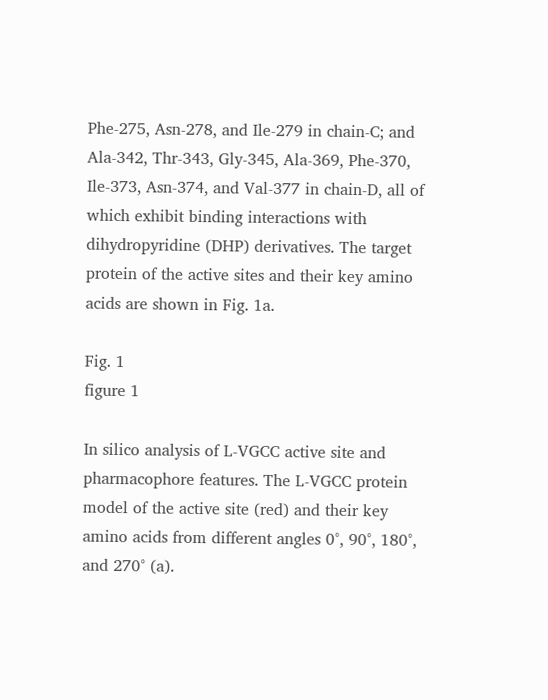Phe-275, Asn-278, and Ile-279 in chain-C; and Ala-342, Thr-343, Gly-345, Ala-369, Phe-370, Ile-373, Asn-374, and Val-377 in chain-D, all of which exhibit binding interactions with dihydropyridine (DHP) derivatives. The target protein of the active sites and their key amino acids are shown in Fig. 1a.

Fig. 1
figure 1

In silico analysis of L-VGCC active site and pharmacophore features. The L-VGCC protein model of the active site (red) and their key amino acids from different angles 0°, 90°, 180°, and 270° (a).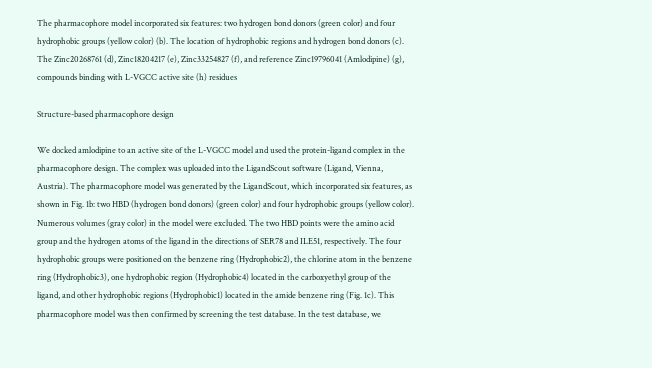The pharmacophore model incorporated six features: two hydrogen bond donors (green color) and four hydrophobic groups (yellow color) (b). The location of hydrophobic regions and hydrogen bond donors (c). The Zinc20268761 (d), Zinc18204217 (e), Zinc33254827 (f), and reference Zinc19796041 (Amlodipine) (g), compounds binding with L-VGCC active site (h) residues

Structure-based pharmacophore design

We docked amlodipine to an active site of the L-VGCC model and used the protein-ligand complex in the pharmacophore design. The complex was uploaded into the LigandScout software (Ligand, Vienna, Austria). The pharmacophore model was generated by the LigandScout, which incorporated six features, as shown in Fig. 1b: two HBD (hydrogen bond donors) (green color) and four hydrophobic groups (yellow color). Numerous volumes (gray color) in the model were excluded. The two HBD points were the amino acid group and the hydrogen atoms of the ligand in the directions of SER78 and ILE51, respectively. The four hydrophobic groups were positioned on the benzene ring (Hydrophobic2), the chlorine atom in the benzene ring (Hydrophobic3), one hydrophobic region (Hydrophobic4) located in the carboxyethyl group of the ligand, and other hydrophobic regions (Hydrophobic1) located in the amide benzene ring (Fig. 1c). This pharmacophore model was then confirmed by screening the test database. In the test database, we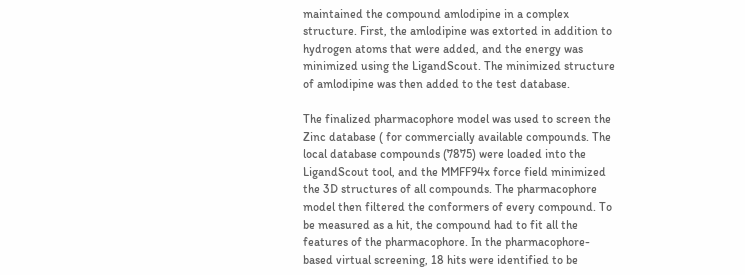maintained the compound amlodipine in a complex structure. First, the amlodipine was extorted in addition to hydrogen atoms that were added, and the energy was minimized using the LigandScout. The minimized structure of amlodipine was then added to the test database.

The finalized pharmacophore model was used to screen the Zinc database ( for commercially available compounds. The local database compounds (7875) were loaded into the LigandScout tool, and the MMFF94x force field minimized the 3D structures of all compounds. The pharmacophore model then filtered the conformers of every compound. To be measured as a hit, the compound had to fit all the features of the pharmacophore. In the pharmacophore-based virtual screening, 18 hits were identified to be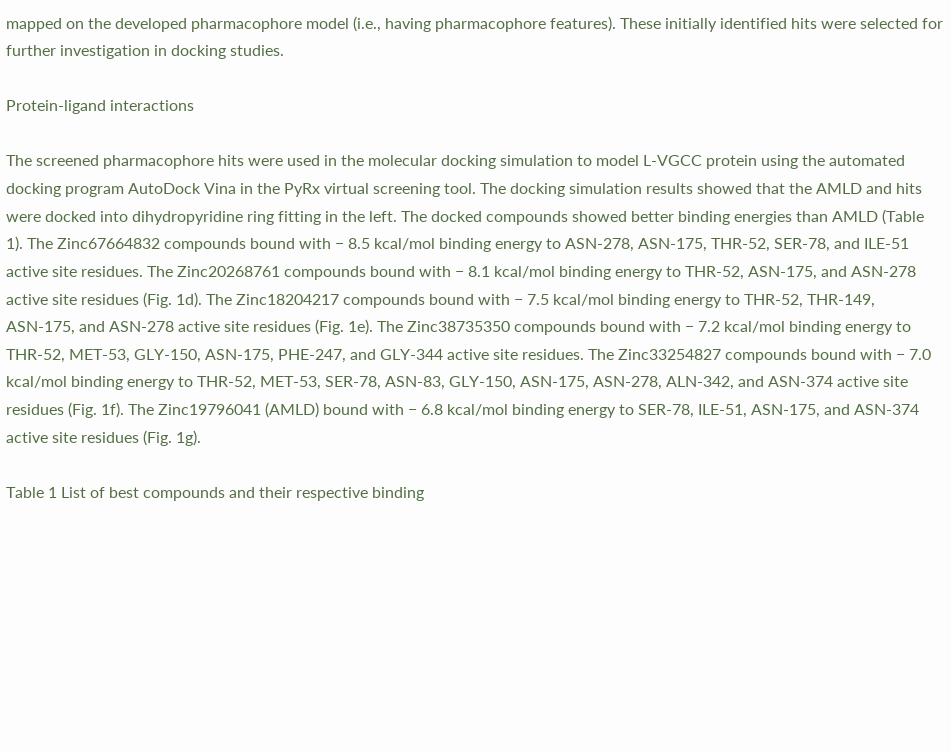mapped on the developed pharmacophore model (i.e., having pharmacophore features). These initially identified hits were selected for further investigation in docking studies.

Protein-ligand interactions

The screened pharmacophore hits were used in the molecular docking simulation to model L-VGCC protein using the automated docking program AutoDock Vina in the PyRx virtual screening tool. The docking simulation results showed that the AMLD and hits were docked into dihydropyridine ring fitting in the left. The docked compounds showed better binding energies than AMLD (Table 1). The Zinc67664832 compounds bound with − 8.5 kcal/mol binding energy to ASN-278, ASN-175, THR-52, SER-78, and ILE-51 active site residues. The Zinc20268761 compounds bound with − 8.1 kcal/mol binding energy to THR-52, ASN-175, and ASN-278 active site residues (Fig. 1d). The Zinc18204217 compounds bound with − 7.5 kcal/mol binding energy to THR-52, THR-149, ASN-175, and ASN-278 active site residues (Fig. 1e). The Zinc38735350 compounds bound with − 7.2 kcal/mol binding energy to THR-52, MET-53, GLY-150, ASN-175, PHE-247, and GLY-344 active site residues. The Zinc33254827 compounds bound with − 7.0 kcal/mol binding energy to THR-52, MET-53, SER-78, ASN-83, GLY-150, ASN-175, ASN-278, ALN-342, and ASN-374 active site residues (Fig. 1f). The Zinc19796041 (AMLD) bound with − 6.8 kcal/mol binding energy to SER-78, ILE-51, ASN-175, and ASN-374 active site residues (Fig. 1g).

Table 1 List of best compounds and their respective binding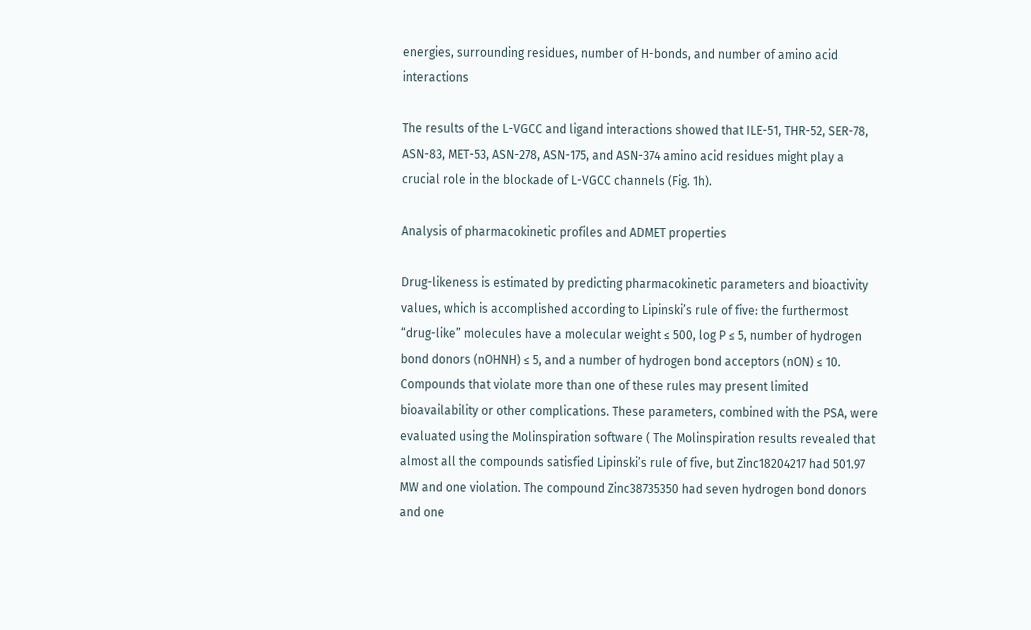energies, surrounding residues, number of H-bonds, and number of amino acid interactions

The results of the L-VGCC and ligand interactions showed that ILE-51, THR-52, SER-78, ASN-83, MET-53, ASN-278, ASN-175, and ASN-374 amino acid residues might play a crucial role in the blockade of L-VGCC channels (Fig. 1h).

Analysis of pharmacokinetic profiles and ADMET properties

Drug-likeness is estimated by predicting pharmacokinetic parameters and bioactivity values, which is accomplished according to Lipinski’s rule of five: the furthermost “drug-like” molecules have a molecular weight ≤ 500, log P ≤ 5, number of hydrogen bond donors (nOHNH) ≤ 5, and a number of hydrogen bond acceptors (nON) ≤ 10. Compounds that violate more than one of these rules may present limited bioavailability or other complications. These parameters, combined with the PSA, were evaluated using the Molinspiration software ( The Molinspiration results revealed that almost all the compounds satisfied Lipinski’s rule of five, but Zinc18204217 had 501.97 MW and one violation. The compound Zinc38735350 had seven hydrogen bond donors and one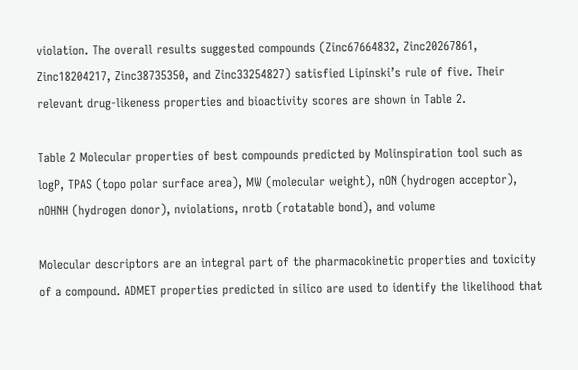violation. The overall results suggested compounds (Zinc67664832, Zinc20267861, Zinc18204217, Zinc38735350, and Zinc33254827) satisfied Lipinski’s rule of five. Their relevant drug-likeness properties and bioactivity scores are shown in Table 2.

Table 2 Molecular properties of best compounds predicted by Molinspiration tool such as logP, TPAS (topo polar surface area), MW (molecular weight), nON (hydrogen acceptor), nOHNH (hydrogen donor), nviolations, nrotb (rotatable bond), and volume

Molecular descriptors are an integral part of the pharmacokinetic properties and toxicity of a compound. ADMET properties predicted in silico are used to identify the likelihood that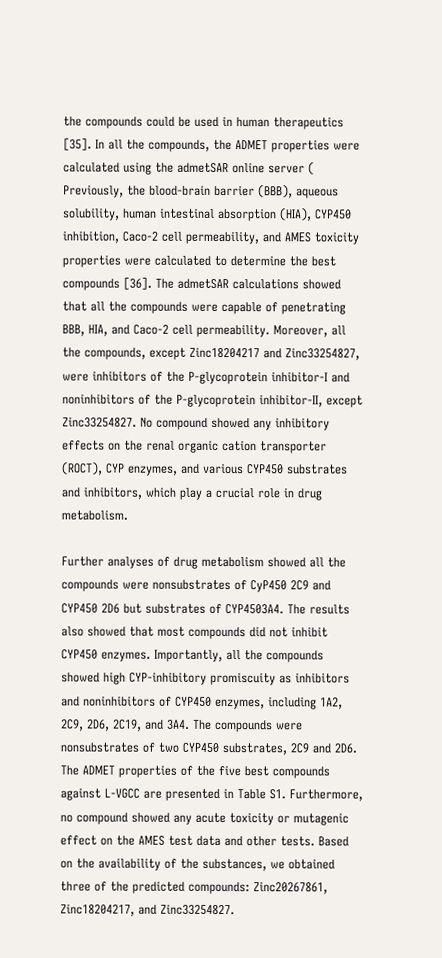the compounds could be used in human therapeutics [35]. In all the compounds, the ADMET properties were calculated using the admetSAR online server ( Previously, the blood-brain barrier (BBB), aqueous solubility, human intestinal absorption (HIA), CYP450 inhibition, Caco-2 cell permeability, and AMES toxicity properties were calculated to determine the best compounds [36]. The admetSAR calculations showed that all the compounds were capable of penetrating BBB, HIA, and Caco-2 cell permeability. Moreover, all the compounds, except Zinc18204217 and Zinc33254827, were inhibitors of the P-glycoprotein inhibitor-I and noninhibitors of the P-glycoprotein inhibitor-II, except Zinc33254827. No compound showed any inhibitory effects on the renal organic cation transporter (ROCT), CYP enzymes, and various CYP450 substrates and inhibitors, which play a crucial role in drug metabolism.

Further analyses of drug metabolism showed all the compounds were nonsubstrates of CyP450 2C9 and CYP450 2D6 but substrates of CYP4503A4. The results also showed that most compounds did not inhibit CYP450 enzymes. Importantly, all the compounds showed high CYP-inhibitory promiscuity as inhibitors and noninhibitors of CYP450 enzymes, including 1A2, 2C9, 2D6, 2C19, and 3A4. The compounds were nonsubstrates of two CYP450 substrates, 2C9 and 2D6. The ADMET properties of the five best compounds against L-VGCC are presented in Table S1. Furthermore, no compound showed any acute toxicity or mutagenic effect on the AMES test data and other tests. Based on the availability of the substances, we obtained three of the predicted compounds: Zinc20267861, Zinc18204217, and Zinc33254827.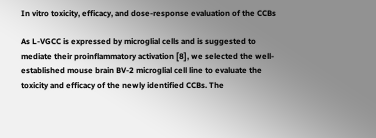In vitro toxicity, efficacy, and dose-response evaluation of the CCBs

As L-VGCC is expressed by microglial cells and is suggested to mediate their proinflammatory activation [8], we selected the well-established mouse brain BV-2 microglial cell line to evaluate the toxicity and efficacy of the newly identified CCBs. The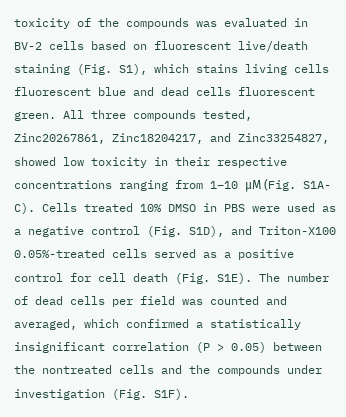toxicity of the compounds was evaluated in BV-2 cells based on fluorescent live/death staining (Fig. S1), which stains living cells fluorescent blue and dead cells fluorescent green. All three compounds tested, Zinc20267861, Zinc18204217, and Zinc33254827, showed low toxicity in their respective concentrations ranging from 1–10 μM (Fig. S1A-C). Cells treated 10% DMSO in PBS were used as a negative control (Fig. S1D), and Triton-X100 0.05%-treated cells served as a positive control for cell death (Fig. S1E). The number of dead cells per field was counted and averaged, which confirmed a statistically insignificant correlation (P > 0.05) between the nontreated cells and the compounds under investigation (Fig. S1F).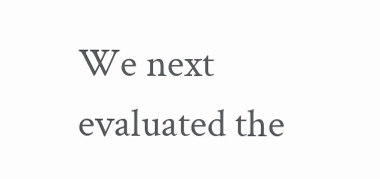We next evaluated the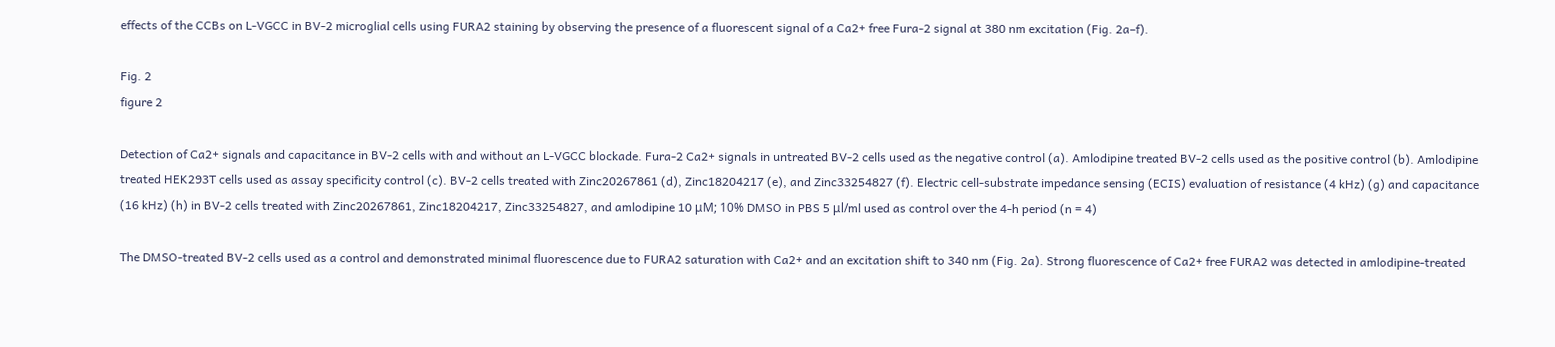effects of the CCBs on L-VGCC in BV-2 microglial cells using FURA2 staining by observing the presence of a fluorescent signal of a Ca2+ free Fura-2 signal at 380 nm excitation (Fig. 2a–f).

Fig. 2
figure 2

Detection of Ca2+ signals and capacitance in BV-2 cells with and without an L-VGCC blockade. Fura-2 Ca2+ signals in untreated BV-2 cells used as the negative control (a). Amlodipine treated BV-2 cells used as the positive control (b). Amlodipine treated HEK293T cells used as assay specificity control (c). BV-2 cells treated with Zinc20267861 (d), Zinc18204217 (e), and Zinc33254827 (f). Electric cell-substrate impedance sensing (ECIS) evaluation of resistance (4 kHz) (g) and capacitance (16 kHz) (h) in BV-2 cells treated with Zinc20267861, Zinc18204217, Zinc33254827, and amlodipine 10 μM; 10% DMSO in PBS 5 μl/ml used as control over the 4-h period (n = 4)

The DMSO-treated BV-2 cells used as a control and demonstrated minimal fluorescence due to FURA2 saturation with Ca2+ and an excitation shift to 340 nm (Fig. 2a). Strong fluorescence of Ca2+ free FURA2 was detected in amlodipine-treated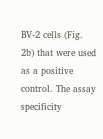BV-2 cells (Fig. 2b) that were used as a positive control. The assay specificity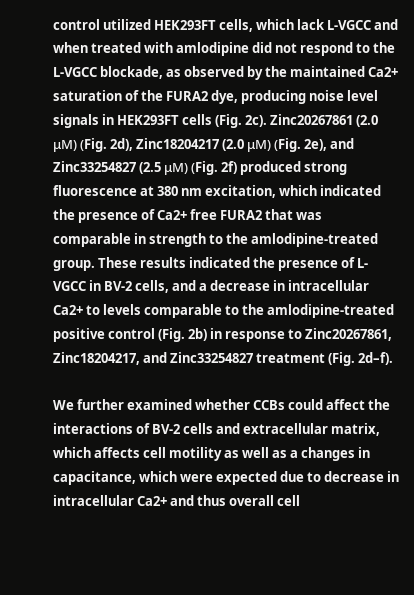control utilized HEK293FT cells, which lack L-VGCC and when treated with amlodipine did not respond to the L-VGCC blockade, as observed by the maintained Ca2+ saturation of the FURA2 dye, producing noise level signals in HEK293FT cells (Fig. 2c). Zinc20267861 (2.0 μM) (Fig. 2d), Zinc18204217 (2.0 μM) (Fig. 2e), and Zinc33254827 (2.5 μM) (Fig. 2f) produced strong fluorescence at 380 nm excitation, which indicated the presence of Ca2+ free FURA2 that was comparable in strength to the amlodipine-treated group. These results indicated the presence of L-VGCC in BV-2 cells, and a decrease in intracellular Ca2+ to levels comparable to the amlodipine-treated positive control (Fig. 2b) in response to Zinc20267861, Zinc18204217, and Zinc33254827 treatment (Fig. 2d–f).

We further examined whether CCBs could affect the interactions of BV-2 cells and extracellular matrix, which affects cell motility as well as a changes in capacitance, which were expected due to decrease in intracellular Ca2+ and thus overall cell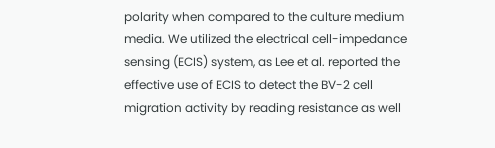polarity when compared to the culture medium media. We utilized the electrical cell-impedance sensing (ECIS) system, as Lee et al. reported the effective use of ECIS to detect the BV-2 cell migration activity by reading resistance as well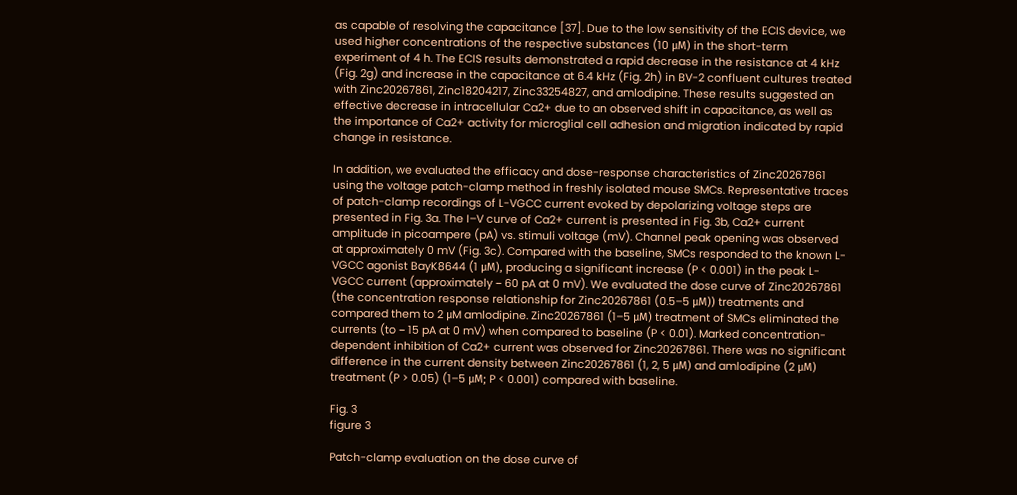as capable of resolving the capacitance [37]. Due to the low sensitivity of the ECIS device, we used higher concentrations of the respective substances (10 μM) in the short-term experiment of 4 h. The ECIS results demonstrated a rapid decrease in the resistance at 4 kHz (Fig. 2g) and increase in the capacitance at 6.4 kHz (Fig. 2h) in BV-2 confluent cultures treated with Zinc20267861, Zinc18204217, Zinc33254827, and amlodipine. These results suggested an effective decrease in intracellular Ca2+ due to an observed shift in capacitance, as well as the importance of Ca2+ activity for microglial cell adhesion and migration indicated by rapid change in resistance.

In addition, we evaluated the efficacy and dose-response characteristics of Zinc20267861 using the voltage patch-clamp method in freshly isolated mouse SMCs. Representative traces of patch-clamp recordings of L-VGCC current evoked by depolarizing voltage steps are presented in Fig. 3a. The I–V curve of Ca2+ current is presented in Fig. 3b, Ca2+ current amplitude in picoampere (pA) vs. stimuli voltage (mV). Channel peak opening was observed at approximately 0 mV (Fig. 3c). Compared with the baseline, SMCs responded to the known L-VGCC agonist BayK8644 (1 μM), producing a significant increase (P < 0.001) in the peak L-VGCC current (approximately − 60 pA at 0 mV). We evaluated the dose curve of Zinc20267861 (the concentration response relationship for Zinc20267861 (0.5–5 μM)) treatments and compared them to 2 μM amlodipine. Zinc20267861 (1–5 μM) treatment of SMCs eliminated the currents (to − 15 pA at 0 mV) when compared to baseline (P < 0.01). Marked concentration-dependent inhibition of Ca2+ current was observed for Zinc20267861. There was no significant difference in the current density between Zinc20267861 (1, 2, 5 μM) and amlodipine (2 μM) treatment (P > 0.05) (1–5 μM; P < 0.001) compared with baseline.

Fig. 3
figure 3

Patch-clamp evaluation on the dose curve of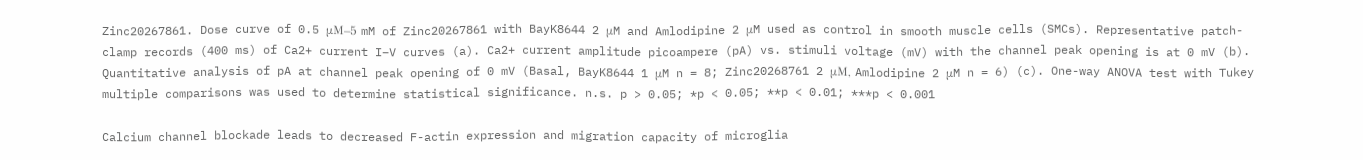Zinc20267861. Dose curve of 0.5 μM–5 mM of Zinc20267861 with BayK8644 2 μM and Amlodipine 2 μM used as control in smooth muscle cells (SMCs). Representative patch-clamp records (400 ms) of Ca2+ current I–V curves (a). Ca2+ current amplitude picoampere (pA) vs. stimuli voltage (mV) with the channel peak opening is at 0 mV (b). Quantitative analysis of pA at channel peak opening of 0 mV (Basal, BayK8644 1 μM n = 8; Zinc20268761 2 μM, Amlodipine 2 μM n = 6) (c). One-way ANOVA test with Tukey multiple comparisons was used to determine statistical significance. n.s. p > 0.05; *p < 0.05; **p < 0.01; ***p < 0.001

Calcium channel blockade leads to decreased F-actin expression and migration capacity of microglia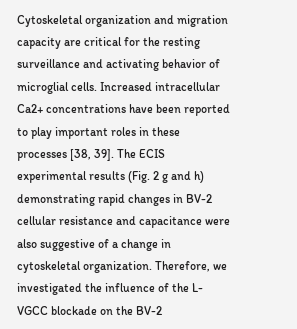Cytoskeletal organization and migration capacity are critical for the resting surveillance and activating behavior of microglial cells. Increased intracellular Ca2+ concentrations have been reported to play important roles in these processes [38, 39]. The ECIS experimental results (Fig. 2 g and h) demonstrating rapid changes in BV-2 cellular resistance and capacitance were also suggestive of a change in cytoskeletal organization. Therefore, we investigated the influence of the L-VGCC blockade on the BV-2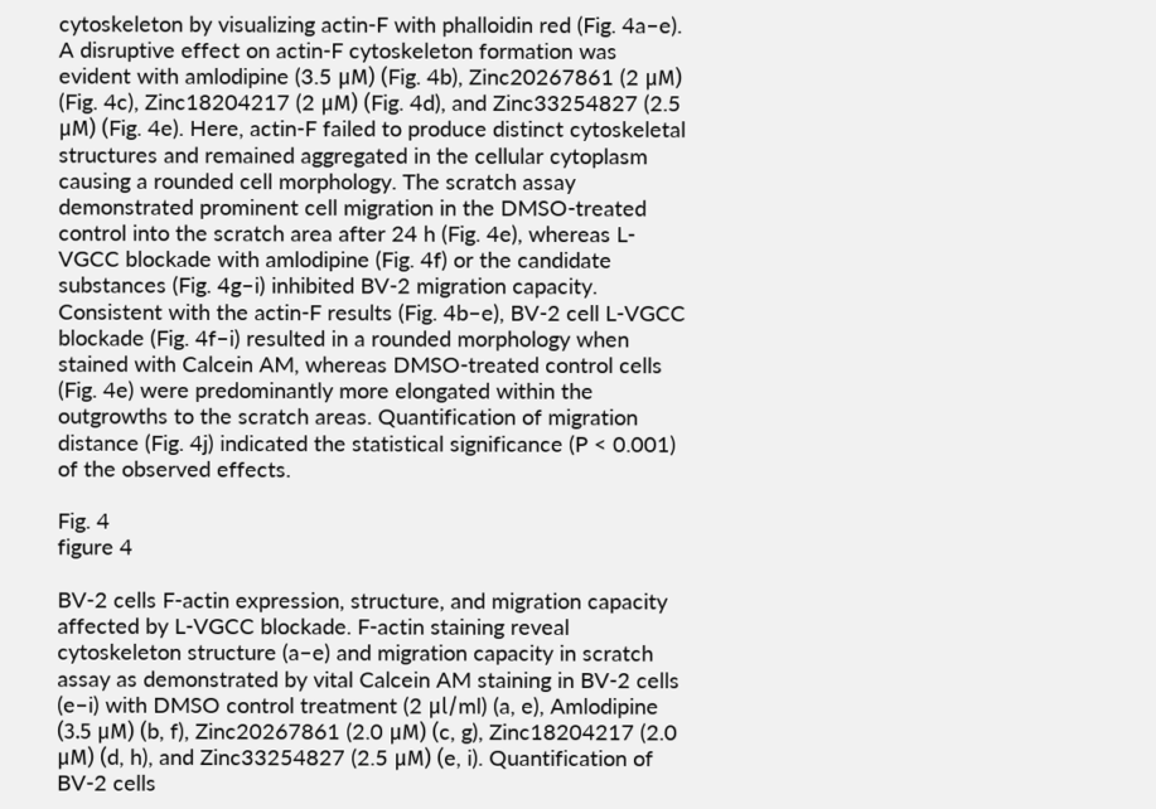cytoskeleton by visualizing actin-F with phalloidin red (Fig. 4a–e). A disruptive effect on actin-F cytoskeleton formation was evident with amlodipine (3.5 μM) (Fig. 4b), Zinc20267861 (2 μM) (Fig. 4c), Zinc18204217 (2 μM) (Fig. 4d), and Zinc33254827 (2.5 μM) (Fig. 4e). Here, actin-F failed to produce distinct cytoskeletal structures and remained aggregated in the cellular cytoplasm causing a rounded cell morphology. The scratch assay demonstrated prominent cell migration in the DMSO-treated control into the scratch area after 24 h (Fig. 4e), whereas L-VGCC blockade with amlodipine (Fig. 4f) or the candidate substances (Fig. 4g–i) inhibited BV-2 migration capacity. Consistent with the actin-F results (Fig. 4b–e), BV-2 cell L-VGCC blockade (Fig. 4f–i) resulted in a rounded morphology when stained with Calcein AM, whereas DMSO-treated control cells (Fig. 4e) were predominantly more elongated within the outgrowths to the scratch areas. Quantification of migration distance (Fig. 4j) indicated the statistical significance (P < 0.001) of the observed effects.

Fig. 4
figure 4

BV-2 cells F-actin expression, structure, and migration capacity affected by L-VGCC blockade. F-actin staining reveal cytoskeleton structure (a–e) and migration capacity in scratch assay as demonstrated by vital Calcein AM staining in BV-2 cells (e–i) with DMSO control treatment (2 μl/ml) (a, e), Amlodipine (3.5 μM) (b, f), Zinc20267861 (2.0 μM) (c, g), Zinc18204217 (2.0 μM) (d, h), and Zinc33254827 (2.5 μM) (e, i). Quantification of BV-2 cells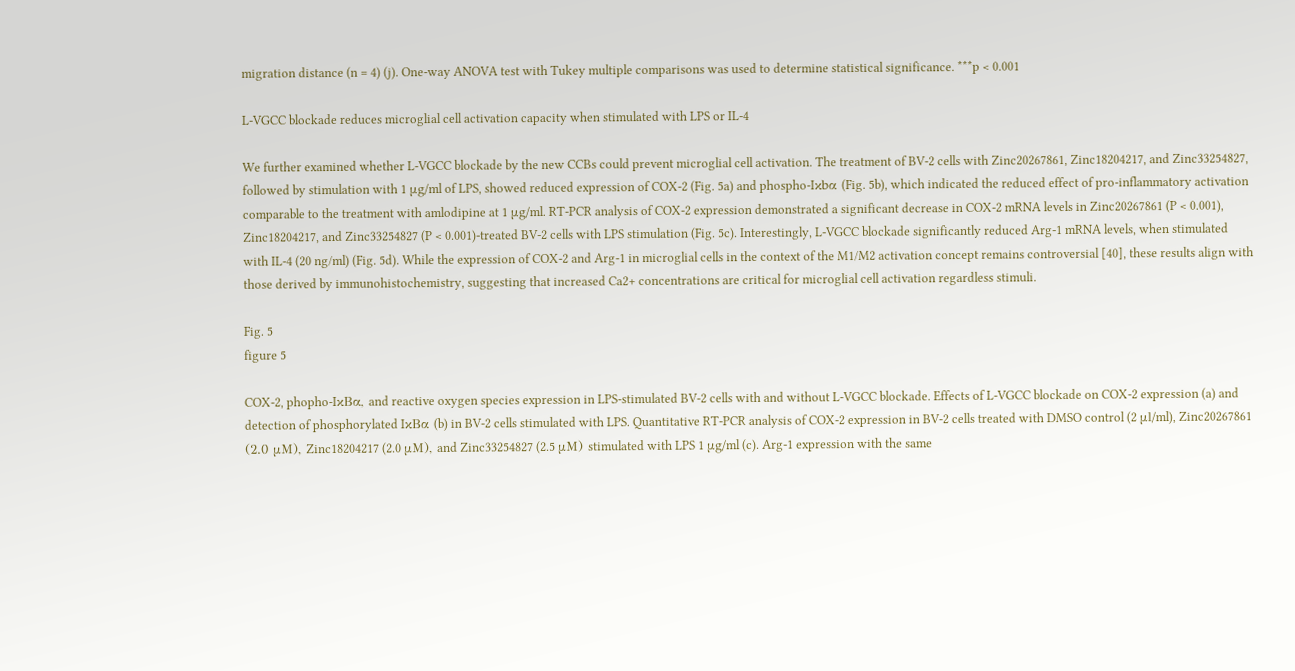migration distance (n = 4) (j). One-way ANOVA test with Tukey multiple comparisons was used to determine statistical significance. ***p < 0.001

L-VGCC blockade reduces microglial cell activation capacity when stimulated with LPS or IL-4

We further examined whether L-VGCC blockade by the new CCBs could prevent microglial cell activation. The treatment of BV-2 cells with Zinc20267861, Zinc18204217, and Zinc33254827, followed by stimulation with 1 μg/ml of LPS, showed reduced expression of COX-2 (Fig. 5a) and phospho-Iκbα (Fig. 5b), which indicated the reduced effect of pro-inflammatory activation comparable to the treatment with amlodipine at 1 μg/ml. RT-PCR analysis of COX-2 expression demonstrated a significant decrease in COX-2 mRNA levels in Zinc20267861 (P < 0.001), Zinc18204217, and Zinc33254827 (P < 0.001)-treated BV-2 cells with LPS stimulation (Fig. 5c). Interestingly, L-VGCC blockade significantly reduced Arg-1 mRNA levels, when stimulated with IL-4 (20 ng/ml) (Fig. 5d). While the expression of COX-2 and Arg-1 in microglial cells in the context of the M1/M2 activation concept remains controversial [40], these results align with those derived by immunohistochemistry, suggesting that increased Ca2+ concentrations are critical for microglial cell activation regardless stimuli.

Fig. 5
figure 5

COX-2, phopho-IκBα, and reactive oxygen species expression in LPS-stimulated BV-2 cells with and without L-VGCC blockade. Effects of L-VGCC blockade on COX-2 expression (a) and detection of phosphorylated IκBα (b) in BV-2 cells stimulated with LPS. Quantitative RT-PCR analysis of COX-2 expression in BV-2 cells treated with DMSO control (2 μl/ml), Zinc20267861 (2.0 μM), Zinc18204217 (2.0 μM), and Zinc33254827 (2.5 μM) stimulated with LPS 1 μg/ml (c). Arg-1 expression with the same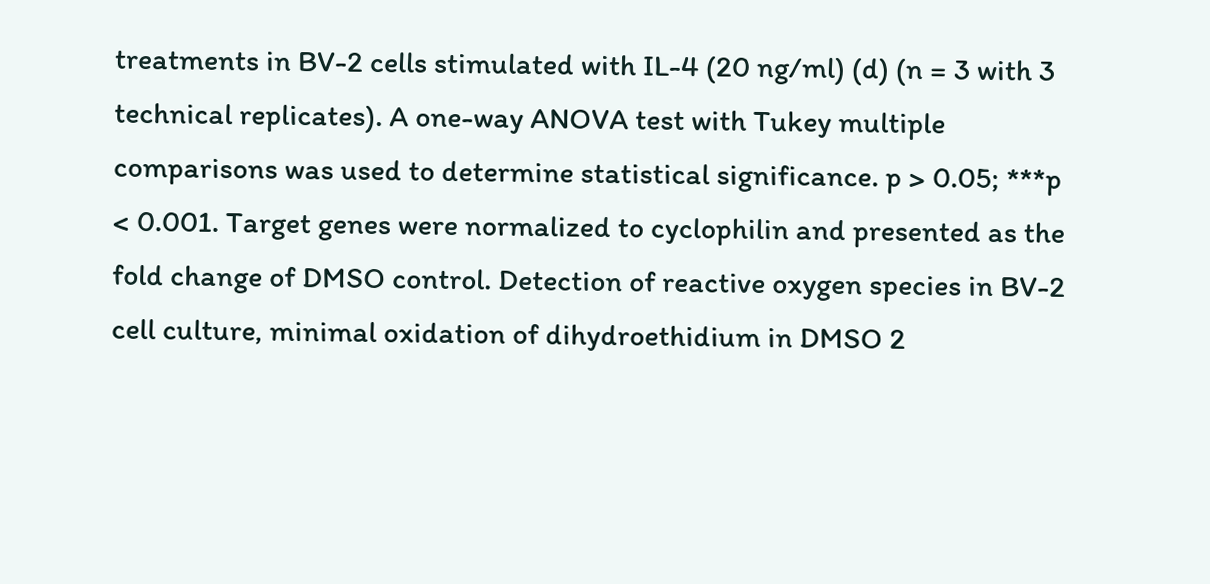treatments in BV-2 cells stimulated with IL-4 (20 ng/ml) (d) (n = 3 with 3 technical replicates). A one-way ANOVA test with Tukey multiple comparisons was used to determine statistical significance. p > 0.05; ***p < 0.001. Target genes were normalized to cyclophilin and presented as the fold change of DMSO control. Detection of reactive oxygen species in BV-2 cell culture, minimal oxidation of dihydroethidium in DMSO 2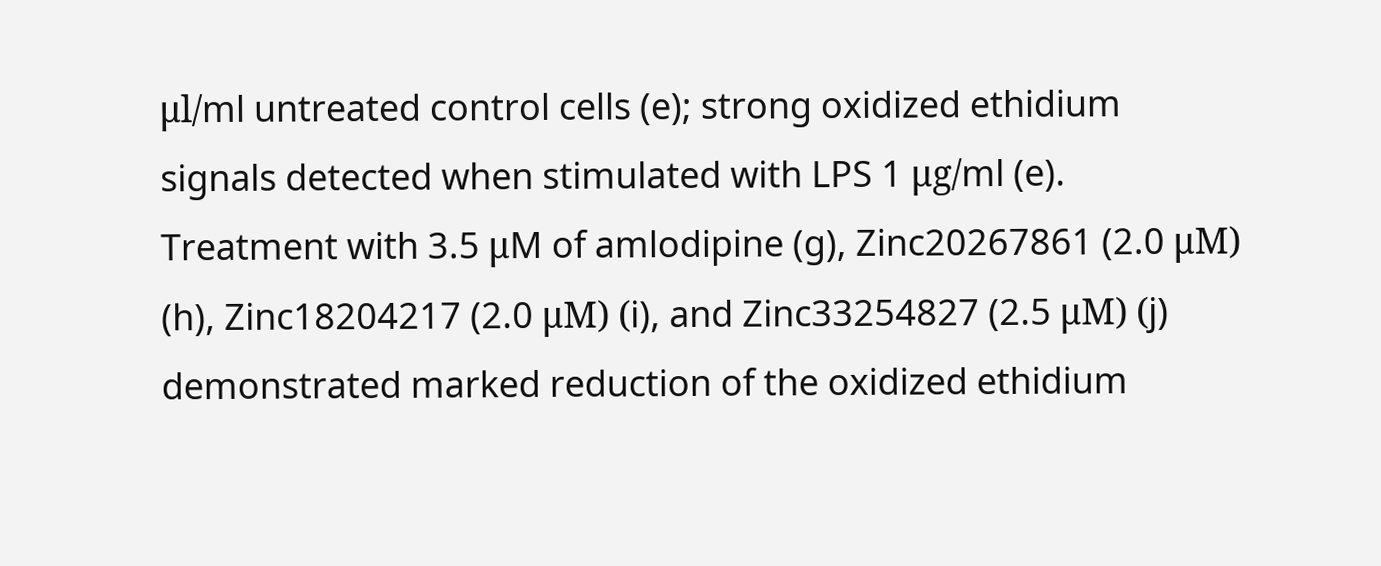μl/ml untreated control cells (e); strong oxidized ethidium signals detected when stimulated with LPS 1 μg/ml (e). Treatment with 3.5 μM of amlodipine (g), Zinc20267861 (2.0 μM) (h), Zinc18204217 (2.0 μM) (i), and Zinc33254827 (2.5 μM) (j) demonstrated marked reduction of the oxidized ethidium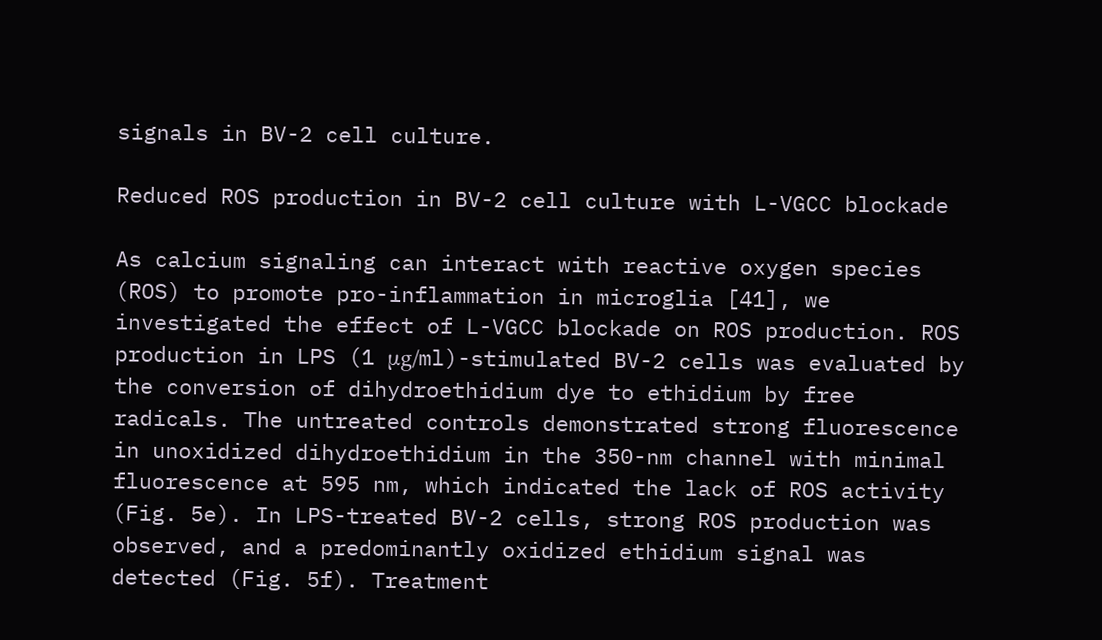signals in BV-2 cell culture.

Reduced ROS production in BV-2 cell culture with L-VGCC blockade

As calcium signaling can interact with reactive oxygen species (ROS) to promote pro-inflammation in microglia [41], we investigated the effect of L-VGCC blockade on ROS production. ROS production in LPS (1 μg/ml)-stimulated BV-2 cells was evaluated by the conversion of dihydroethidium dye to ethidium by free radicals. The untreated controls demonstrated strong fluorescence in unoxidized dihydroethidium in the 350-nm channel with minimal fluorescence at 595 nm, which indicated the lack of ROS activity (Fig. 5e). In LPS-treated BV-2 cells, strong ROS production was observed, and a predominantly oxidized ethidium signal was detected (Fig. 5f). Treatment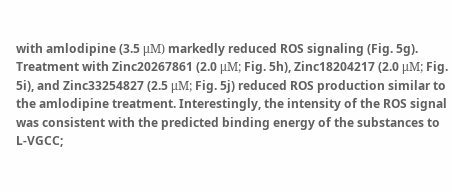with amlodipine (3.5 μM) markedly reduced ROS signaling (Fig. 5g). Treatment with Zinc20267861 (2.0 μM; Fig. 5h), Zinc18204217 (2.0 μM; Fig. 5i), and Zinc33254827 (2.5 μM; Fig. 5j) reduced ROS production similar to the amlodipine treatment. Interestingly, the intensity of the ROS signal was consistent with the predicted binding energy of the substances to L-VGCC;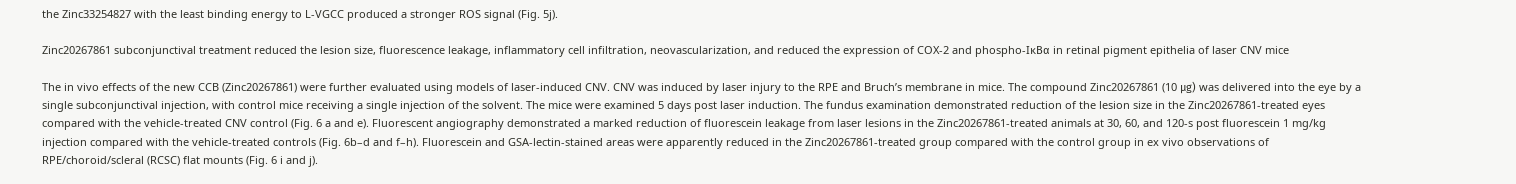the Zinc33254827 with the least binding energy to L-VGCC produced a stronger ROS signal (Fig. 5j).

Zinc20267861 subconjunctival treatment reduced the lesion size, fluorescence leakage, inflammatory cell infiltration, neovascularization, and reduced the expression of COX-2 and phospho-IκBα in retinal pigment epithelia of laser CNV mice

The in vivo effects of the new CCB (Zinc20267861) were further evaluated using models of laser-induced CNV. CNV was induced by laser injury to the RPE and Bruch’s membrane in mice. The compound Zinc20267861 (10 μg) was delivered into the eye by a single subconjunctival injection, with control mice receiving a single injection of the solvent. The mice were examined 5 days post laser induction. The fundus examination demonstrated reduction of the lesion size in the Zinc20267861-treated eyes compared with the vehicle-treated CNV control (Fig. 6 a and e). Fluorescent angiography demonstrated a marked reduction of fluorescein leakage from laser lesions in the Zinc20267861-treated animals at 30, 60, and 120-s post fluorescein 1 mg/kg injection compared with the vehicle-treated controls (Fig. 6b–d and f–h). Fluorescein and GSA-lectin-stained areas were apparently reduced in the Zinc20267861-treated group compared with the control group in ex vivo observations of RPE/choroid/scleral (RCSC) flat mounts (Fig. 6 i and j).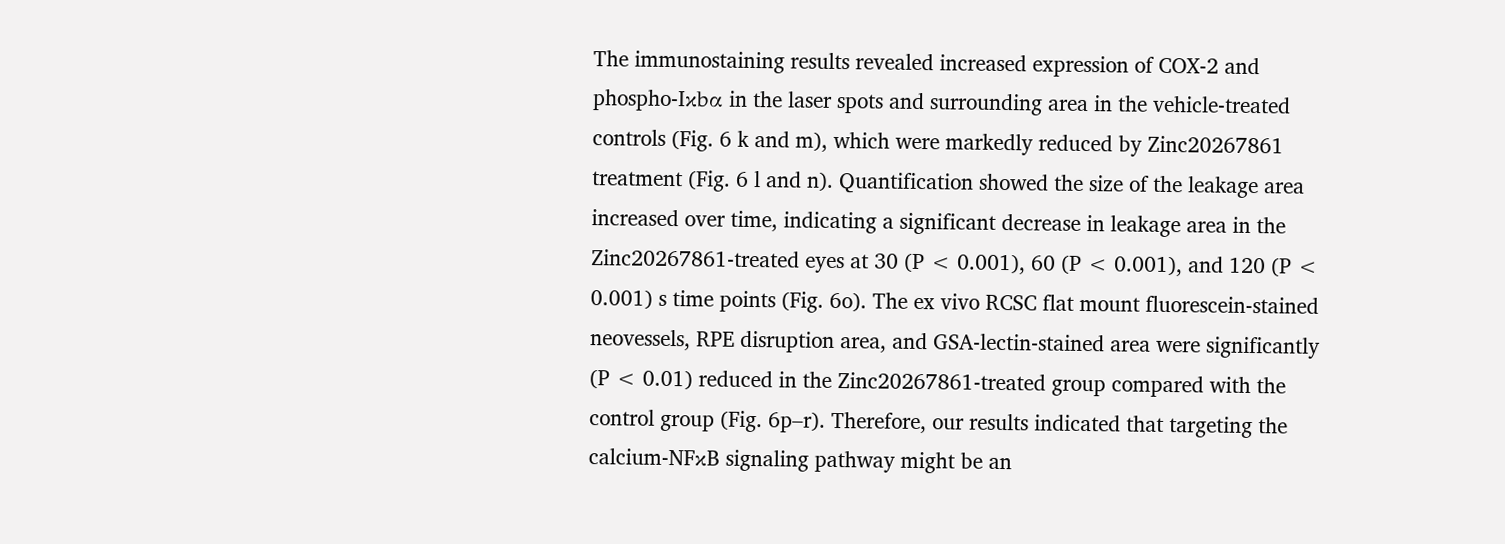The immunostaining results revealed increased expression of COX-2 and phospho-Iκbα in the laser spots and surrounding area in the vehicle-treated controls (Fig. 6 k and m), which were markedly reduced by Zinc20267861 treatment (Fig. 6 l and n). Quantification showed the size of the leakage area increased over time, indicating a significant decrease in leakage area in the Zinc20267861-treated eyes at 30 (P < 0.001), 60 (P < 0.001), and 120 (P < 0.001) s time points (Fig. 6o). The ex vivo RCSC flat mount fluorescein-stained neovessels, RPE disruption area, and GSA-lectin-stained area were significantly (P < 0.01) reduced in the Zinc20267861-treated group compared with the control group (Fig. 6p–r). Therefore, our results indicated that targeting the calcium-NFκB signaling pathway might be an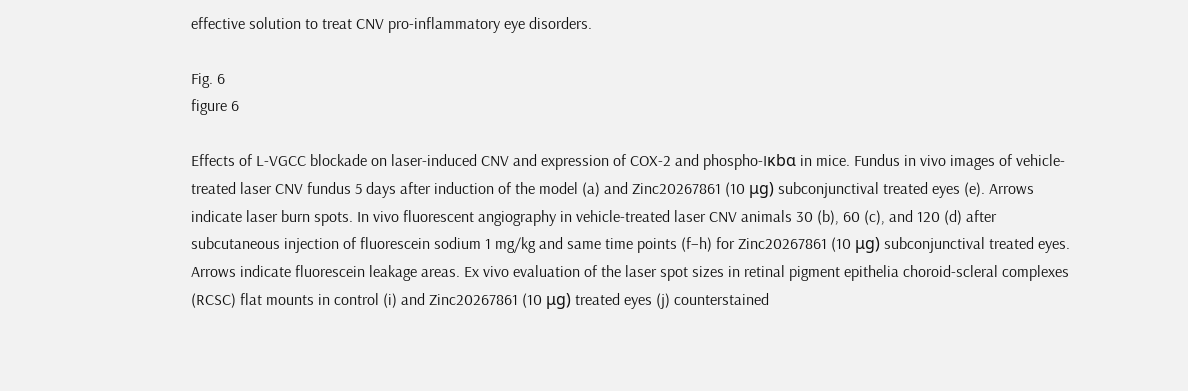effective solution to treat CNV pro-inflammatory eye disorders.

Fig. 6
figure 6

Effects of L-VGCC blockade on laser-induced CNV and expression of COX-2 and phospho-Iκbα in mice. Fundus in vivo images of vehicle-treated laser CNV fundus 5 days after induction of the model (a) and Zinc20267861 (10 μg) subconjunctival treated eyes (e). Arrows indicate laser burn spots. In vivo fluorescent angiography in vehicle-treated laser CNV animals 30 (b), 60 (c), and 120 (d) after subcutaneous injection of fluorescein sodium 1 mg/kg and same time points (f–h) for Zinc20267861 (10 μg) subconjunctival treated eyes. Arrows indicate fluorescein leakage areas. Ex vivo evaluation of the laser spot sizes in retinal pigment epithelia choroid-scleral complexes (RCSC) flat mounts in control (i) and Zinc20267861 (10 μg) treated eyes (j) counterstained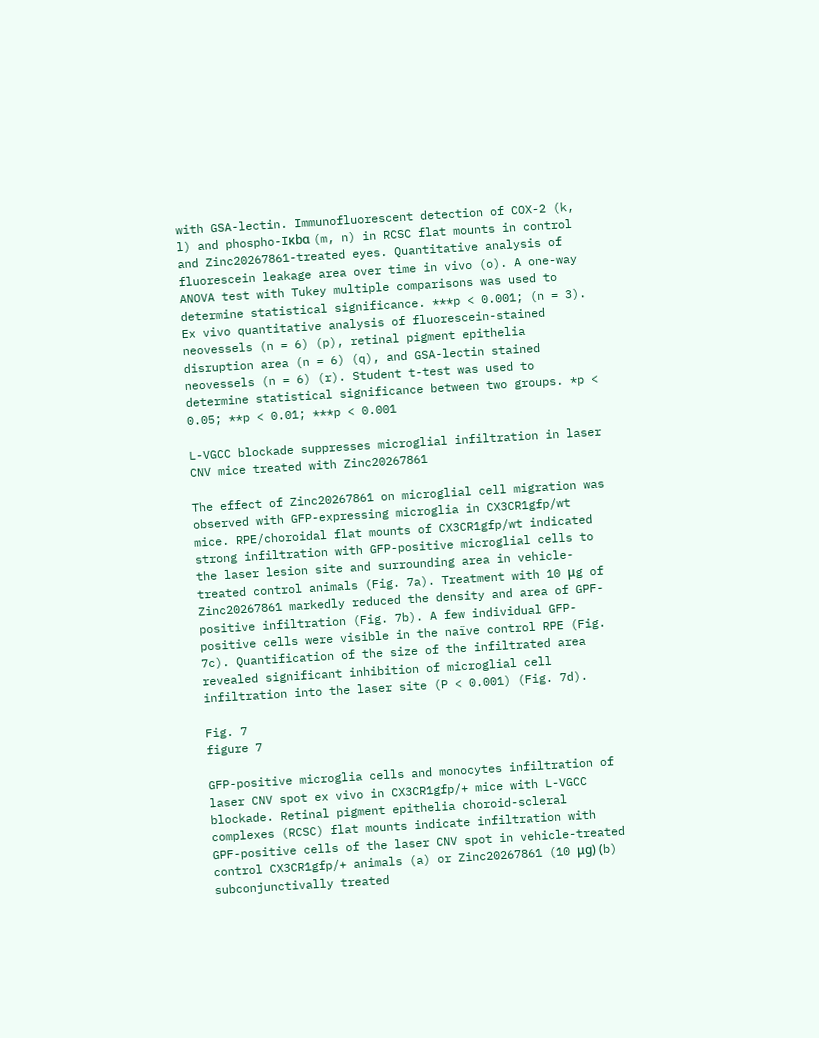with GSA-lectin. Immunofluorescent detection of COX-2 (k, l) and phospho-Iκbα (m, n) in RCSC flat mounts in control and Zinc20267861-treated eyes. Quantitative analysis of fluorescein leakage area over time in vivo (o). A one-way ANOVA test with Tukey multiple comparisons was used to determine statistical significance. ***p < 0.001; (n = 3). Ex vivo quantitative analysis of fluorescein-stained neovessels (n = 6) (p), retinal pigment epithelia disruption area (n = 6) (q), and GSA-lectin stained neovessels (n = 6) (r). Student t-test was used to determine statistical significance between two groups. *p < 0.05; **p < 0.01; ***p < 0.001

L-VGCC blockade suppresses microglial infiltration in laser CNV mice treated with Zinc20267861

The effect of Zinc20267861 on microglial cell migration was observed with GFP-expressing microglia in CX3CR1gfp/wt mice. RPE/choroidal flat mounts of CX3CR1gfp/wt indicated strong infiltration with GFP-positive microglial cells to the laser lesion site and surrounding area in vehicle-treated control animals (Fig. 7a). Treatment with 10 μg of Zinc20267861 markedly reduced the density and area of GPF-positive infiltration (Fig. 7b). A few individual GFP-positive cells were visible in the naïve control RPE (Fig. 7c). Quantification of the size of the infiltrated area revealed significant inhibition of microglial cell infiltration into the laser site (P < 0.001) (Fig. 7d).

Fig. 7
figure 7

GFP-positive microglia cells and monocytes infiltration of laser CNV spot ex vivo in CX3CR1gfp/+ mice with L-VGCC blockade. Retinal pigment epithelia choroid-scleral complexes (RCSC) flat mounts indicate infiltration with GPF-positive cells of the laser CNV spot in vehicle-treated control CX3CR1gfp/+ animals (a) or Zinc20267861 (10 μg) (b) subconjunctivally treated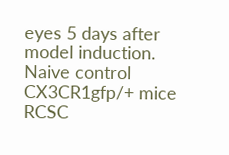eyes 5 days after model induction. Naive control CX3CR1gfp/+ mice RCSC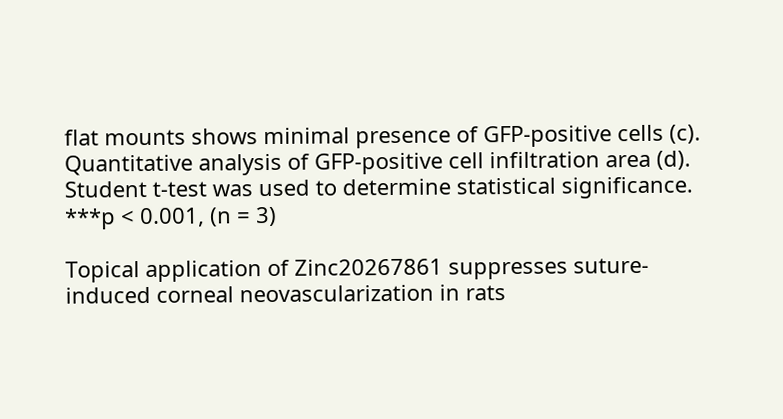flat mounts shows minimal presence of GFP-positive cells (c). Quantitative analysis of GFP-positive cell infiltration area (d). Student t-test was used to determine statistical significance. ***p < 0.001, (n = 3)

Topical application of Zinc20267861 suppresses suture-induced corneal neovascularization in rats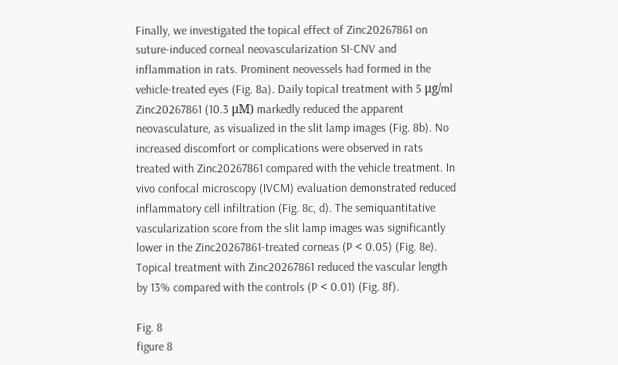Finally, we investigated the topical effect of Zinc20267861 on suture-induced corneal neovascularization SI-CNV and inflammation in rats. Prominent neovessels had formed in the vehicle-treated eyes (Fig. 8a). Daily topical treatment with 5 μg/ml Zinc20267861 (10.3 μM) markedly reduced the apparent neovasculature, as visualized in the slit lamp images (Fig. 8b). No increased discomfort or complications were observed in rats treated with Zinc20267861 compared with the vehicle treatment. In vivo confocal microscopy (IVCM) evaluation demonstrated reduced inflammatory cell infiltration (Fig. 8c, d). The semiquantitative vascularization score from the slit lamp images was significantly lower in the Zinc20267861-treated corneas (P < 0.05) (Fig. 8e). Topical treatment with Zinc20267861 reduced the vascular length by 13% compared with the controls (P < 0.01) (Fig. 8f).

Fig. 8
figure 8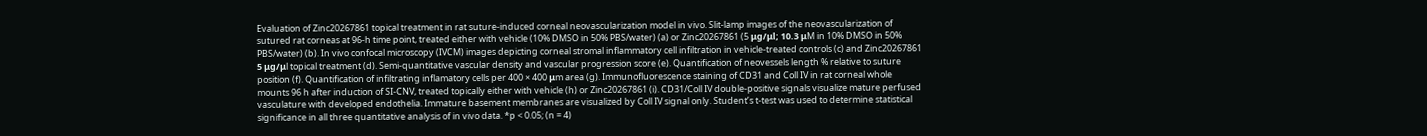Evaluation of Zinc20267861 topical treatment in rat suture-induced corneal neovascularization model in vivo. Slit-lamp images of the neovascularization of sutured rat corneas at 96-h time point, treated either with vehicle (10% DMSO in 50% PBS/water) (a) or Zinc20267861 (5 μg/μl; 10.3 μM in 10% DMSO in 50% PBS/water) (b). In vivo confocal microscopy (IVCM) images depicting corneal stromal inflammatory cell infiltration in vehicle-treated controls (c) and Zinc20267861 5 μg/μl topical treatment (d). Semi-quantitative vascular density and vascular progression score (e). Quantification of neovessels length % relative to suture position (f). Quantification of infiltrating inflamatory cells per 400 × 400 μm area (g). Immunofluorescence staining of CD31 and Coll IV in rat corneal whole mounts 96 h after induction of SI-CNV, treated topically either with vehicle (h) or Zinc20267861 (i). CD31/Coll IV double-positive signals visualize mature perfused vasculature with developed endothelia. Immature basement membranes are visualized by Coll IV signal only. Student’s t-test was used to determine statistical significance in all three quantitative analysis of in vivo data. *p < 0.05; (n = 4)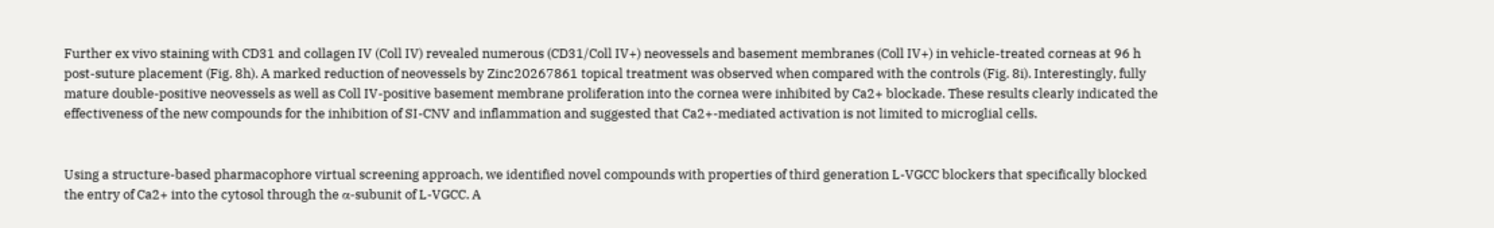Further ex vivo staining with CD31 and collagen IV (Coll IV) revealed numerous (CD31/Coll IV+) neovessels and basement membranes (Coll IV+) in vehicle-treated corneas at 96 h post-suture placement (Fig. 8h). A marked reduction of neovessels by Zinc20267861 topical treatment was observed when compared with the controls (Fig. 8i). Interestingly, fully mature double-positive neovessels as well as Coll IV-positive basement membrane proliferation into the cornea were inhibited by Ca2+ blockade. These results clearly indicated the effectiveness of the new compounds for the inhibition of SI-CNV and inflammation and suggested that Ca2+-mediated activation is not limited to microglial cells.


Using a structure-based pharmacophore virtual screening approach, we identified novel compounds with properties of third generation L-VGCC blockers that specifically blocked the entry of Ca2+ into the cytosol through the α-subunit of L-VGCC. A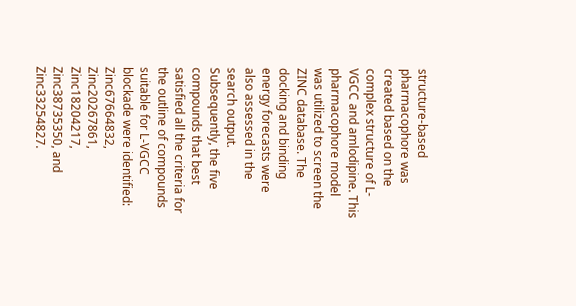structure-based pharmacophore was created based on the complex structure of L-VGCC and amlodipine. This pharmacophore model was utilized to screen the ZINC database. The docking and binding energy forecasts were also assessed in the search output. Subsequently, the five compounds that best satisfied all the criteria for the outline of compounds suitable for L-VGCC blockade were identified: Zinc67664832, Zinc20267861, Zinc18204217, Zinc38735350, and Zinc33254827.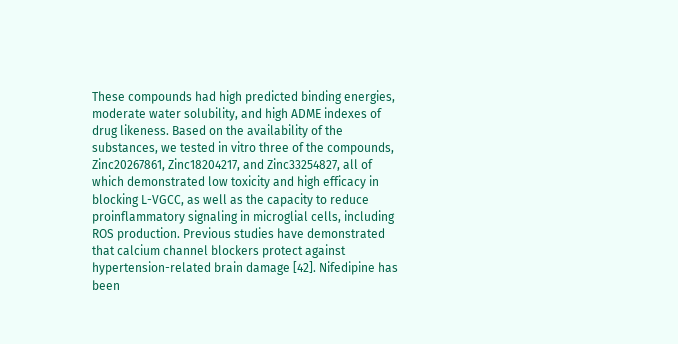These compounds had high predicted binding energies, moderate water solubility, and high ADME indexes of drug likeness. Based on the availability of the substances, we tested in vitro three of the compounds, Zinc20267861, Zinc18204217, and Zinc33254827, all of which demonstrated low toxicity and high efficacy in blocking L-VGCC, as well as the capacity to reduce proinflammatory signaling in microglial cells, including ROS production. Previous studies have demonstrated that calcium channel blockers protect against hypertension-related brain damage [42]. Nifedipine has been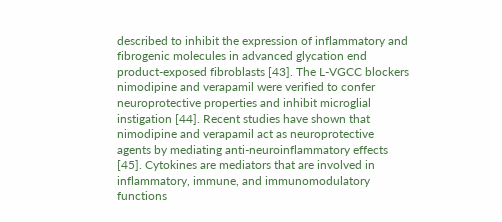described to inhibit the expression of inflammatory and fibrogenic molecules in advanced glycation end product-exposed fibroblasts [43]. The L-VGCC blockers nimodipine and verapamil were verified to confer neuroprotective properties and inhibit microglial instigation [44]. Recent studies have shown that nimodipine and verapamil act as neuroprotective agents by mediating anti-neuroinflammatory effects [45]. Cytokines are mediators that are involved in inflammatory, immune, and immunomodulatory functions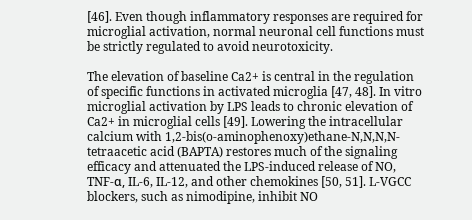[46]. Even though inflammatory responses are required for microglial activation, normal neuronal cell functions must be strictly regulated to avoid neurotoxicity.

The elevation of baseline Ca2+ is central in the regulation of specific functions in activated microglia [47, 48]. In vitro microglial activation by LPS leads to chronic elevation of Ca2+ in microglial cells [49]. Lowering the intracellular calcium with 1,2-bis(o-aminophenoxy)ethane-N,N,N,N-tetraacetic acid (BAPTA) restores much of the signaling efficacy and attenuated the LPS-induced release of NO, TNF-α, IL-6, IL-12, and other chemokines [50, 51]. L-VGCC blockers, such as nimodipine, inhibit NO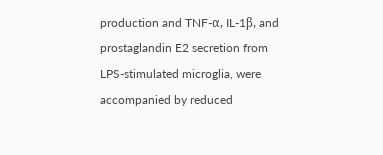production and TNF-α, IL-1β, and prostaglandin E2 secretion from LPS-stimulated microglia, were accompanied by reduced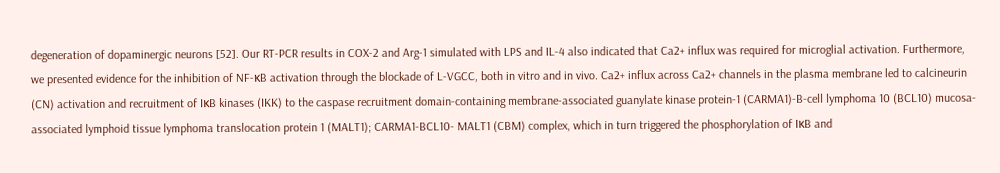degeneration of dopaminergic neurons [52]. Our RT-PCR results in COX-2 and Arg-1 simulated with LPS and IL-4 also indicated that Ca2+ influx was required for microglial activation. Furthermore, we presented evidence for the inhibition of NF-κB activation through the blockade of L-VGCC, both in vitro and in vivo. Ca2+ influx across Ca2+ channels in the plasma membrane led to calcineurin (CN) activation and recruitment of IκB kinases (IKK) to the caspase recruitment domain-containing membrane-associated guanylate kinase protein-1 (CARMA1)-B-cell lymphoma 10 (BCL10) mucosa-associated lymphoid tissue lymphoma translocation protein 1 (MALT1); CARMA1-BCL10- MALT1 (CBM) complex, which in turn triggered the phosphorylation of IκB and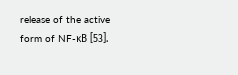release of the active form of NF-κB [53].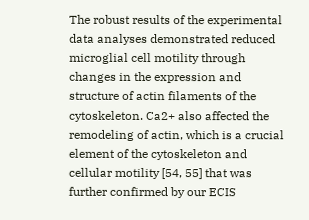The robust results of the experimental data analyses demonstrated reduced microglial cell motility through changes in the expression and structure of actin filaments of the cytoskeleton. Ca2+ also affected the remodeling of actin, which is a crucial element of the cytoskeleton and cellular motility [54, 55] that was further confirmed by our ECIS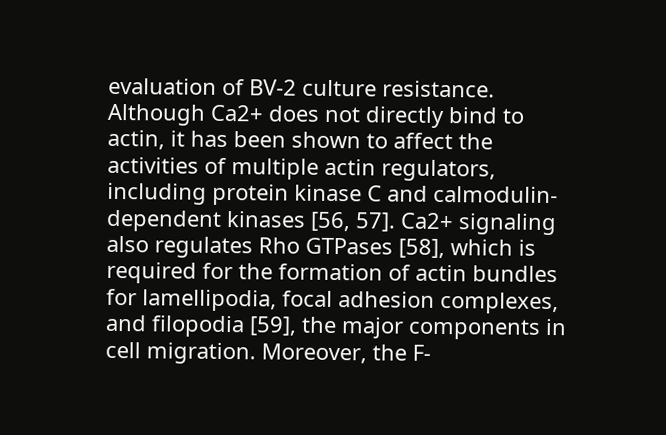evaluation of BV-2 culture resistance. Although Ca2+ does not directly bind to actin, it has been shown to affect the activities of multiple actin regulators, including protein kinase C and calmodulin-dependent kinases [56, 57]. Ca2+ signaling also regulates Rho GTPases [58], which is required for the formation of actin bundles for lamellipodia, focal adhesion complexes, and filopodia [59], the major components in cell migration. Moreover, the F-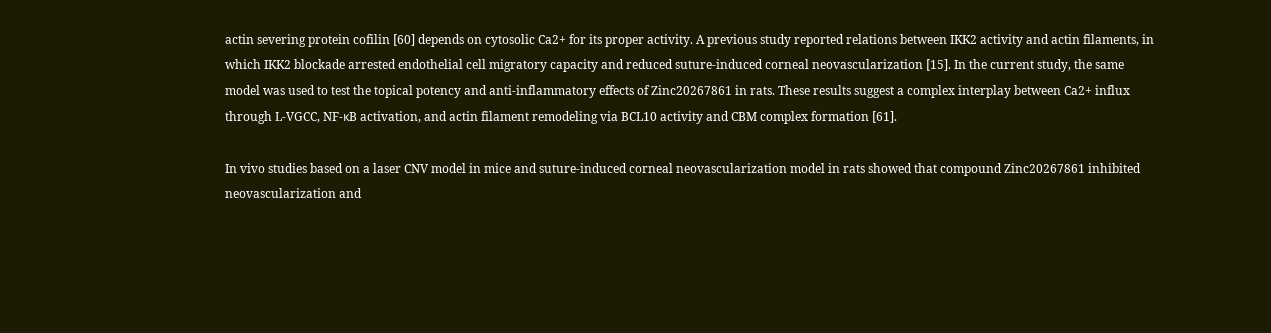actin severing protein cofilin [60] depends on cytosolic Ca2+ for its proper activity. A previous study reported relations between IKK2 activity and actin filaments, in which IKK2 blockade arrested endothelial cell migratory capacity and reduced suture-induced corneal neovascularization [15]. In the current study, the same model was used to test the topical potency and anti-inflammatory effects of Zinc20267861 in rats. These results suggest a complex interplay between Ca2+ influx through L-VGCC, NF-κB activation, and actin filament remodeling via BCL10 activity and CBM complex formation [61].

In vivo studies based on a laser CNV model in mice and suture-induced corneal neovascularization model in rats showed that compound Zinc20267861 inhibited neovascularization and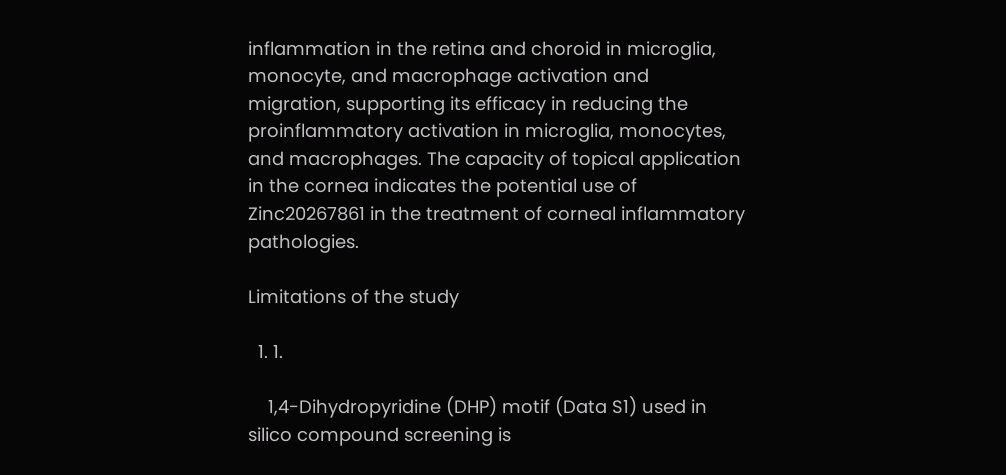inflammation in the retina and choroid in microglia, monocyte, and macrophage activation and migration, supporting its efficacy in reducing the proinflammatory activation in microglia, monocytes, and macrophages. The capacity of topical application in the cornea indicates the potential use of Zinc20267861 in the treatment of corneal inflammatory pathologies.

Limitations of the study

  1. 1.

    1,4-Dihydropyridine (DHP) motif (Data S1) used in silico compound screening is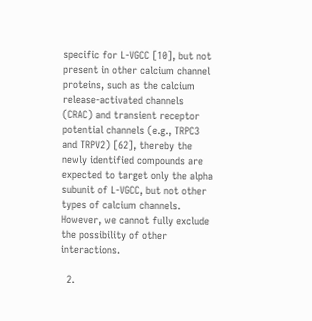specific for L-VGCC [10], but not present in other calcium channel proteins, such as the calcium release-activated channels (CRAC) and transient receptor potential channels (e.g., TRPC3 and TRPV2) [62], thereby the newly identified compounds are expected to target only the alpha subunit of L-VGCC, but not other types of calcium channels. However, we cannot fully exclude the possibility of other interactions.

  2.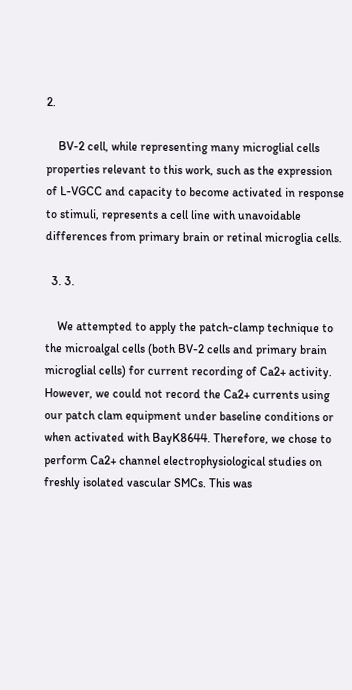2.

    BV-2 cell, while representing many microglial cells properties relevant to this work, such as the expression of L-VGCC and capacity to become activated in response to stimuli, represents a cell line with unavoidable differences from primary brain or retinal microglia cells.

  3. 3.

    We attempted to apply the patch-clamp technique to the microalgal cells (both BV-2 cells and primary brain microglial cells) for current recording of Ca2+ activity. However, we could not record the Ca2+ currents using our patch clam equipment under baseline conditions or when activated with BayK8644. Therefore, we chose to perform Ca2+ channel electrophysiological studies on freshly isolated vascular SMCs. This was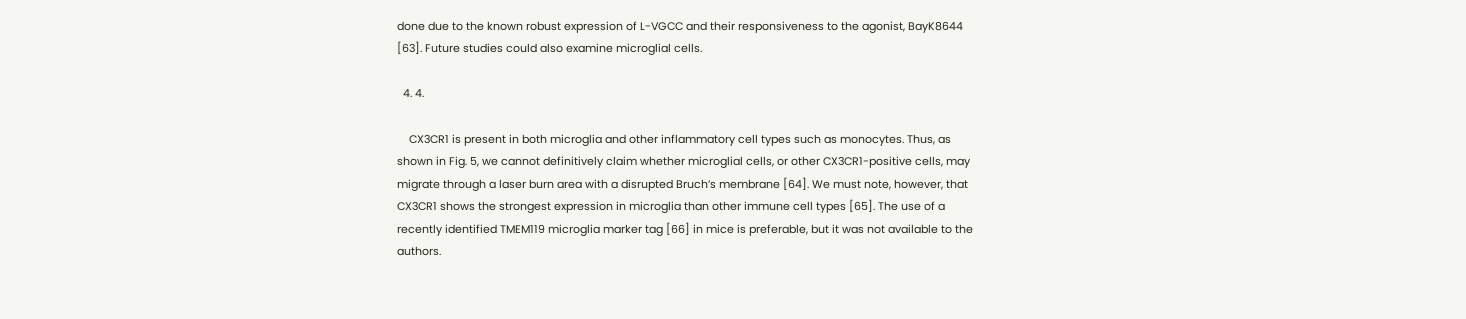done due to the known robust expression of L-VGCC and their responsiveness to the agonist, BayK8644 [63]. Future studies could also examine microglial cells.

  4. 4.

    CX3CR1 is present in both microglia and other inflammatory cell types such as monocytes. Thus, as shown in Fig. 5, we cannot definitively claim whether microglial cells, or other CX3CR1-positive cells, may migrate through a laser burn area with a disrupted Bruch’s membrane [64]. We must note, however, that CX3CR1 shows the strongest expression in microglia than other immune cell types [65]. The use of a recently identified TMEM119 microglia marker tag [66] in mice is preferable, but it was not available to the authors.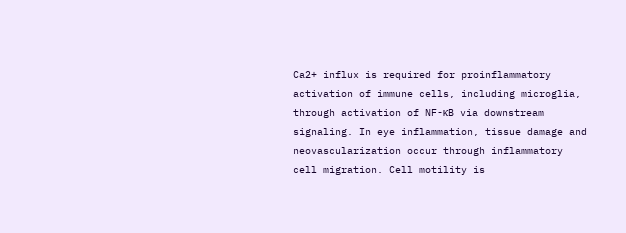Ca2+ influx is required for proinflammatory activation of immune cells, including microglia, through activation of NF-κB via downstream signaling. In eye inflammation, tissue damage and neovascularization occur through inflammatory cell migration. Cell motility is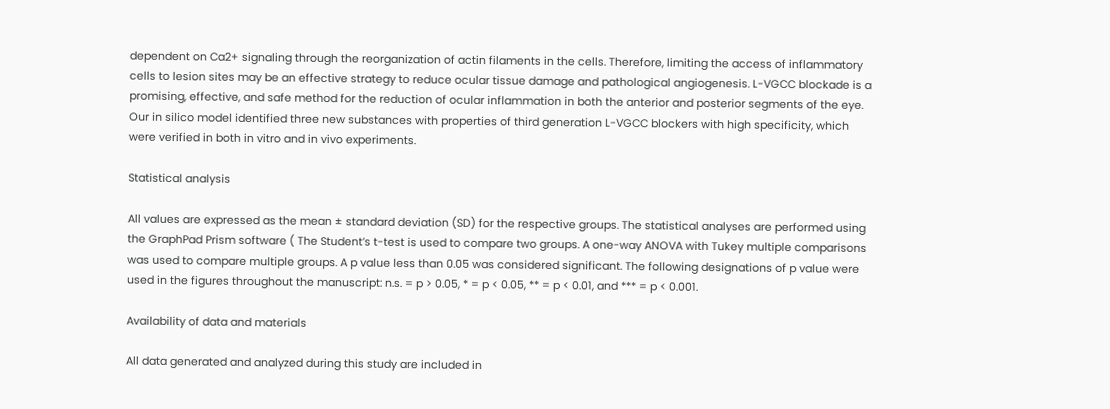dependent on Ca2+ signaling through the reorganization of actin filaments in the cells. Therefore, limiting the access of inflammatory cells to lesion sites may be an effective strategy to reduce ocular tissue damage and pathological angiogenesis. L-VGCC blockade is a promising, effective, and safe method for the reduction of ocular inflammation in both the anterior and posterior segments of the eye. Our in silico model identified three new substances with properties of third generation L-VGCC blockers with high specificity, which were verified in both in vitro and in vivo experiments.

Statistical analysis

All values are expressed as the mean ± standard deviation (SD) for the respective groups. The statistical analyses are performed using the GraphPad Prism software ( The Student’s t-test is used to compare two groups. A one-way ANOVA with Tukey multiple comparisons was used to compare multiple groups. A p value less than 0.05 was considered significant. The following designations of p value were used in the figures throughout the manuscript: n.s. = p > 0.05, * = p < 0.05, ** = p < 0.01, and *** = p < 0.001.

Availability of data and materials

All data generated and analyzed during this study are included in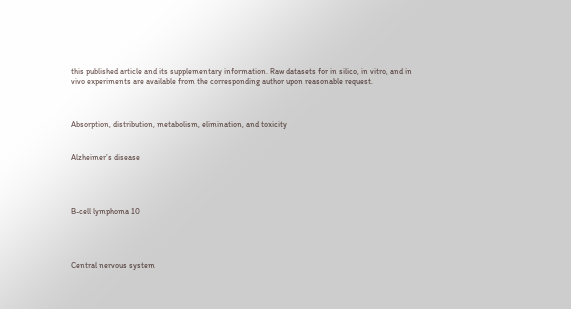this published article and its supplementary information. Raw datasets for in silico, in vitro, and in vivo experiments are available from the corresponding author upon reasonable request.



Absorption, distribution, metabolism, elimination, and toxicity


Alzheimer’s disease




B-cell lymphoma 10




Central nervous system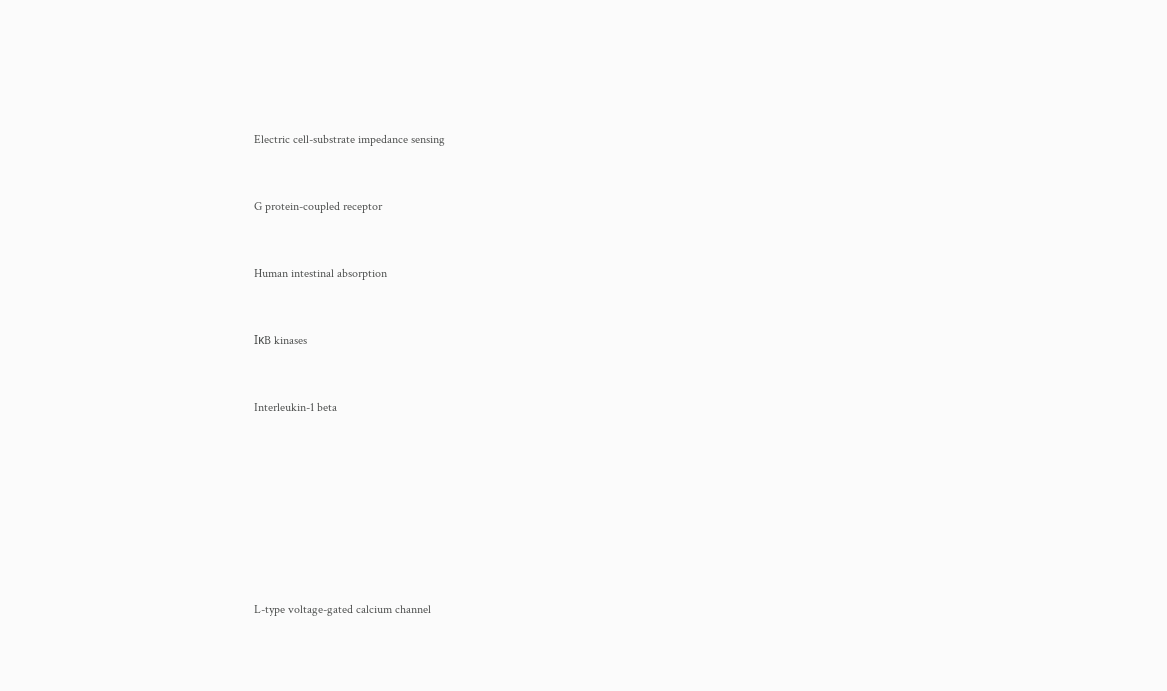Electric cell-substrate impedance sensing


G protein-coupled receptor


Human intestinal absorption


IκB kinases


Interleukin-1 beta








L-type voltage-gated calcium channel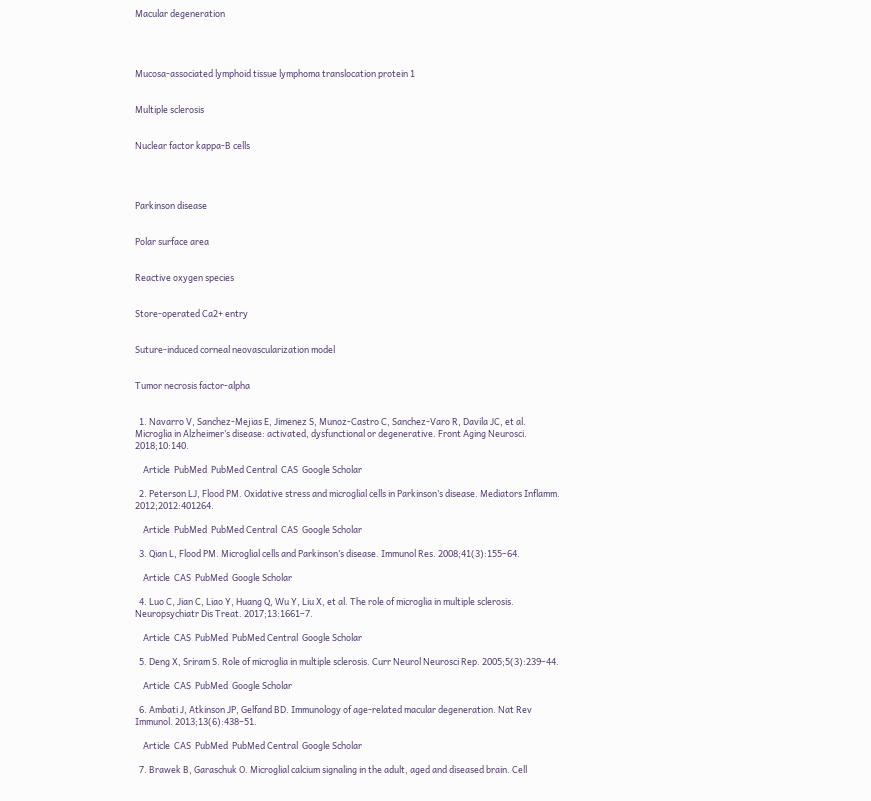Macular degeneration




Mucosa-associated lymphoid tissue lymphoma translocation protein 1


Multiple sclerosis


Nuclear factor kappa-B cells




Parkinson disease


Polar surface area


Reactive oxygen species


Store-operated Ca2+ entry


Suture-induced corneal neovascularization model


Tumor necrosis factor-alpha


  1. Navarro V, Sanchez-Mejias E, Jimenez S, Munoz-Castro C, Sanchez-Varo R, Davila JC, et al. Microglia in Alzheimer’s disease: activated, dysfunctional or degenerative. Front Aging Neurosci. 2018;10:140.

    Article  PubMed  PubMed Central  CAS  Google Scholar

  2. Peterson LJ, Flood PM. Oxidative stress and microglial cells in Parkinson’s disease. Mediators Inflamm. 2012;2012:401264.

    Article  PubMed  PubMed Central  CAS  Google Scholar

  3. Qian L, Flood PM. Microglial cells and Parkinson’s disease. Immunol Res. 2008;41(3):155–64.

    Article  CAS  PubMed  Google Scholar

  4. Luo C, Jian C, Liao Y, Huang Q, Wu Y, Liu X, et al. The role of microglia in multiple sclerosis. Neuropsychiatr Dis Treat. 2017;13:1661–7.

    Article  CAS  PubMed  PubMed Central  Google Scholar

  5. Deng X, Sriram S. Role of microglia in multiple sclerosis. Curr Neurol Neurosci Rep. 2005;5(3):239–44.

    Article  CAS  PubMed  Google Scholar

  6. Ambati J, Atkinson JP, Gelfand BD. Immunology of age-related macular degeneration. Nat Rev Immunol. 2013;13(6):438–51.

    Article  CAS  PubMed  PubMed Central  Google Scholar

  7. Brawek B, Garaschuk O. Microglial calcium signaling in the adult, aged and diseased brain. Cell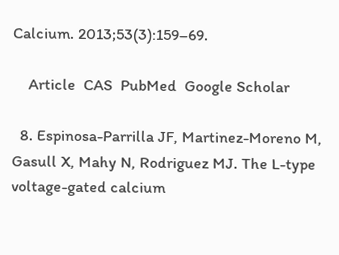Calcium. 2013;53(3):159–69.

    Article  CAS  PubMed  Google Scholar

  8. Espinosa-Parrilla JF, Martinez-Moreno M, Gasull X, Mahy N, Rodriguez MJ. The L-type voltage-gated calcium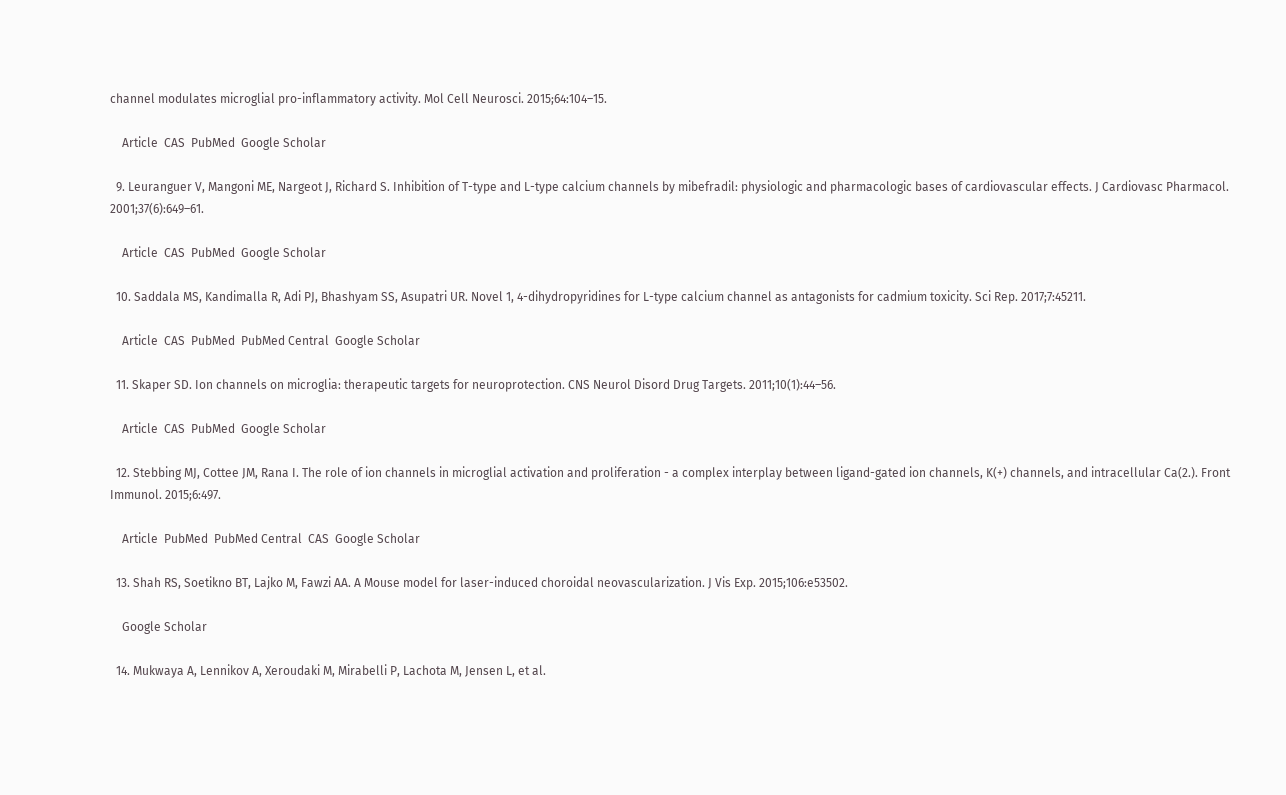channel modulates microglial pro-inflammatory activity. Mol Cell Neurosci. 2015;64:104–15.

    Article  CAS  PubMed  Google Scholar

  9. Leuranguer V, Mangoni ME, Nargeot J, Richard S. Inhibition of T-type and L-type calcium channels by mibefradil: physiologic and pharmacologic bases of cardiovascular effects. J Cardiovasc Pharmacol. 2001;37(6):649–61.

    Article  CAS  PubMed  Google Scholar

  10. Saddala MS, Kandimalla R, Adi PJ, Bhashyam SS, Asupatri UR. Novel 1, 4-dihydropyridines for L-type calcium channel as antagonists for cadmium toxicity. Sci Rep. 2017;7:45211.

    Article  CAS  PubMed  PubMed Central  Google Scholar

  11. Skaper SD. Ion channels on microglia: therapeutic targets for neuroprotection. CNS Neurol Disord Drug Targets. 2011;10(1):44–56.

    Article  CAS  PubMed  Google Scholar

  12. Stebbing MJ, Cottee JM, Rana I. The role of ion channels in microglial activation and proliferation - a complex interplay between ligand-gated ion channels, K(+) channels, and intracellular Ca(2.). Front Immunol. 2015;6:497.

    Article  PubMed  PubMed Central  CAS  Google Scholar

  13. Shah RS, Soetikno BT, Lajko M, Fawzi AA. A Mouse model for laser-induced choroidal neovascularization. J Vis Exp. 2015;106:e53502.

    Google Scholar

  14. Mukwaya A, Lennikov A, Xeroudaki M, Mirabelli P, Lachota M, Jensen L, et al.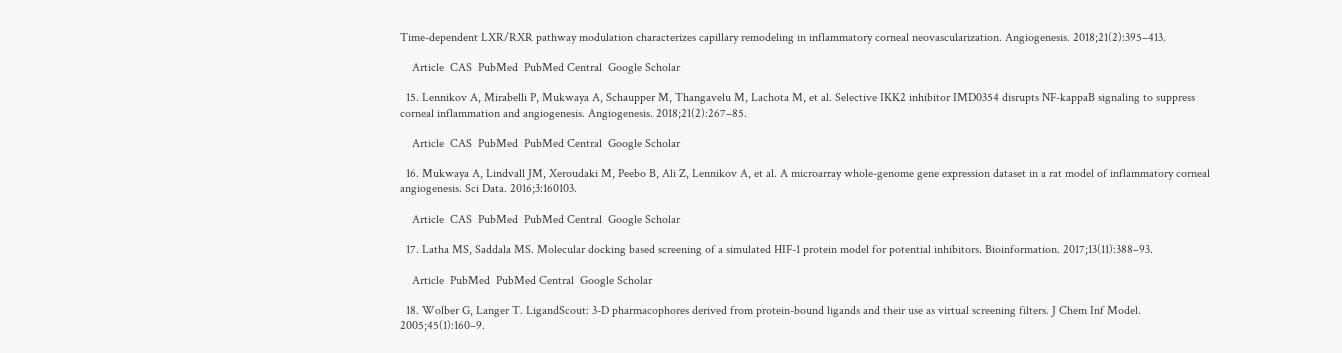Time-dependent LXR/RXR pathway modulation characterizes capillary remodeling in inflammatory corneal neovascularization. Angiogenesis. 2018;21(2):395–413.

    Article  CAS  PubMed  PubMed Central  Google Scholar

  15. Lennikov A, Mirabelli P, Mukwaya A, Schaupper M, Thangavelu M, Lachota M, et al. Selective IKK2 inhibitor IMD0354 disrupts NF-kappaB signaling to suppress corneal inflammation and angiogenesis. Angiogenesis. 2018;21(2):267–85.

    Article  CAS  PubMed  PubMed Central  Google Scholar

  16. Mukwaya A, Lindvall JM, Xeroudaki M, Peebo B, Ali Z, Lennikov A, et al. A microarray whole-genome gene expression dataset in a rat model of inflammatory corneal angiogenesis. Sci Data. 2016;3:160103.

    Article  CAS  PubMed  PubMed Central  Google Scholar

  17. Latha MS, Saddala MS. Molecular docking based screening of a simulated HIF-1 protein model for potential inhibitors. Bioinformation. 2017;13(11):388–93.

    Article  PubMed  PubMed Central  Google Scholar

  18. Wolber G, Langer T. LigandScout: 3-D pharmacophores derived from protein-bound ligands and their use as virtual screening filters. J Chem Inf Model. 2005;45(1):160–9.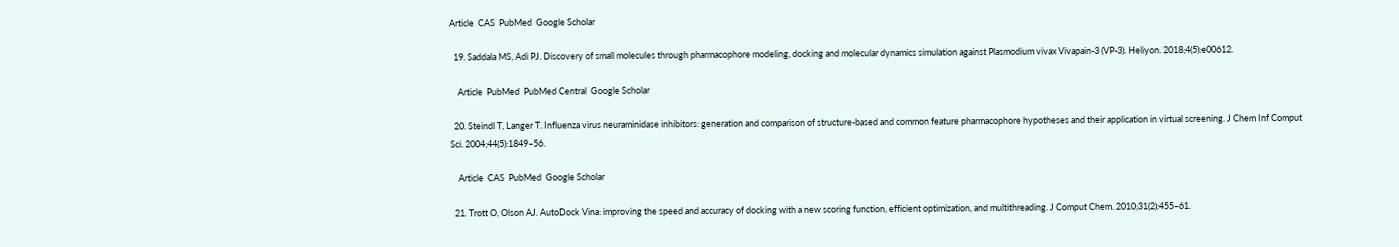Article  CAS  PubMed  Google Scholar

  19. Saddala MS, Adi PJ. Discovery of small molecules through pharmacophore modeling, docking and molecular dynamics simulation against Plasmodium vivax Vivapain-3 (VP-3). Heliyon. 2018;4(5):e00612.

    Article  PubMed  PubMed Central  Google Scholar

  20. Steindl T, Langer T. Influenza virus neuraminidase inhibitors: generation and comparison of structure-based and common feature pharmacophore hypotheses and their application in virtual screening. J Chem Inf Comput Sci. 2004;44(5):1849–56.

    Article  CAS  PubMed  Google Scholar

  21. Trott O, Olson AJ. AutoDock Vina: improving the speed and accuracy of docking with a new scoring function, efficient optimization, and multithreading. J Comput Chem. 2010;31(2):455–61.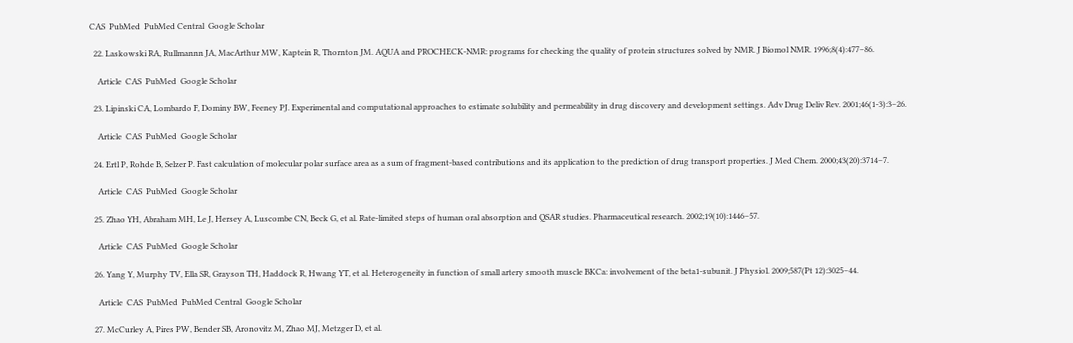CAS  PubMed  PubMed Central  Google Scholar

  22. Laskowski RA, Rullmannn JA, MacArthur MW, Kaptein R, Thornton JM. AQUA and PROCHECK-NMR: programs for checking the quality of protein structures solved by NMR. J Biomol NMR. 1996;8(4):477–86.

    Article  CAS  PubMed  Google Scholar

  23. Lipinski CA, Lombardo F, Dominy BW, Feeney PJ. Experimental and computational approaches to estimate solubility and permeability in drug discovery and development settings. Adv Drug Deliv Rev. 2001;46(1-3):3–26.

    Article  CAS  PubMed  Google Scholar

  24. Ertl P, Rohde B, Selzer P. Fast calculation of molecular polar surface area as a sum of fragment-based contributions and its application to the prediction of drug transport properties. J Med Chem. 2000;43(20):3714–7.

    Article  CAS  PubMed  Google Scholar

  25. Zhao YH, Abraham MH, Le J, Hersey A, Luscombe CN, Beck G, et al. Rate-limited steps of human oral absorption and QSAR studies. Pharmaceutical research. 2002;19(10):1446–57.

    Article  CAS  PubMed  Google Scholar

  26. Yang Y, Murphy TV, Ella SR, Grayson TH, Haddock R, Hwang YT, et al. Heterogeneity in function of small artery smooth muscle BKCa: involvement of the beta1-subunit. J Physiol. 2009;587(Pt 12):3025–44.

    Article  CAS  PubMed  PubMed Central  Google Scholar

  27. McCurley A, Pires PW, Bender SB, Aronovitz M, Zhao MJ, Metzger D, et al.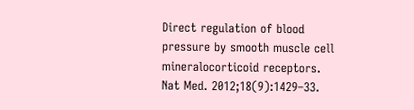Direct regulation of blood pressure by smooth muscle cell mineralocorticoid receptors. Nat Med. 2012;18(9):1429–33.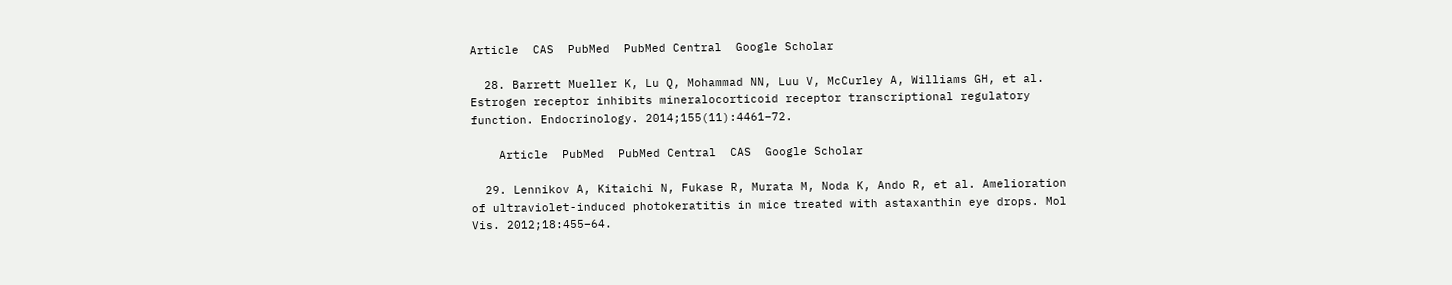Article  CAS  PubMed  PubMed Central  Google Scholar

  28. Barrett Mueller K, Lu Q, Mohammad NN, Luu V, McCurley A, Williams GH, et al. Estrogen receptor inhibits mineralocorticoid receptor transcriptional regulatory function. Endocrinology. 2014;155(11):4461–72.

    Article  PubMed  PubMed Central  CAS  Google Scholar

  29. Lennikov A, Kitaichi N, Fukase R, Murata M, Noda K, Ando R, et al. Amelioration of ultraviolet-induced photokeratitis in mice treated with astaxanthin eye drops. Mol Vis. 2012;18:455–64.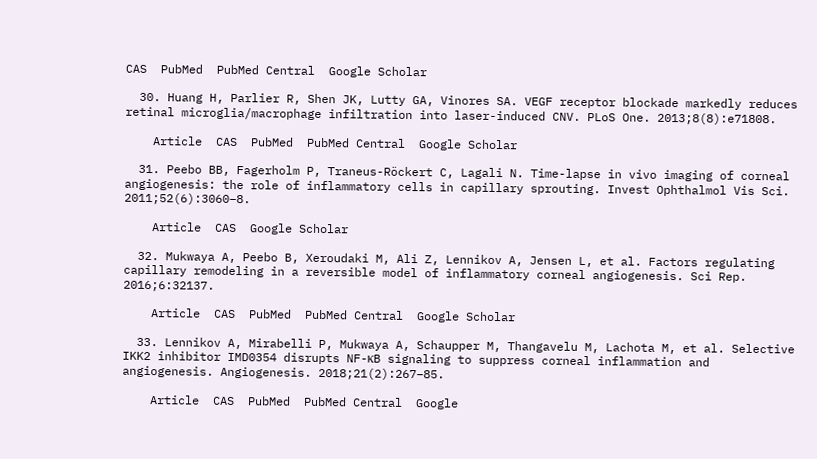CAS  PubMed  PubMed Central  Google Scholar

  30. Huang H, Parlier R, Shen JK, Lutty GA, Vinores SA. VEGF receptor blockade markedly reduces retinal microglia/macrophage infiltration into laser-induced CNV. PLoS One. 2013;8(8):e71808.

    Article  CAS  PubMed  PubMed Central  Google Scholar

  31. Peebo BB, Fagerholm P, Traneus-Röckert C, Lagali N. Time-lapse in vivo imaging of corneal angiogenesis: the role of inflammatory cells in capillary sprouting. Invest Ophthalmol Vis Sci. 2011;52(6):3060–8.

    Article  CAS  Google Scholar

  32. Mukwaya A, Peebo B, Xeroudaki M, Ali Z, Lennikov A, Jensen L, et al. Factors regulating capillary remodeling in a reversible model of inflammatory corneal angiogenesis. Sci Rep. 2016;6:32137.

    Article  CAS  PubMed  PubMed Central  Google Scholar

  33. Lennikov A, Mirabelli P, Mukwaya A, Schaupper M, Thangavelu M, Lachota M, et al. Selective IKK2 inhibitor IMD0354 disrupts NF-κB signaling to suppress corneal inflammation and angiogenesis. Angiogenesis. 2018;21(2):267–85.

    Article  CAS  PubMed  PubMed Central  Google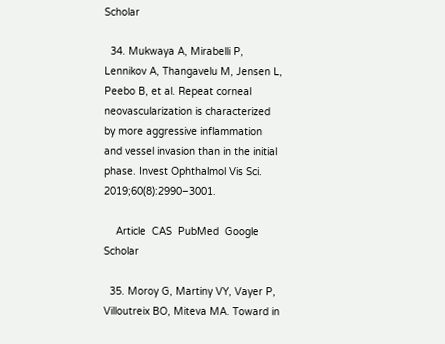Scholar

  34. Mukwaya A, Mirabelli P, Lennikov A, Thangavelu M, Jensen L, Peebo B, et al. Repeat corneal neovascularization is characterized by more aggressive inflammation and vessel invasion than in the initial phase. Invest Ophthalmol Vis Sci. 2019;60(8):2990–3001.

    Article  CAS  PubMed  Google Scholar

  35. Moroy G, Martiny VY, Vayer P, Villoutreix BO, Miteva MA. Toward in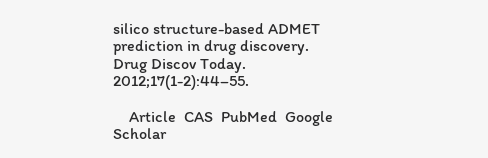silico structure-based ADMET prediction in drug discovery. Drug Discov Today. 2012;17(1-2):44–55.

    Article  CAS  PubMed  Google Scholar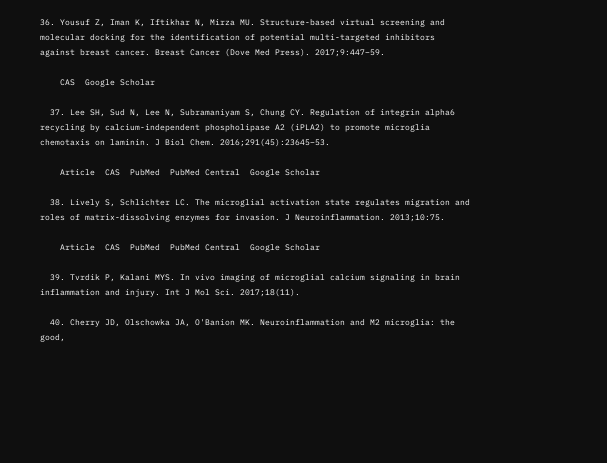36. Yousuf Z, Iman K, Iftikhar N, Mirza MU. Structure-based virtual screening and molecular docking for the identification of potential multi-targeted inhibitors against breast cancer. Breast Cancer (Dove Med Press). 2017;9:447–59.

    CAS  Google Scholar

  37. Lee SH, Sud N, Lee N, Subramaniyam S, Chung CY. Regulation of integrin alpha6 recycling by calcium-independent phospholipase A2 (iPLA2) to promote microglia chemotaxis on laminin. J Biol Chem. 2016;291(45):23645–53.

    Article  CAS  PubMed  PubMed Central  Google Scholar

  38. Lively S, Schlichter LC. The microglial activation state regulates migration and roles of matrix-dissolving enzymes for invasion. J Neuroinflammation. 2013;10:75.

    Article  CAS  PubMed  PubMed Central  Google Scholar

  39. Tvrdik P, Kalani MYS. In vivo imaging of microglial calcium signaling in brain inflammation and injury. Int J Mol Sci. 2017;18(11).

  40. Cherry JD, Olschowka JA, O'Banion MK. Neuroinflammation and M2 microglia: the good,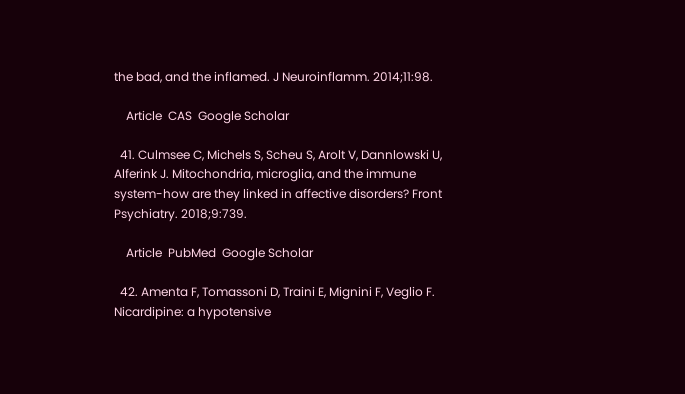the bad, and the inflamed. J Neuroinflamm. 2014;11:98.

    Article  CAS  Google Scholar

  41. Culmsee C, Michels S, Scheu S, Arolt V, Dannlowski U, Alferink J. Mitochondria, microglia, and the immune system-how are they linked in affective disorders? Front Psychiatry. 2018;9:739.

    Article  PubMed  Google Scholar

  42. Amenta F, Tomassoni D, Traini E, Mignini F, Veglio F. Nicardipine: a hypotensive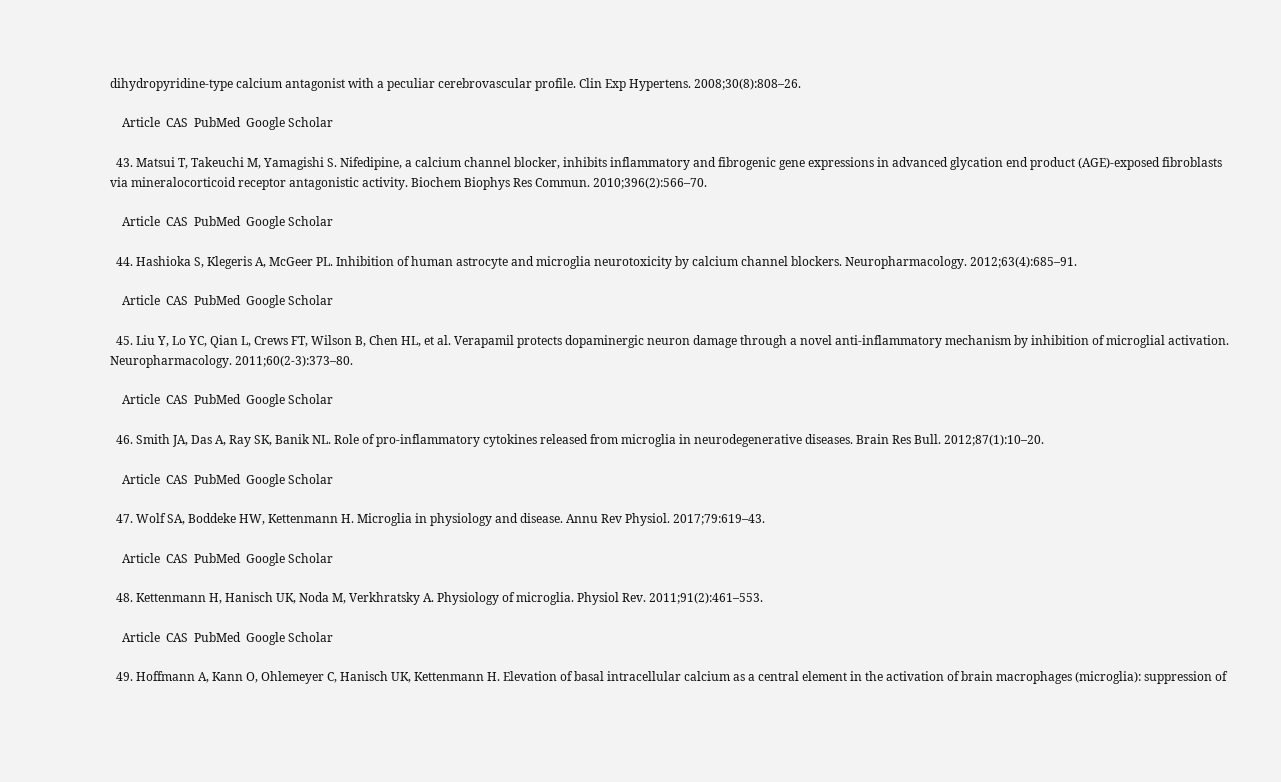dihydropyridine-type calcium antagonist with a peculiar cerebrovascular profile. Clin Exp Hypertens. 2008;30(8):808–26.

    Article  CAS  PubMed  Google Scholar

  43. Matsui T, Takeuchi M, Yamagishi S. Nifedipine, a calcium channel blocker, inhibits inflammatory and fibrogenic gene expressions in advanced glycation end product (AGE)-exposed fibroblasts via mineralocorticoid receptor antagonistic activity. Biochem Biophys Res Commun. 2010;396(2):566–70.

    Article  CAS  PubMed  Google Scholar

  44. Hashioka S, Klegeris A, McGeer PL. Inhibition of human astrocyte and microglia neurotoxicity by calcium channel blockers. Neuropharmacology. 2012;63(4):685–91.

    Article  CAS  PubMed  Google Scholar

  45. Liu Y, Lo YC, Qian L, Crews FT, Wilson B, Chen HL, et al. Verapamil protects dopaminergic neuron damage through a novel anti-inflammatory mechanism by inhibition of microglial activation. Neuropharmacology. 2011;60(2-3):373–80.

    Article  CAS  PubMed  Google Scholar

  46. Smith JA, Das A, Ray SK, Banik NL. Role of pro-inflammatory cytokines released from microglia in neurodegenerative diseases. Brain Res Bull. 2012;87(1):10–20.

    Article  CAS  PubMed  Google Scholar

  47. Wolf SA, Boddeke HW, Kettenmann H. Microglia in physiology and disease. Annu Rev Physiol. 2017;79:619–43.

    Article  CAS  PubMed  Google Scholar

  48. Kettenmann H, Hanisch UK, Noda M, Verkhratsky A. Physiology of microglia. Physiol Rev. 2011;91(2):461–553.

    Article  CAS  PubMed  Google Scholar

  49. Hoffmann A, Kann O, Ohlemeyer C, Hanisch UK, Kettenmann H. Elevation of basal intracellular calcium as a central element in the activation of brain macrophages (microglia): suppression of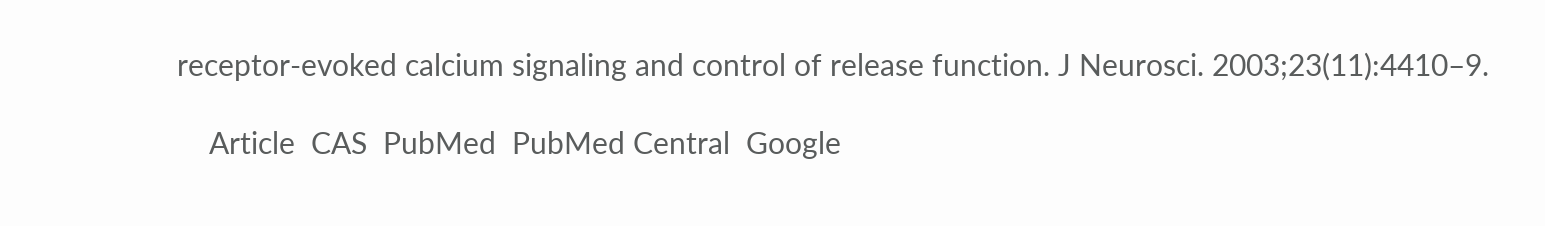receptor-evoked calcium signaling and control of release function. J Neurosci. 2003;23(11):4410–9.

    Article  CAS  PubMed  PubMed Central  Google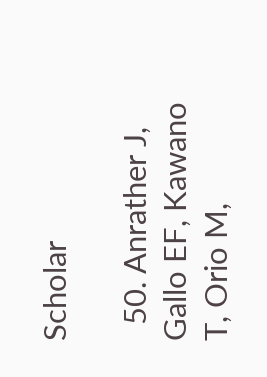Scholar

  50. Anrather J, Gallo EF, Kawano T, Orio M,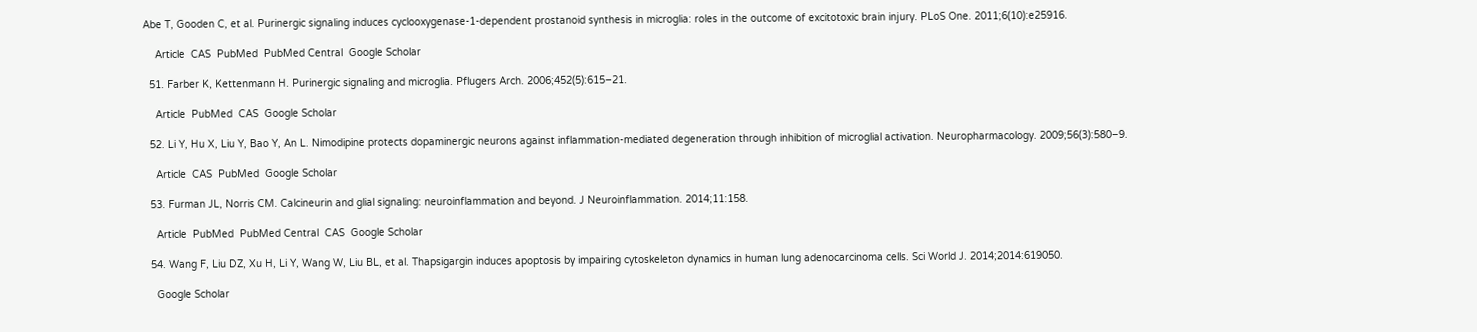Abe T, Gooden C, et al. Purinergic signaling induces cyclooxygenase-1-dependent prostanoid synthesis in microglia: roles in the outcome of excitotoxic brain injury. PLoS One. 2011;6(10):e25916.

    Article  CAS  PubMed  PubMed Central  Google Scholar

  51. Farber K, Kettenmann H. Purinergic signaling and microglia. Pflugers Arch. 2006;452(5):615–21.

    Article  PubMed  CAS  Google Scholar

  52. Li Y, Hu X, Liu Y, Bao Y, An L. Nimodipine protects dopaminergic neurons against inflammation-mediated degeneration through inhibition of microglial activation. Neuropharmacology. 2009;56(3):580–9.

    Article  CAS  PubMed  Google Scholar

  53. Furman JL, Norris CM. Calcineurin and glial signaling: neuroinflammation and beyond. J Neuroinflammation. 2014;11:158.

    Article  PubMed  PubMed Central  CAS  Google Scholar

  54. Wang F, Liu DZ, Xu H, Li Y, Wang W, Liu BL, et al. Thapsigargin induces apoptosis by impairing cytoskeleton dynamics in human lung adenocarcinoma cells. Sci World J. 2014;2014:619050.

    Google Scholar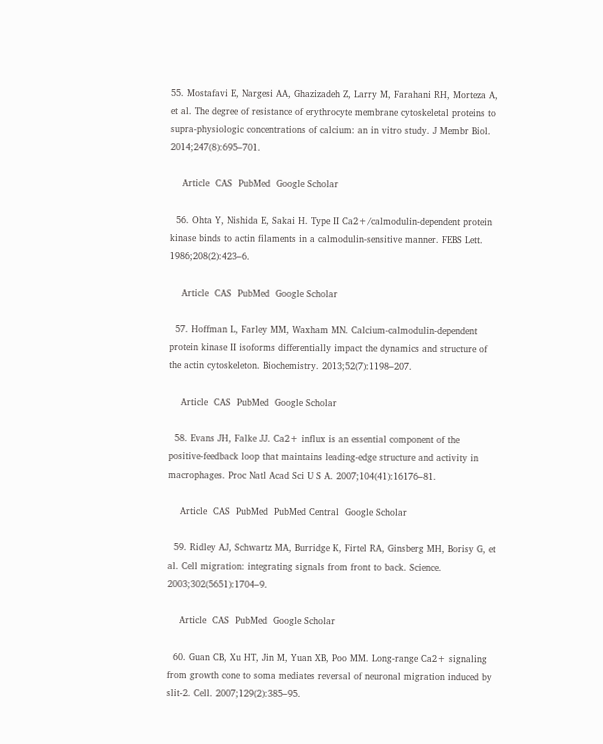55. Mostafavi E, Nargesi AA, Ghazizadeh Z, Larry M, Farahani RH, Morteza A, et al. The degree of resistance of erythrocyte membrane cytoskeletal proteins to supra-physiologic concentrations of calcium: an in vitro study. J Membr Biol. 2014;247(8):695–701.

    Article  CAS  PubMed  Google Scholar

  56. Ohta Y, Nishida E, Sakai H. Type II Ca2+/calmodulin-dependent protein kinase binds to actin filaments in a calmodulin-sensitive manner. FEBS Lett. 1986;208(2):423–6.

    Article  CAS  PubMed  Google Scholar

  57. Hoffman L, Farley MM, Waxham MN. Calcium-calmodulin-dependent protein kinase II isoforms differentially impact the dynamics and structure of the actin cytoskeleton. Biochemistry. 2013;52(7):1198–207.

    Article  CAS  PubMed  Google Scholar

  58. Evans JH, Falke JJ. Ca2+ influx is an essential component of the positive-feedback loop that maintains leading-edge structure and activity in macrophages. Proc Natl Acad Sci U S A. 2007;104(41):16176–81.

    Article  CAS  PubMed  PubMed Central  Google Scholar

  59. Ridley AJ, Schwartz MA, Burridge K, Firtel RA, Ginsberg MH, Borisy G, et al. Cell migration: integrating signals from front to back. Science. 2003;302(5651):1704–9.

    Article  CAS  PubMed  Google Scholar

  60. Guan CB, Xu HT, Jin M, Yuan XB, Poo MM. Long-range Ca2+ signaling from growth cone to soma mediates reversal of neuronal migration induced by slit-2. Cell. 2007;129(2):385–95.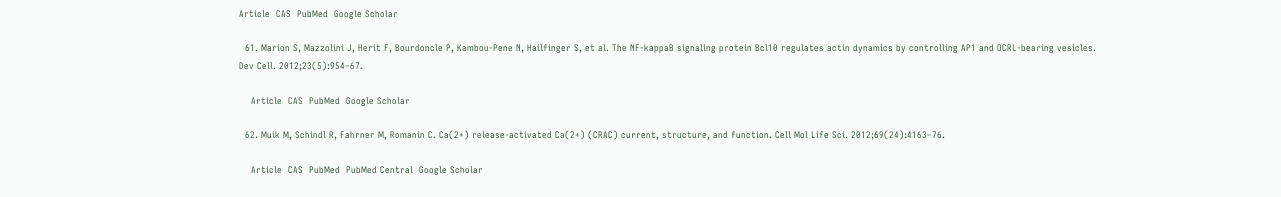Article  CAS  PubMed  Google Scholar

  61. Marion S, Mazzolini J, Herit F, Bourdoncle P, Kambou-Pene N, Hailfinger S, et al. The NF-kappaB signaling protein Bcl10 regulates actin dynamics by controlling AP1 and OCRL-bearing vesicles. Dev Cell. 2012;23(5):954–67.

    Article  CAS  PubMed  Google Scholar

  62. Muik M, Schindl R, Fahrner M, Romanin C. Ca(2+) release-activated Ca(2+) (CRAC) current, structure, and function. Cell Mol Life Sci. 2012;69(24):4163–76.

    Article  CAS  PubMed  PubMed Central  Google Scholar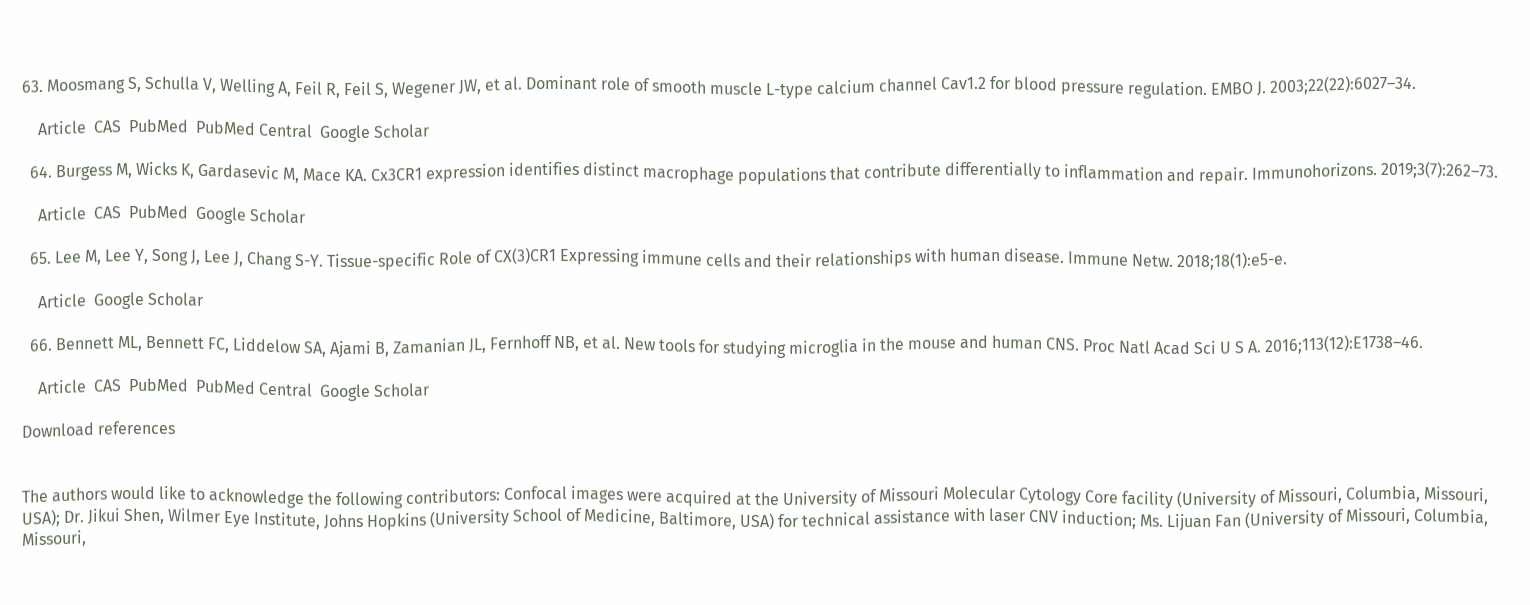63. Moosmang S, Schulla V, Welling A, Feil R, Feil S, Wegener JW, et al. Dominant role of smooth muscle L-type calcium channel Cav1.2 for blood pressure regulation. EMBO J. 2003;22(22):6027–34.

    Article  CAS  PubMed  PubMed Central  Google Scholar

  64. Burgess M, Wicks K, Gardasevic M, Mace KA. Cx3CR1 expression identifies distinct macrophage populations that contribute differentially to inflammation and repair. Immunohorizons. 2019;3(7):262–73.

    Article  CAS  PubMed  Google Scholar

  65. Lee M, Lee Y, Song J, Lee J, Chang S-Y. Tissue-specific Role of CX(3)CR1 Expressing immune cells and their relationships with human disease. Immune Netw. 2018;18(1):e5-e.

    Article  Google Scholar

  66. Bennett ML, Bennett FC, Liddelow SA, Ajami B, Zamanian JL, Fernhoff NB, et al. New tools for studying microglia in the mouse and human CNS. Proc Natl Acad Sci U S A. 2016;113(12):E1738–46.

    Article  CAS  PubMed  PubMed Central  Google Scholar

Download references


The authors would like to acknowledge the following contributors: Confocal images were acquired at the University of Missouri Molecular Cytology Core facility (University of Missouri, Columbia, Missouri, USA); Dr. Jikui Shen, Wilmer Eye Institute, Johns Hopkins (University School of Medicine, Baltimore, USA) for technical assistance with laser CNV induction; Ms. Lijuan Fan (University of Missouri, Columbia, Missouri,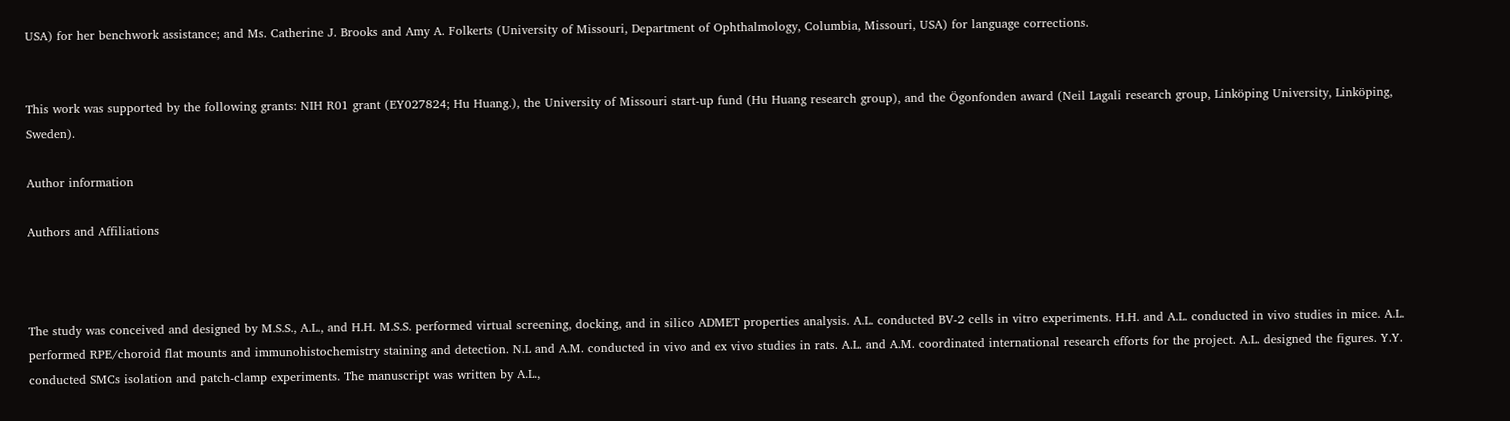USA) for her benchwork assistance; and Ms. Catherine J. Brooks and Amy A. Folkerts (University of Missouri, Department of Ophthalmology, Columbia, Missouri, USA) for language corrections.


This work was supported by the following grants: NIH R01 grant (EY027824; Hu Huang.), the University of Missouri start-up fund (Hu Huang research group), and the Ögonfonden award (Neil Lagali research group, Linköping University, Linköping, Sweden).

Author information

Authors and Affiliations



The study was conceived and designed by M.S.S., A.L., and H.H. M.S.S. performed virtual screening, docking, and in silico ADMET properties analysis. A.L. conducted BV-2 cells in vitro experiments. H.H. and A.L. conducted in vivo studies in mice. A.L. performed RPE/choroid flat mounts and immunohistochemistry staining and detection. N.L and A.M. conducted in vivo and ex vivo studies in rats. A.L. and A.M. coordinated international research efforts for the project. A.L. designed the figures. Y.Y. conducted SMCs isolation and patch-clamp experiments. The manuscript was written by A.L.,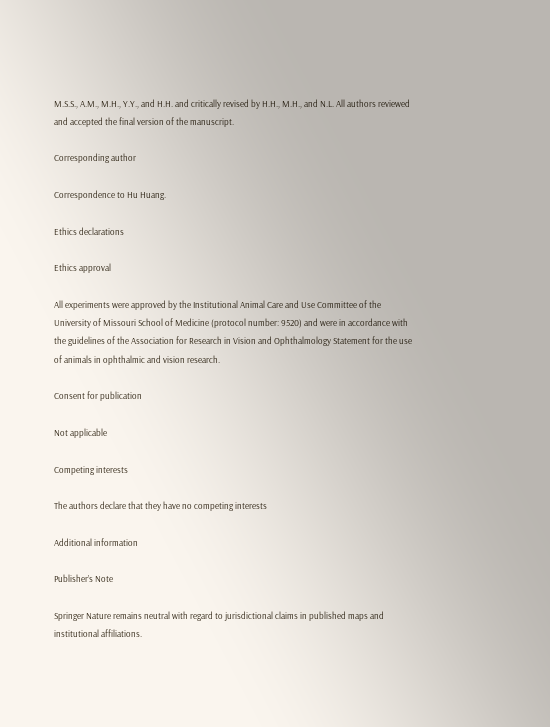M.S.S., A.M., M.H., Y.Y., and H.H. and critically revised by H.H., M.H., and N.L. All authors reviewed and accepted the final version of the manuscript.

Corresponding author

Correspondence to Hu Huang.

Ethics declarations

Ethics approval

All experiments were approved by the Institutional Animal Care and Use Committee of the University of Missouri School of Medicine (protocol number: 9520) and were in accordance with the guidelines of the Association for Research in Vision and Ophthalmology Statement for the use of animals in ophthalmic and vision research.

Consent for publication

Not applicable

Competing interests

The authors declare that they have no competing interests

Additional information

Publisher’s Note

Springer Nature remains neutral with regard to jurisdictional claims in published maps and institutional affiliations.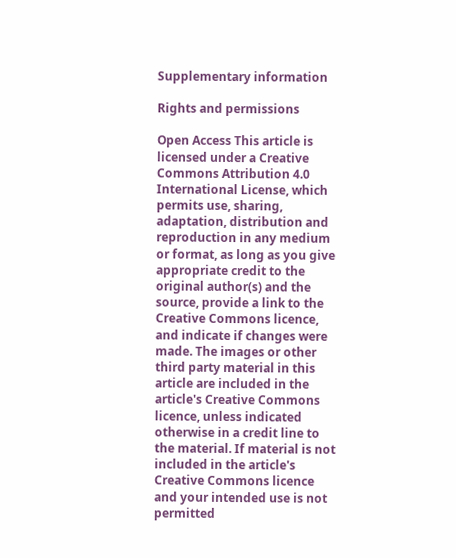Supplementary information

Rights and permissions

Open Access This article is licensed under a Creative Commons Attribution 4.0 International License, which permits use, sharing, adaptation, distribution and reproduction in any medium or format, as long as you give appropriate credit to the original author(s) and the source, provide a link to the Creative Commons licence, and indicate if changes were made. The images or other third party material in this article are included in the article's Creative Commons licence, unless indicated otherwise in a credit line to the material. If material is not included in the article's Creative Commons licence and your intended use is not permitted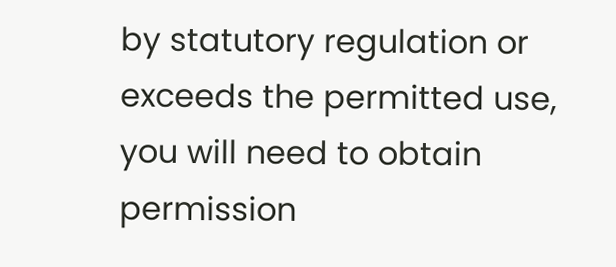by statutory regulation or exceeds the permitted use, you will need to obtain permission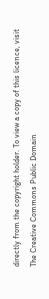directly from the copyright holder. To view a copy of this licence, visit The Creative Commons Public Domain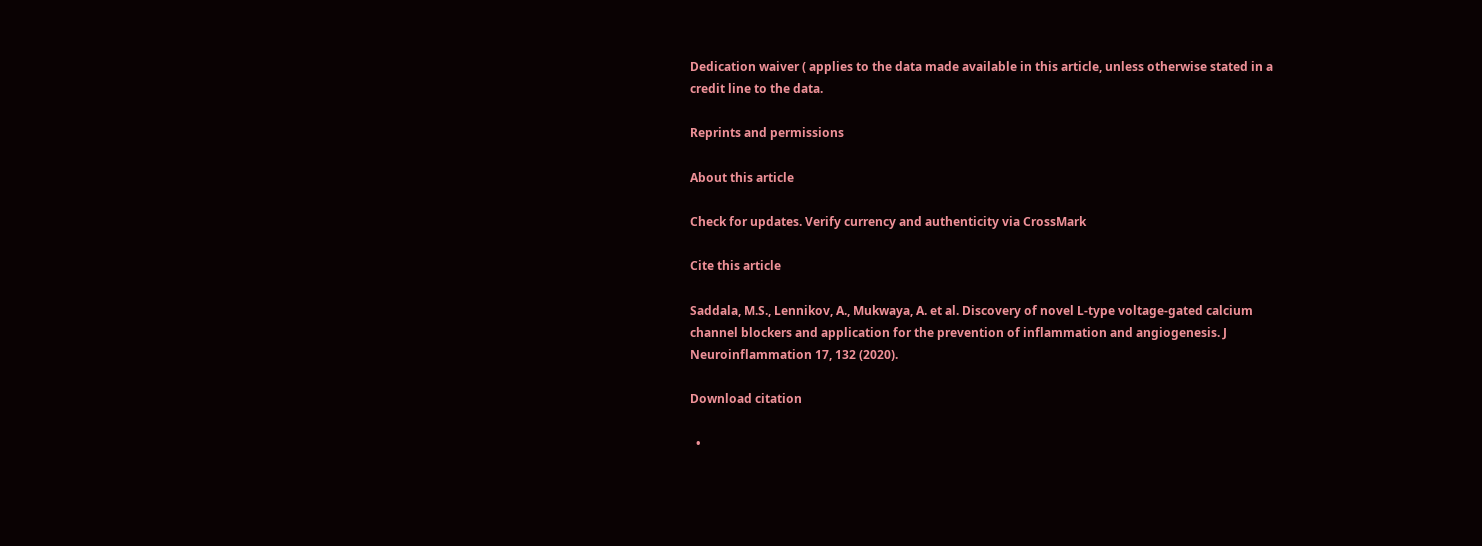Dedication waiver ( applies to the data made available in this article, unless otherwise stated in a credit line to the data.

Reprints and permissions

About this article

Check for updates. Verify currency and authenticity via CrossMark

Cite this article

Saddala, M.S., Lennikov, A., Mukwaya, A. et al. Discovery of novel L-type voltage-gated calcium channel blockers and application for the prevention of inflammation and angiogenesis. J Neuroinflammation 17, 132 (2020).

Download citation

  •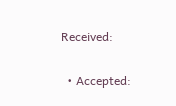Received:

  • Accepted: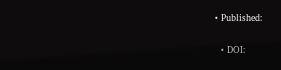• Published:

  • DOI: